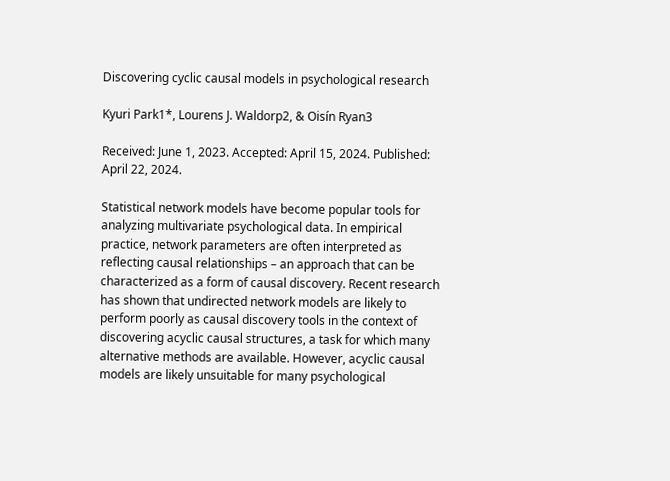Discovering cyclic causal models in psychological research

Kyuri Park1*, Lourens J. Waldorp2, & Oisín Ryan3

Received: June 1, 2023. Accepted: April 15, 2024. Published: April 22, 2024.

Statistical network models have become popular tools for analyzing multivariate psychological data. In empirical practice, network parameters are often interpreted as reflecting causal relationships – an approach that can be characterized as a form of causal discovery. Recent research has shown that undirected network models are likely to perform poorly as causal discovery tools in the context of discovering acyclic causal structures, a task for which many alternative methods are available. However, acyclic causal models are likely unsuitable for many psychological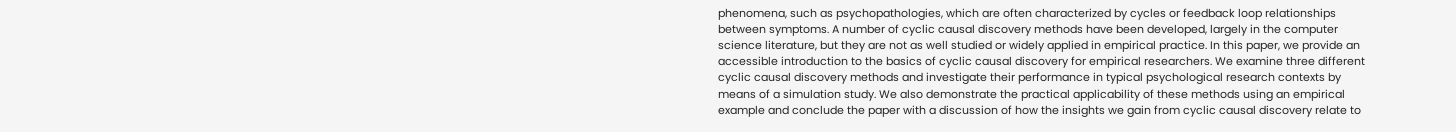phenomena, such as psychopathologies, which are often characterized by cycles or feedback loop relationships between symptoms. A number of cyclic causal discovery methods have been developed, largely in the computer science literature, but they are not as well studied or widely applied in empirical practice. In this paper, we provide an accessible introduction to the basics of cyclic causal discovery for empirical researchers. We examine three different cyclic causal discovery methods and investigate their performance in typical psychological research contexts by means of a simulation study. We also demonstrate the practical applicability of these methods using an empirical example and conclude the paper with a discussion of how the insights we gain from cyclic causal discovery relate to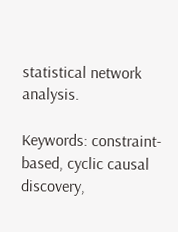statistical network analysis.

Keywords: constraint-based, cyclic causal discovery,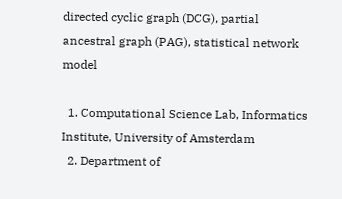directed cyclic graph (DCG), partial ancestral graph (PAG), statistical network model

  1. Computational Science Lab, Informatics Institute, University of Amsterdam
  2. Department of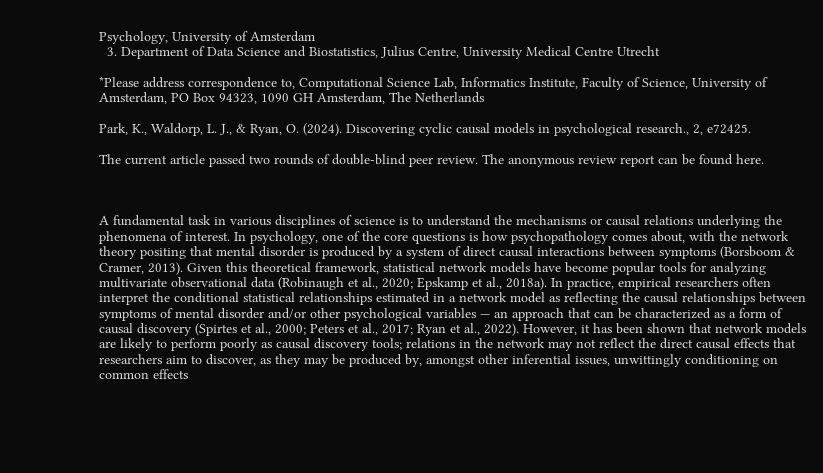Psychology, University of Amsterdam
  3. Department of Data Science and Biostatistics, Julius Centre, University Medical Centre Utrecht

*Please address correspondence to, Computational Science Lab, Informatics Institute, Faculty of Science, University of Amsterdam, PO Box 94323, 1090 GH Amsterdam, The Netherlands

Park, K., Waldorp, L. J., & Ryan, O. (2024). Discovering cyclic causal models in psychological research., 2, e72425.

The current article passed two rounds of double-blind peer review. The anonymous review report can be found here.



A fundamental task in various disciplines of science is to understand the mechanisms or causal relations underlying the phenomena of interest. In psychology, one of the core questions is how psychopathology comes about, with the network theory positing that mental disorder is produced by a system of direct causal interactions between symptoms (Borsboom & Cramer, 2013). Given this theoretical framework, statistical network models have become popular tools for analyzing multivariate observational data (Robinaugh et al., 2020; Epskamp et al., 2018a). In practice, empirical researchers often interpret the conditional statistical relationships estimated in a network model as reflecting the causal relationships between symptoms of mental disorder and/or other psychological variables — an approach that can be characterized as a form of causal discovery (Spirtes et al., 2000; Peters et al., 2017; Ryan et al., 2022). However, it has been shown that network models are likely to perform poorly as causal discovery tools; relations in the network may not reflect the direct causal effects that researchers aim to discover, as they may be produced by, amongst other inferential issues, unwittingly conditioning on common effects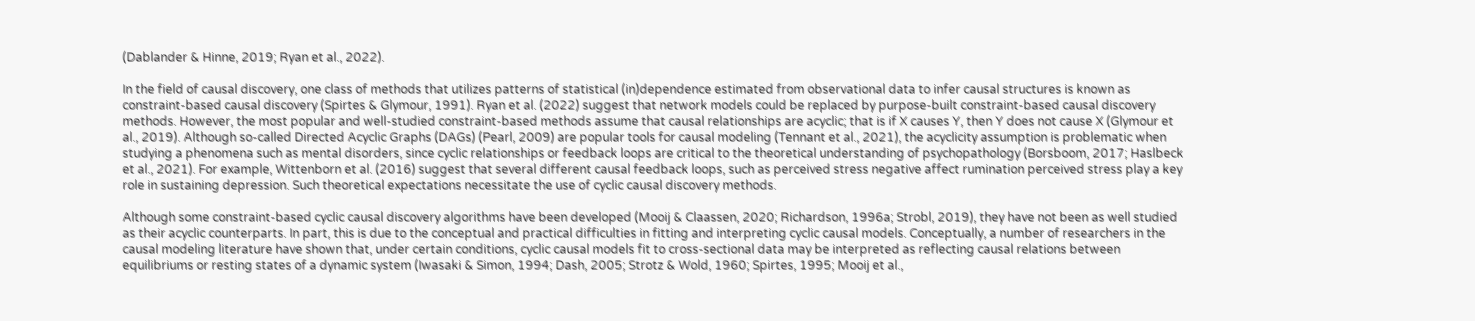(Dablander & Hinne, 2019; Ryan et al., 2022).

In the field of causal discovery, one class of methods that utilizes patterns of statistical (in)dependence estimated from observational data to infer causal structures is known as constraint-based causal discovery (Spirtes & Glymour, 1991). Ryan et al. (2022) suggest that network models could be replaced by purpose-built constraint-based causal discovery methods. However, the most popular and well-studied constraint-based methods assume that causal relationships are acyclic; that is if X causes Y, then Y does not cause X (Glymour et al., 2019). Although so-called Directed Acyclic Graphs (DAGs) (Pearl, 2009) are popular tools for causal modeling (Tennant et al., 2021), the acyclicity assumption is problematic when studying a phenomena such as mental disorders, since cyclic relationships or feedback loops are critical to the theoretical understanding of psychopathology (Borsboom, 2017; Haslbeck et al., 2021). For example, Wittenborn et al. (2016) suggest that several different causal feedback loops, such as perceived stress negative affect rumination perceived stress play a key role in sustaining depression. Such theoretical expectations necessitate the use of cyclic causal discovery methods.

Although some constraint-based cyclic causal discovery algorithms have been developed (Mooij & Claassen, 2020; Richardson, 1996a; Strobl, 2019), they have not been as well studied as their acyclic counterparts. In part, this is due to the conceptual and practical difficulties in fitting and interpreting cyclic causal models. Conceptually, a number of researchers in the causal modeling literature have shown that, under certain conditions, cyclic causal models fit to cross-sectional data may be interpreted as reflecting causal relations between equilibriums or resting states of a dynamic system (Iwasaki & Simon, 1994; Dash, 2005; Strotz & Wold, 1960; Spirtes, 1995; Mooij et al.,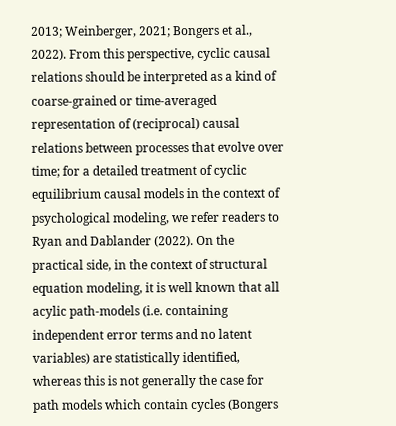2013; Weinberger, 2021; Bongers et al., 2022). From this perspective, cyclic causal relations should be interpreted as a kind of coarse-grained or time-averaged representation of (reciprocal) causal relations between processes that evolve over time; for a detailed treatment of cyclic equilibrium causal models in the context of psychological modeling, we refer readers to Ryan and Dablander (2022). On the practical side, in the context of structural equation modeling, it is well known that all acylic path-models (i.e. containing independent error terms and no latent variables) are statistically identified, whereas this is not generally the case for path models which contain cycles (Bongers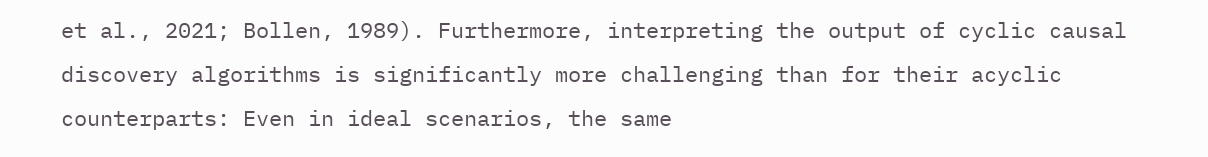et al., 2021; Bollen, 1989). Furthermore, interpreting the output of cyclic causal discovery algorithms is significantly more challenging than for their acyclic counterparts: Even in ideal scenarios, the same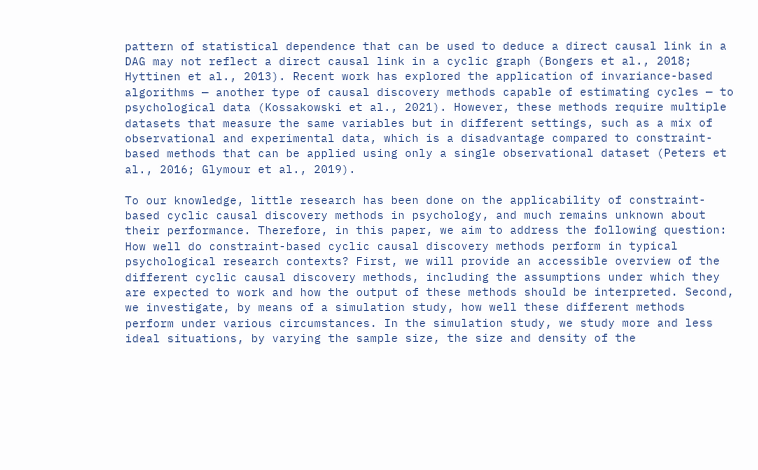pattern of statistical dependence that can be used to deduce a direct causal link in a DAG may not reflect a direct causal link in a cyclic graph (Bongers et al., 2018; Hyttinen et al., 2013). Recent work has explored the application of invariance-based algorithms — another type of causal discovery methods capable of estimating cycles — to psychological data (Kossakowski et al., 2021). However, these methods require multiple datasets that measure the same variables but in different settings, such as a mix of observational and experimental data, which is a disadvantage compared to constraint-based methods that can be applied using only a single observational dataset (Peters et al., 2016; Glymour et al., 2019).

To our knowledge, little research has been done on the applicability of constraint-based cyclic causal discovery methods in psychology, and much remains unknown about their performance. Therefore, in this paper, we aim to address the following question: How well do constraint-based cyclic causal discovery methods perform in typical psychological research contexts? First, we will provide an accessible overview of the different cyclic causal discovery methods, including the assumptions under which they are expected to work and how the output of these methods should be interpreted. Second, we investigate, by means of a simulation study, how well these different methods perform under various circumstances. In the simulation study, we study more and less ideal situations, by varying the sample size, the size and density of the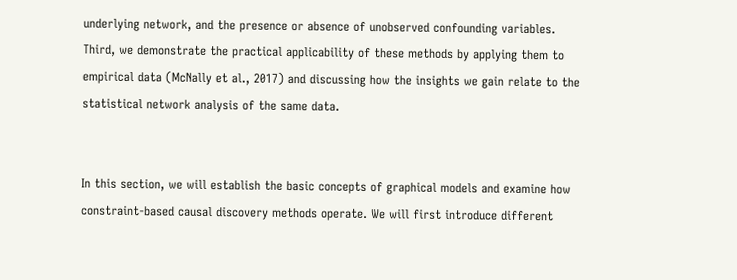underlying network, and the presence or absence of unobserved confounding variables. Third, we demonstrate the practical applicability of these methods by applying them to empirical data (McNally et al., 2017) and discussing how the insights we gain relate to the statistical network analysis of the same data.


In this section, we will establish the basic concepts of graphical models and examine how constraint-based causal discovery methods operate. We will first introduce different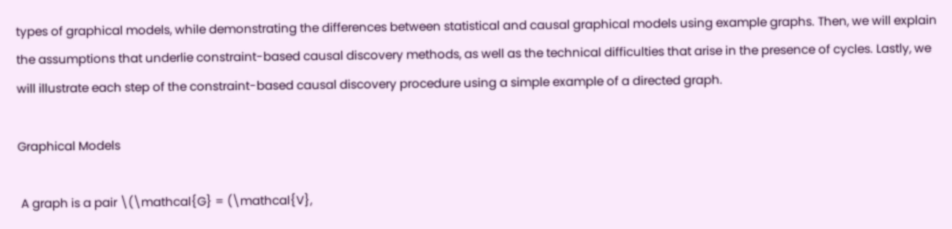types of graphical models, while demonstrating the differences between statistical and causal graphical models using example graphs. Then, we will explain the assumptions that underlie constraint-based causal discovery methods, as well as the technical difficulties that arise in the presence of cycles. Lastly, we will illustrate each step of the constraint-based causal discovery procedure using a simple example of a directed graph.

Graphical Models

 A graph is a pair \(\mathcal{G} = (\mathcal{V},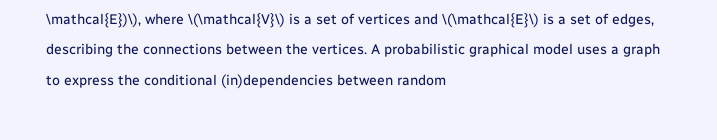\mathcal{E})\), where \(\mathcal{V}\) is a set of vertices and \(\mathcal{E}\) is a set of edges, describing the connections between the vertices. A probabilistic graphical model uses a graph to express the conditional (in)dependencies between random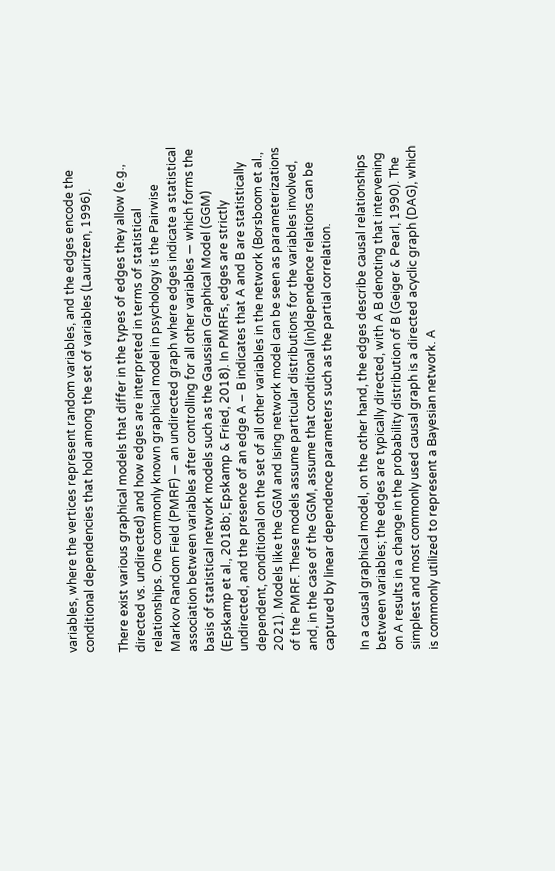variables, where the vertices represent random variables, and the edges encode the conditional dependencies that hold among the set of variables (Lauritzen, 1996).

There exist various graphical models that differ in the types of edges they allow (e.g., directed vs. undirected) and how edges are interpreted in terms of statistical relationships. One commonly known graphical model in psychology is the Pairwise Markov Random Field (PMRF) — an undirected graph where edges indicate a statistical association between variables after controlling for all other variables — which forms the basis of statistical network models such as the Gaussian Graphical Model (GGM) (Epskamp et al., 2018b; Epskamp & Fried, 2018). In PMRFs, edges are strictly undirected, and the presence of an edge A − B indicates that A and B are statistically dependent, conditional on the set of all other variables in the network (Borsboom et al., 2021). Models like the GGM and Ising network model can be seen as parameterizations of the PMRF. These models assume particular distributions for the variables involved, and, in the case of the GGM, assume that conditional (in)dependence relations can be captured by linear dependence parameters such as the partial correlation.

In a causal graphical model, on the other hand, the edges describe causal relationships between variables; the edges are typically directed, with A B denoting that intervening on A results in a change in the probability distribution of B (Geiger & Pearl, 1990). The simplest and most commonly used causal graph is a directed acyclic graph (DAG), which is commonly utilized to represent a Bayesian network. A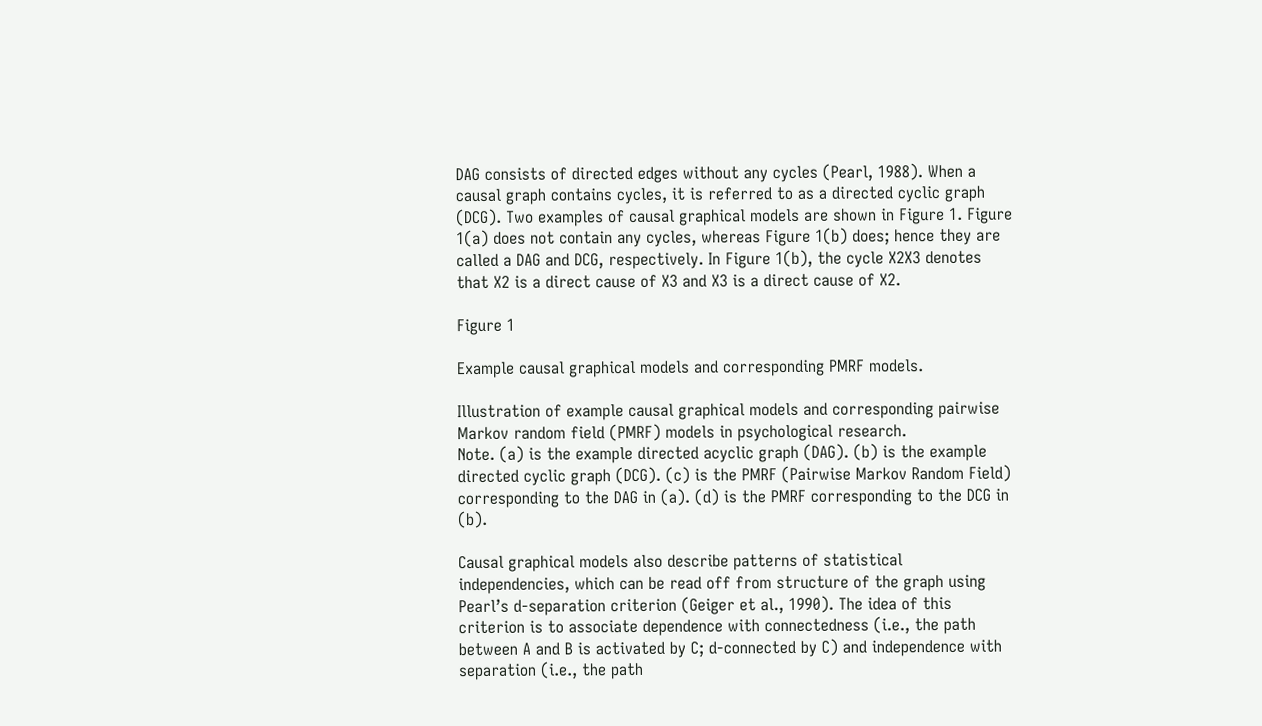DAG consists of directed edges without any cycles (Pearl, 1988). When a causal graph contains cycles, it is referred to as a directed cyclic graph (DCG). Two examples of causal graphical models are shown in Figure 1. Figure 1(a) does not contain any cycles, whereas Figure 1(b) does; hence they are called a DAG and DCG, respectively. In Figure 1(b), the cycle X2X3 denotes that X2 is a direct cause of X3 and X3 is a direct cause of X2.

Figure 1

Example causal graphical models and corresponding PMRF models.

Illustration of example causal graphical models and corresponding pairwise Markov random field (PMRF) models in psychological research.
Note. (a) is the example directed acyclic graph (DAG). (b) is the example directed cyclic graph (DCG). (c) is the PMRF (Pairwise Markov Random Field) corresponding to the DAG in (a). (d) is the PMRF corresponding to the DCG in (b).

Causal graphical models also describe patterns of statistical independencies, which can be read off from structure of the graph using Pearl’s d-separation criterion (Geiger et al., 1990). The idea of this criterion is to associate dependence with connectedness (i.e., the path between A and B is activated by C; d-connected by C) and independence with separation (i.e., the path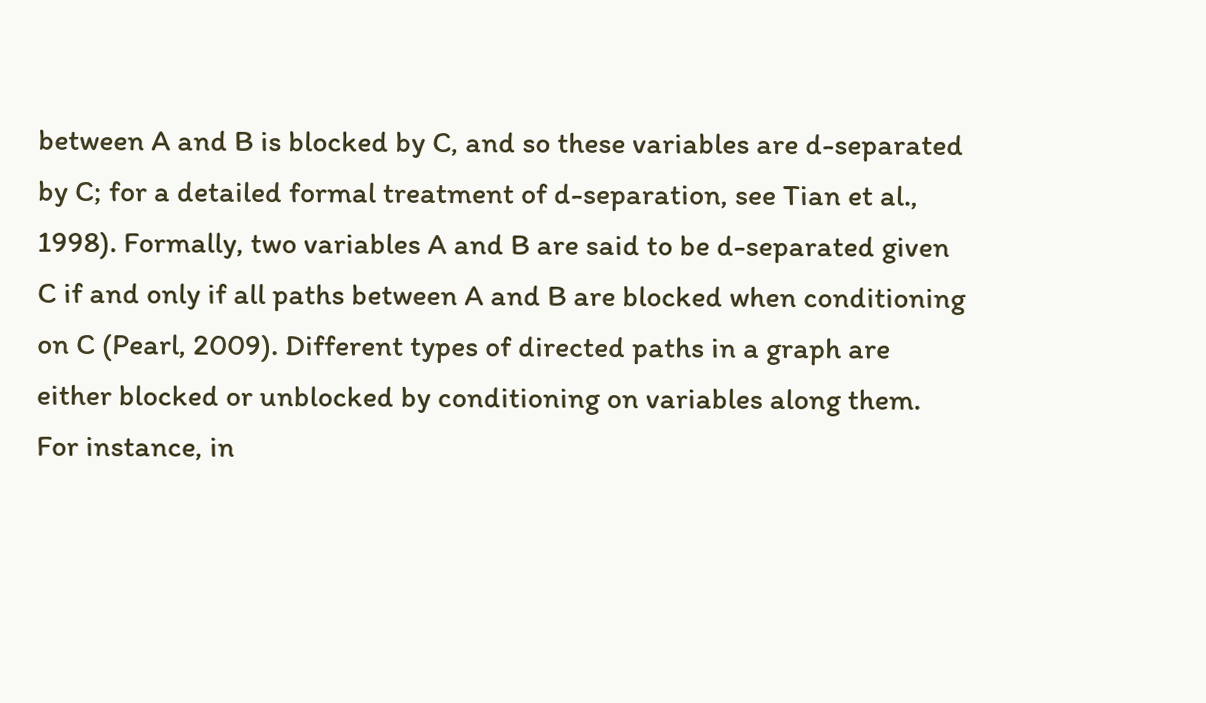between A and B is blocked by C, and so these variables are d-separated by C; for a detailed formal treatment of d-separation, see Tian et al., 1998). Formally, two variables A and B are said to be d-separated given C if and only if all paths between A and B are blocked when conditioning on C (Pearl, 2009). Different types of directed paths in a graph are either blocked or unblocked by conditioning on variables along them. For instance, in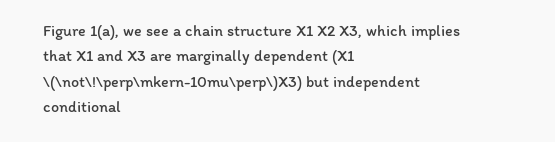Figure 1(a), we see a chain structure X1 X2 X3, which implies that X1 and X3 are marginally dependent (X1 \(\not\!\perp\mkern-10mu\perp\)X3) but independent conditional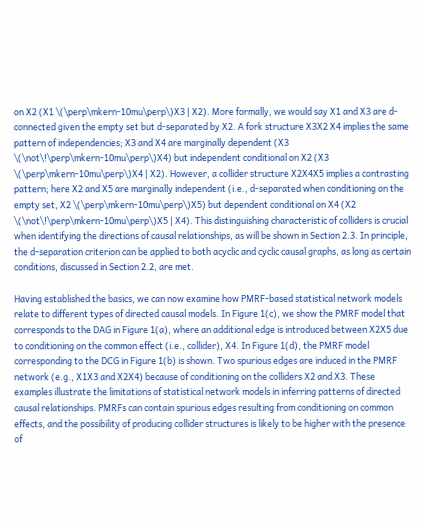on X2 (X1 \(\perp\mkern-10mu\perp\)X3 | X2). More formally, we would say X1 and X3 are d-connected given the empty set but d-separated by X2. A fork structure X3X2 X4 implies the same pattern of independencies; X3 and X4 are marginally dependent (X3 \(\not\!\perp\mkern-10mu\perp\)X4) but independent conditional on X2 (X3 \(\perp\mkern-10mu\perp\)X4 | X2). However, a collider structure X2X4X5 implies a contrasting pattern; here X2 and X5 are marginally independent (i.e., d-separated when conditioning on the empty set, X2 \(\perp\mkern-10mu\perp\)X5) but dependent conditional on X4 (X2 \(\not\!\perp\mkern-10mu\perp\)X5 | X4). This distinguishing characteristic of colliders is crucial when identifying the directions of causal relationships, as will be shown in Section 2.3. In principle, the d-separation criterion can be applied to both acyclic and cyclic causal graphs, as long as certain conditions, discussed in Section 2.2, are met.

Having established the basics, we can now examine how PMRF-based statistical network models relate to different types of directed causal models. In Figure 1(c), we show the PMRF model that corresponds to the DAG in Figure 1(a), where an additional edge is introduced between X2X5 due to conditioning on the common effect (i.e., collider), X4. In Figure 1(d), the PMRF model corresponding to the DCG in Figure 1(b) is shown. Two spurious edges are induced in the PMRF network (e.g., X1X3 and X2X4) because of conditioning on the colliders X2 and X3. These examples illustrate the limitations of statistical network models in inferring patterns of directed causal relationships. PMRFs can contain spurious edges resulting from conditioning on common effects, and the possibility of producing collider structures is likely to be higher with the presence of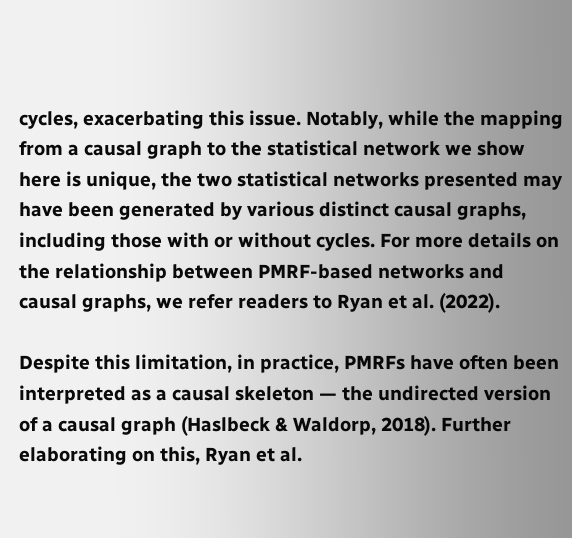cycles, exacerbating this issue. Notably, while the mapping from a causal graph to the statistical network we show here is unique, the two statistical networks presented may have been generated by various distinct causal graphs, including those with or without cycles. For more details on the relationship between PMRF-based networks and causal graphs, we refer readers to Ryan et al. (2022).

Despite this limitation, in practice, PMRFs have often been interpreted as a causal skeleton — the undirected version of a causal graph (Haslbeck & Waldorp, 2018). Further elaborating on this, Ryan et al.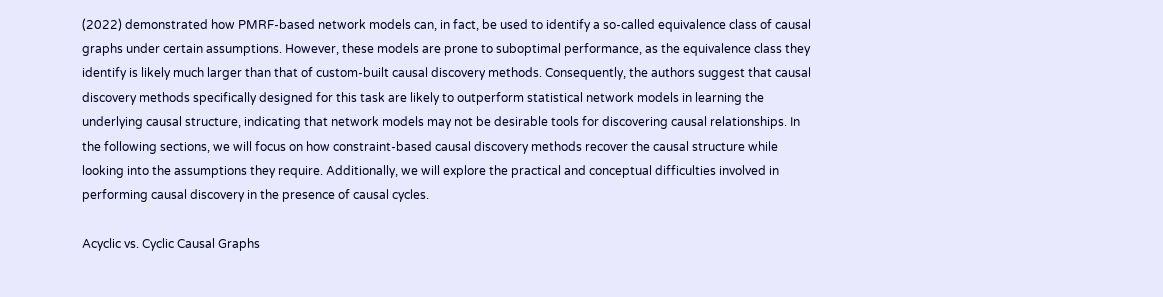(2022) demonstrated how PMRF-based network models can, in fact, be used to identify a so-called equivalence class of causal graphs under certain assumptions. However, these models are prone to suboptimal performance, as the equivalence class they identify is likely much larger than that of custom-built causal discovery methods. Consequently, the authors suggest that causal discovery methods specifically designed for this task are likely to outperform statistical network models in learning the underlying causal structure, indicating that network models may not be desirable tools for discovering causal relationships. In the following sections, we will focus on how constraint-based causal discovery methods recover the causal structure while looking into the assumptions they require. Additionally, we will explore the practical and conceptual difficulties involved in performing causal discovery in the presence of causal cycles.

Acyclic vs. Cyclic Causal Graphs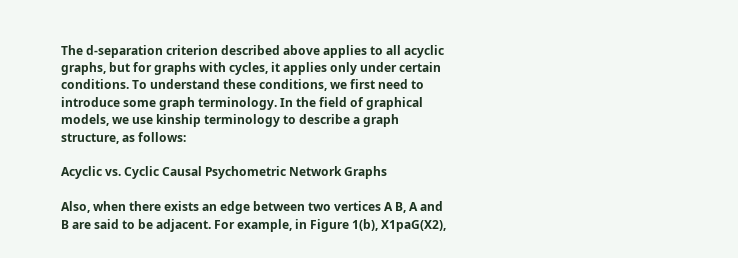The d-separation criterion described above applies to all acyclic graphs, but for graphs with cycles, it applies only under certain conditions. To understand these conditions, we first need to introduce some graph terminology. In the field of graphical models, we use kinship terminology to describe a graph structure, as follows:

Acyclic vs. Cyclic Causal Psychometric Network Graphs

Also, when there exists an edge between two vertices A B, A and B are said to be adjacent. For example, in Figure 1(b), X1paG(X2),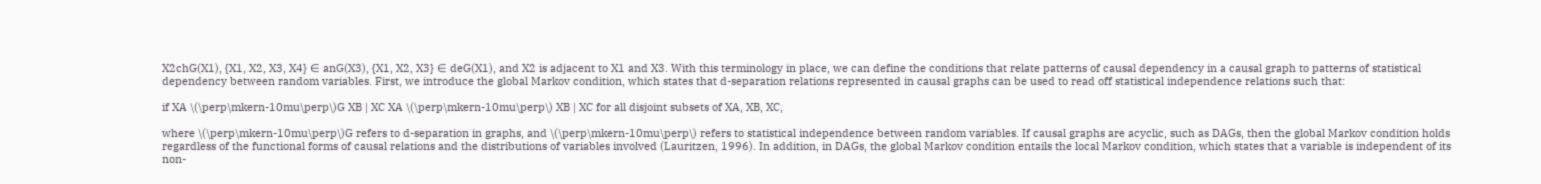X2chG(X1), {X1, X2, X3, X4} ∈ anG(X3), {X1, X2, X3} ∈ deG(X1), and X2 is adjacent to X1 and X3. With this terminology in place, we can define the conditions that relate patterns of causal dependency in a causal graph to patterns of statistical dependency between random variables. First, we introduce the global Markov condition, which states that d-separation relations represented in causal graphs can be used to read off statistical independence relations such that:

if XA \(\perp\mkern-10mu\perp\)G XB | XC XA \(\perp\mkern-10mu\perp\) XB | XC for all disjoint subsets of XA, XB, XC,

where \(\perp\mkern-10mu\perp\)G refers to d-separation in graphs, and \(\perp\mkern-10mu\perp\) refers to statistical independence between random variables. If causal graphs are acyclic, such as DAGs, then the global Markov condition holds regardless of the functional forms of causal relations and the distributions of variables involved (Lauritzen, 1996). In addition, in DAGs, the global Markov condition entails the local Markov condition, which states that a variable is independent of its non-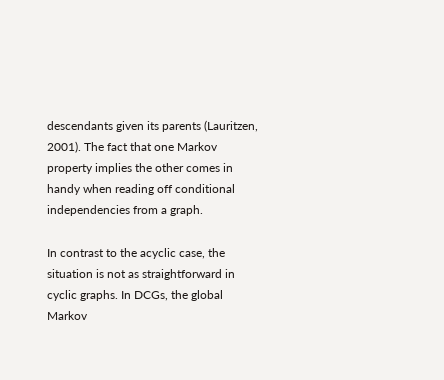descendants given its parents (Lauritzen, 2001). The fact that one Markov property implies the other comes in handy when reading off conditional independencies from a graph.

In contrast to the acyclic case, the situation is not as straightforward in cyclic graphs. In DCGs, the global Markov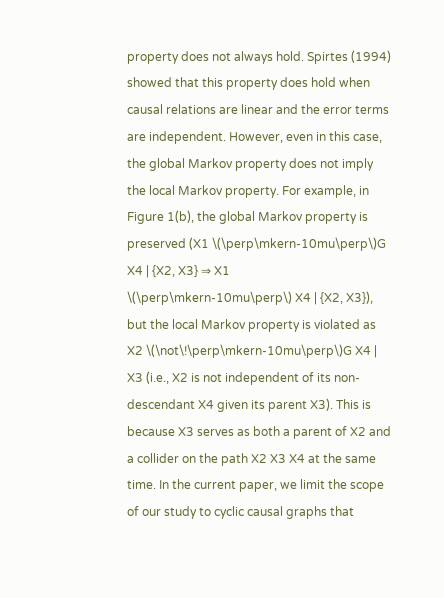property does not always hold. Spirtes (1994) showed that this property does hold when causal relations are linear and the error terms are independent. However, even in this case, the global Markov property does not imply the local Markov property. For example, in Figure 1(b), the global Markov property is preserved (X1 \(\perp\mkern-10mu\perp\)G X4 | {X2, X3} ⇒ X1 \(\perp\mkern-10mu\perp\) X4 | {X2, X3}), but the local Markov property is violated as X2 \(\not\!\perp\mkern-10mu\perp\)G X4 | X3 (i.e., X2 is not independent of its non-descendant X4 given its parent X3). This is because X3 serves as both a parent of X2 and a collider on the path X2 X3 X4 at the same time. In the current paper, we limit the scope of our study to cyclic causal graphs that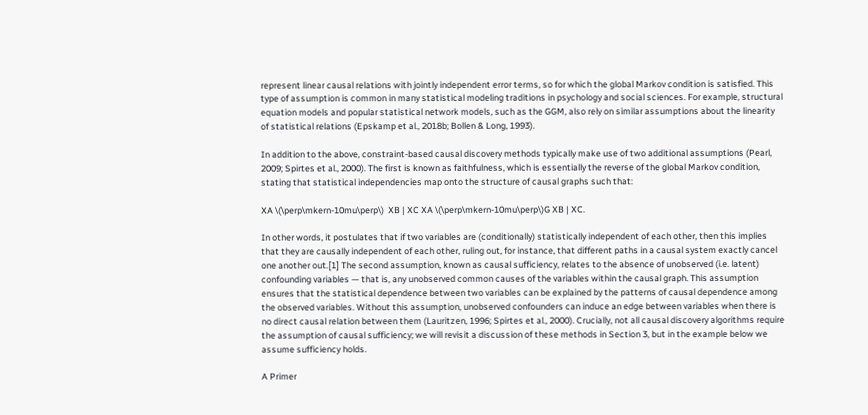represent linear causal relations with jointly independent error terms, so for which the global Markov condition is satisfied. This type of assumption is common in many statistical modeling traditions in psychology and social sciences. For example, structural equation models and popular statistical network models, such as the GGM, also rely on similar assumptions about the linearity of statistical relations (Epskamp et al., 2018b; Bollen & Long, 1993).

In addition to the above, constraint-based causal discovery methods typically make use of two additional assumptions (Pearl, 2009; Spirtes et al., 2000). The first is known as faithfulness, which is essentially the reverse of the global Markov condition, stating that statistical independencies map onto the structure of causal graphs such that:

XA \(\perp\mkern-10mu\perp\)  XB | XC XA \(\perp\mkern-10mu\perp\)G XB | XC.

In other words, it postulates that if two variables are (conditionally) statistically independent of each other, then this implies that they are causally independent of each other, ruling out, for instance, that different paths in a causal system exactly cancel one another out.[1] The second assumption, known as causal sufficiency, relates to the absence of unobserved (i.e. latent) confounding variables — that is, any unobserved common causes of the variables within the causal graph. This assumption ensures that the statistical dependence between two variables can be explained by the patterns of causal dependence among the observed variables. Without this assumption, unobserved confounders can induce an edge between variables when there is no direct causal relation between them (Lauritzen, 1996; Spirtes et al., 2000). Crucially, not all causal discovery algorithms require the assumption of causal sufficiency; we will revisit a discussion of these methods in Section 3, but in the example below we assume sufficiency holds.

A Primer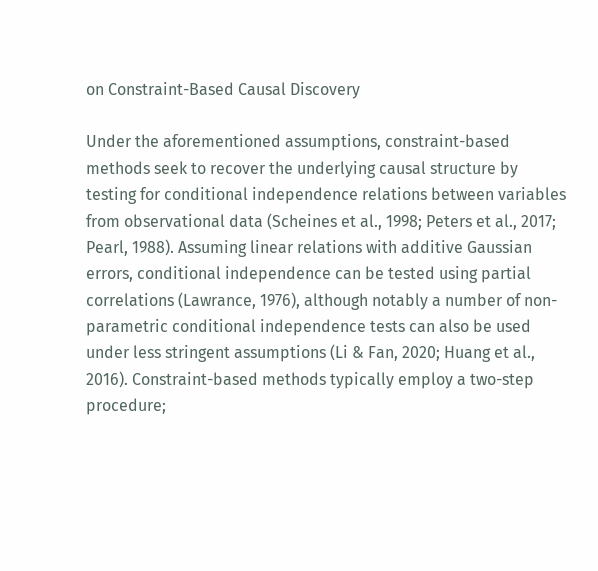on Constraint-Based Causal Discovery

Under the aforementioned assumptions, constraint-based methods seek to recover the underlying causal structure by testing for conditional independence relations between variables from observational data (Scheines et al., 1998; Peters et al., 2017; Pearl, 1988). Assuming linear relations with additive Gaussian errors, conditional independence can be tested using partial correlations (Lawrance, 1976), although notably a number of non-parametric conditional independence tests can also be used under less stringent assumptions (Li & Fan, 2020; Huang et al., 2016). Constraint-based methods typically employ a two-step procedure;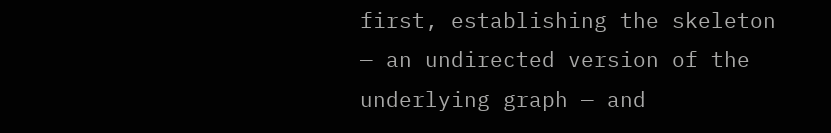first, establishing the skeleton — an undirected version of the underlying graph — and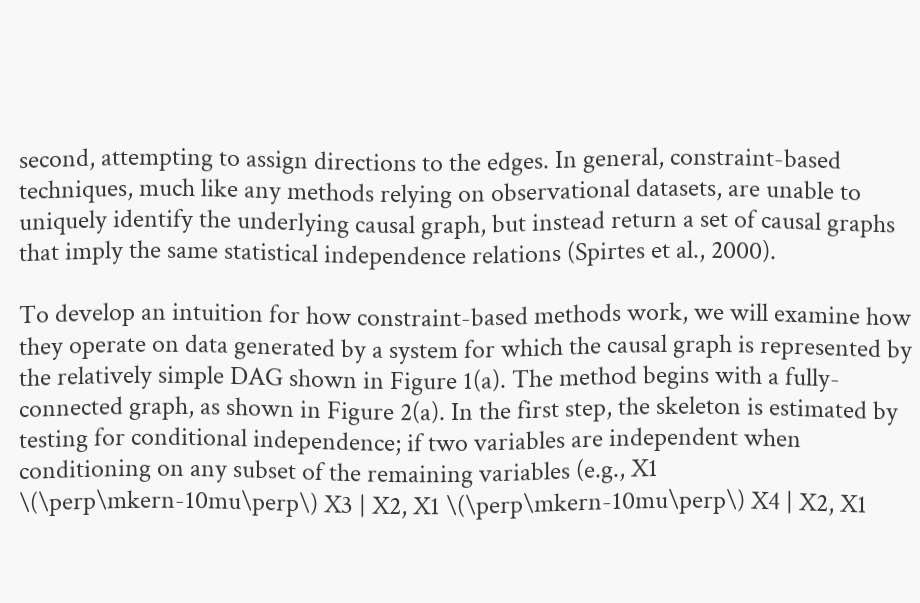second, attempting to assign directions to the edges. In general, constraint-based techniques, much like any methods relying on observational datasets, are unable to uniquely identify the underlying causal graph, but instead return a set of causal graphs that imply the same statistical independence relations (Spirtes et al., 2000).

To develop an intuition for how constraint-based methods work, we will examine how they operate on data generated by a system for which the causal graph is represented by the relatively simple DAG shown in Figure 1(a). The method begins with a fully-connected graph, as shown in Figure 2(a). In the first step, the skeleton is estimated by testing for conditional independence; if two variables are independent when conditioning on any subset of the remaining variables (e.g., X1 \(\perp\mkern-10mu\perp\) X3 | X2, X1 \(\perp\mkern-10mu\perp\) X4 | X2, X1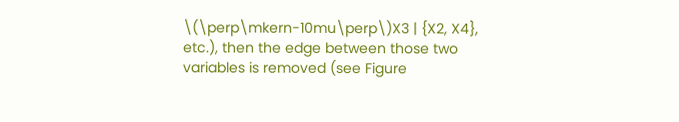\(\perp\mkern-10mu\perp\)X3 | {X2, X4}, etc.), then the edge between those two variables is removed (see Figure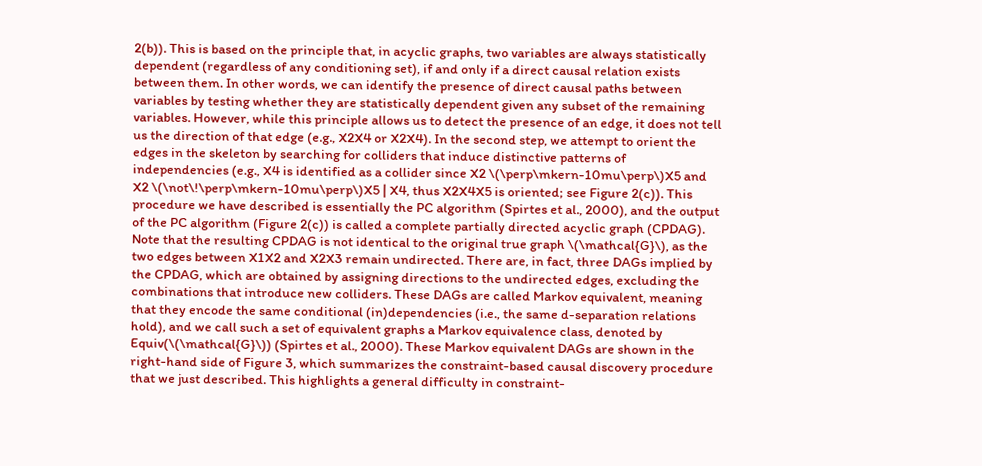2(b)). This is based on the principle that, in acyclic graphs, two variables are always statistically dependent (regardless of any conditioning set), if and only if a direct causal relation exists between them. In other words, we can identify the presence of direct causal paths between variables by testing whether they are statistically dependent given any subset of the remaining variables. However, while this principle allows us to detect the presence of an edge, it does not tell us the direction of that edge (e.g., X2X4 or X2X4). In the second step, we attempt to orient the edges in the skeleton by searching for colliders that induce distinctive patterns of independencies (e.g., X4 is identified as a collider since X2 \(\perp\mkern-10mu\perp\)X5 and X2 \(\not\!\perp\mkern-10mu\perp\)X5 | X4, thus X2X4X5 is oriented; see Figure 2(c)). This procedure we have described is essentially the PC algorithm (Spirtes et al., 2000), and the output of the PC algorithm (Figure 2(c)) is called a complete partially directed acyclic graph (CPDAG). Note that the resulting CPDAG is not identical to the original true graph \(\mathcal{G}\), as the two edges between X1X2 and X2X3 remain undirected. There are, in fact, three DAGs implied by the CPDAG, which are obtained by assigning directions to the undirected edges, excluding the combinations that introduce new colliders. These DAGs are called Markov equivalent, meaning that they encode the same conditional (in)dependencies (i.e., the same d-separation relations hold), and we call such a set of equivalent graphs a Markov equivalence class, denoted by Equiv(\(\mathcal{G}\)) (Spirtes et al., 2000). These Markov equivalent DAGs are shown in the right-hand side of Figure 3, which summarizes the constraint-based causal discovery procedure that we just described. This highlights a general difficulty in constraint-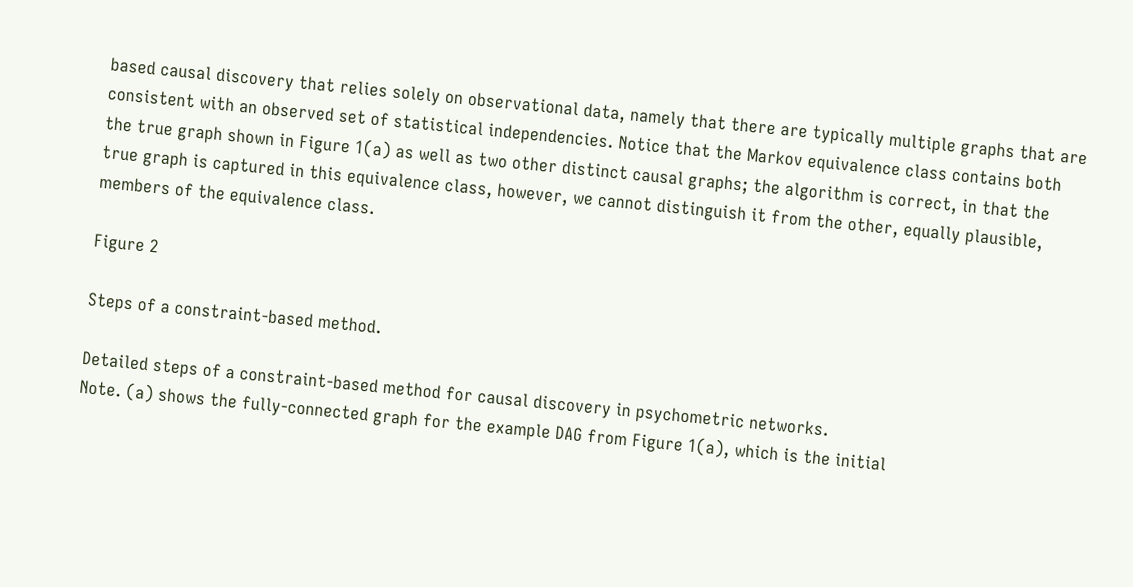based causal discovery that relies solely on observational data, namely that there are typically multiple graphs that are consistent with an observed set of statistical independencies. Notice that the Markov equivalence class contains both the true graph shown in Figure 1(a) as well as two other distinct causal graphs; the algorithm is correct, in that the true graph is captured in this equivalence class, however, we cannot distinguish it from the other, equally plausible, members of the equivalence class.

Figure 2

Steps of a constraint-based method.

Detailed steps of a constraint-based method for causal discovery in psychometric networks.
Note. (a) shows the fully-connected graph for the example DAG from Figure 1(a), which is the initial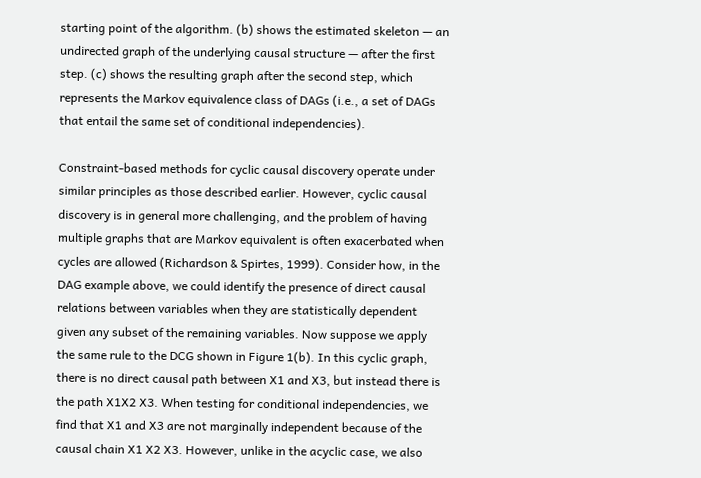starting point of the algorithm. (b) shows the estimated skeleton — an undirected graph of the underlying causal structure — after the first step. (c) shows the resulting graph after the second step, which represents the Markov equivalence class of DAGs (i.e., a set of DAGs that entail the same set of conditional independencies).

Constraint-based methods for cyclic causal discovery operate under similar principles as those described earlier. However, cyclic causal discovery is in general more challenging, and the problem of having multiple graphs that are Markov equivalent is often exacerbated when cycles are allowed (Richardson & Spirtes, 1999). Consider how, in the DAG example above, we could identify the presence of direct causal relations between variables when they are statistically dependent given any subset of the remaining variables. Now suppose we apply the same rule to the DCG shown in Figure 1(b). In this cyclic graph, there is no direct causal path between X1 and X3, but instead there is the path X1X2 X3. When testing for conditional independencies, we find that X1 and X3 are not marginally independent because of the causal chain X1 X2 X3. However, unlike in the acyclic case, we also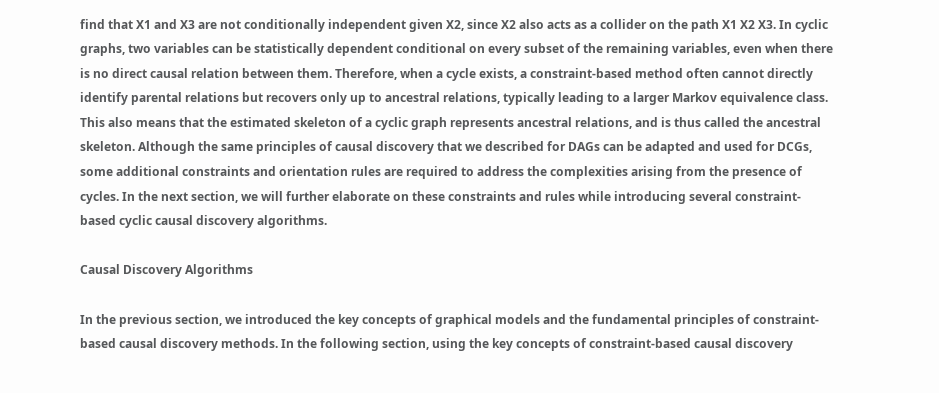find that X1 and X3 are not conditionally independent given X2, since X2 also acts as a collider on the path X1 X2 X3. In cyclic graphs, two variables can be statistically dependent conditional on every subset of the remaining variables, even when there is no direct causal relation between them. Therefore, when a cycle exists, a constraint-based method often cannot directly identify parental relations but recovers only up to ancestral relations, typically leading to a larger Markov equivalence class. This also means that the estimated skeleton of a cyclic graph represents ancestral relations, and is thus called the ancestral skeleton. Although the same principles of causal discovery that we described for DAGs can be adapted and used for DCGs, some additional constraints and orientation rules are required to address the complexities arising from the presence of cycles. In the next section, we will further elaborate on these constraints and rules while introducing several constraint-based cyclic causal discovery algorithms.

Causal Discovery Algorithms

In the previous section, we introduced the key concepts of graphical models and the fundamental principles of constraint-based causal discovery methods. In the following section, using the key concepts of constraint-based causal discovery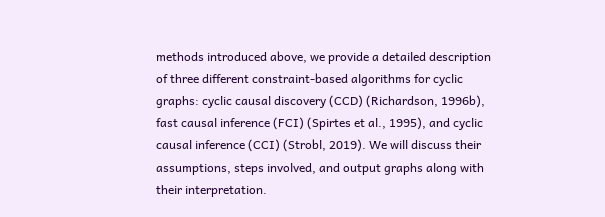methods introduced above, we provide a detailed description of three different constraint-based algorithms for cyclic graphs: cyclic causal discovery (CCD) (Richardson, 1996b), fast causal inference (FCI) (Spirtes et al., 1995), and cyclic causal inference (CCI) (Strobl, 2019). We will discuss their assumptions, steps involved, and output graphs along with their interpretation.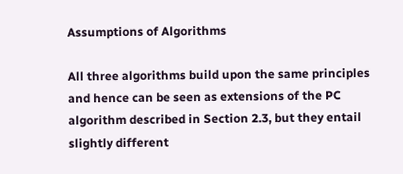Assumptions of Algorithms

All three algorithms build upon the same principles and hence can be seen as extensions of the PC algorithm described in Section 2.3, but they entail slightly different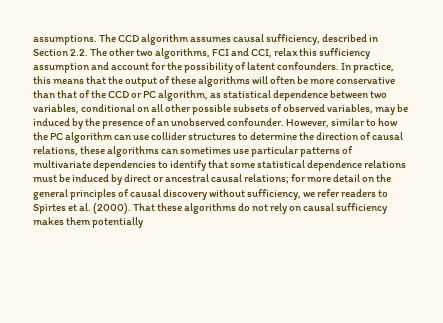assumptions. The CCD algorithm assumes causal sufficiency, described in Section 2.2. The other two algorithms, FCI and CCI, relax this sufficiency assumption and account for the possibility of latent confounders. In practice, this means that the output of these algorithms will often be more conservative than that of the CCD or PC algorithm, as statistical dependence between two variables, conditional on all other possible subsets of observed variables, may be induced by the presence of an unobserved confounder. However, similar to how the PC algorithm can use collider structures to determine the direction of causal relations, these algorithms can sometimes use particular patterns of multivariate dependencies to identify that some statistical dependence relations must be induced by direct or ancestral causal relations; for more detail on the general principles of causal discovery without sufficiency, we refer readers to Spirtes et al. (2000). That these algorithms do not rely on causal sufficiency makes them potentially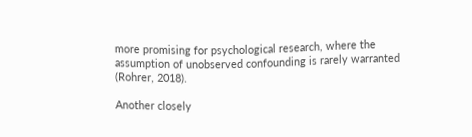more promising for psychological research, where the assumption of unobserved confounding is rarely warranted (Rohrer, 2018).

Another closely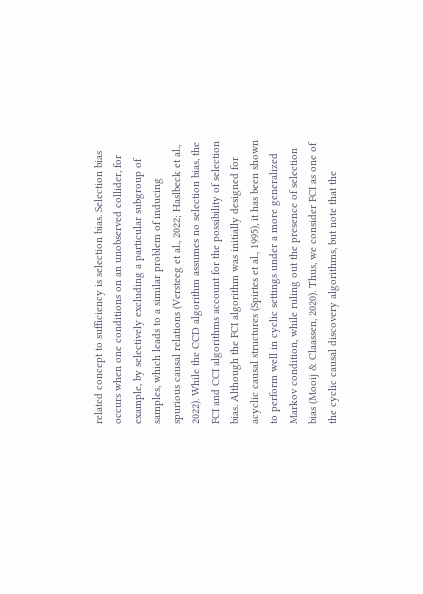related concept to sufficiency is selection bias. Selection bias occurs when one conditions on an unobserved collider, for example, by selectively excluding a particular subgroup of samples, which leads to a similar problem of inducing spurious causal relations (Versteeg et al., 2022; Haslbeck et al., 2022). While the CCD algorithm assumes no selection bias, the FCI and CCI algorithms account for the possibility of selection bias. Although the FCI algorithm was initially designed for acyclic causal structures (Spirtes et al., 1995), it has been shown to perform well in cyclic settings under a more generalized Markov condition, while ruling out the presence of selection bias (Mooij & Claassen, 2020). Thus, we consider FCI as one of the cyclic causal discovery algorithms, but note that the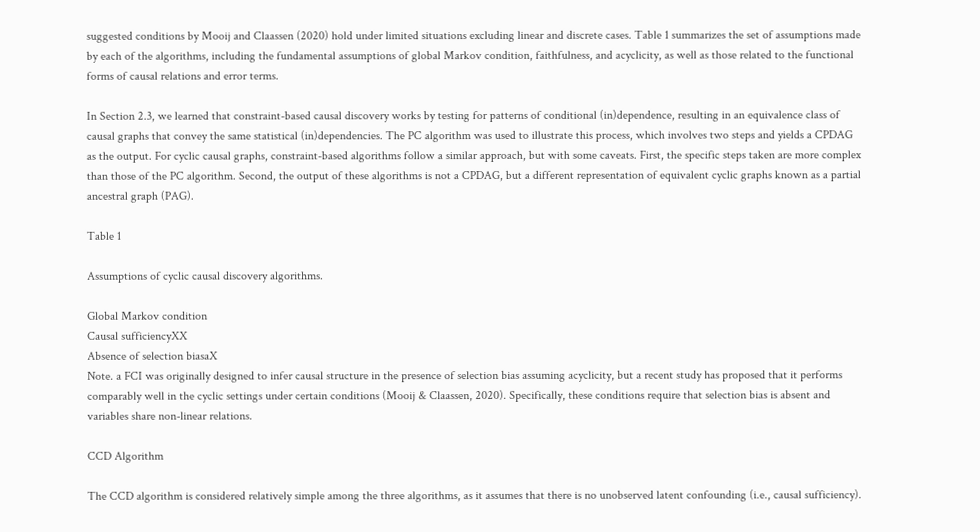suggested conditions by Mooij and Claassen (2020) hold under limited situations excluding linear and discrete cases. Table 1 summarizes the set of assumptions made by each of the algorithms, including the fundamental assumptions of global Markov condition, faithfulness, and acyclicity, as well as those related to the functional forms of causal relations and error terms.

In Section 2.3, we learned that constraint-based causal discovery works by testing for patterns of conditional (in)dependence, resulting in an equivalence class of causal graphs that convey the same statistical (in)dependencies. The PC algorithm was used to illustrate this process, which involves two steps and yields a CPDAG as the output. For cyclic causal graphs, constraint-based algorithms follow a similar approach, but with some caveats. First, the specific steps taken are more complex than those of the PC algorithm. Second, the output of these algorithms is not a CPDAG, but a different representation of equivalent cyclic graphs known as a partial ancestral graph (PAG).

Table 1

Assumptions of cyclic causal discovery algorithms.

Global Markov condition
Causal sufficiencyXX
Absence of selection biasaX
Note. a FCI was originally designed to infer causal structure in the presence of selection bias assuming acyclicity, but a recent study has proposed that it performs comparably well in the cyclic settings under certain conditions (Mooij & Claassen, 2020). Specifically, these conditions require that selection bias is absent and variables share non-linear relations.

CCD Algorithm

The CCD algorithm is considered relatively simple among the three algorithms, as it assumes that there is no unobserved latent confounding (i.e., causal sufficiency).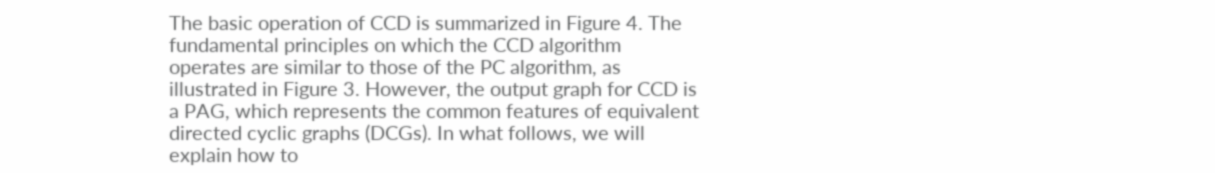The basic operation of CCD is summarized in Figure 4. The fundamental principles on which the CCD algorithm operates are similar to those of the PC algorithm, as illustrated in Figure 3. However, the output graph for CCD is a PAG, which represents the common features of equivalent directed cyclic graphs (DCGs). In what follows, we will explain how to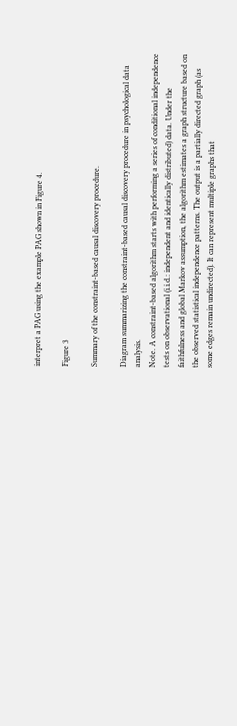interpret a PAG using the example PAG shown in Figure 4.

Figure 3

Summary of the constraint-based causal discovery procedure.

Diagram summarizing the constraint-based causal discovery procedure in psychological data analysis.
Note. A constraint-based algorithm starts with performing a series of conditional independence tests on observational (i.i.d.: independent and identically distributed) data. Under the faithfulness and global Markov assumption, the algorithm estimates a graph structure based on the observed statistical independence patterns. The output is a partially directed graph (as some edges remain undirected). It can represent multiple graphs that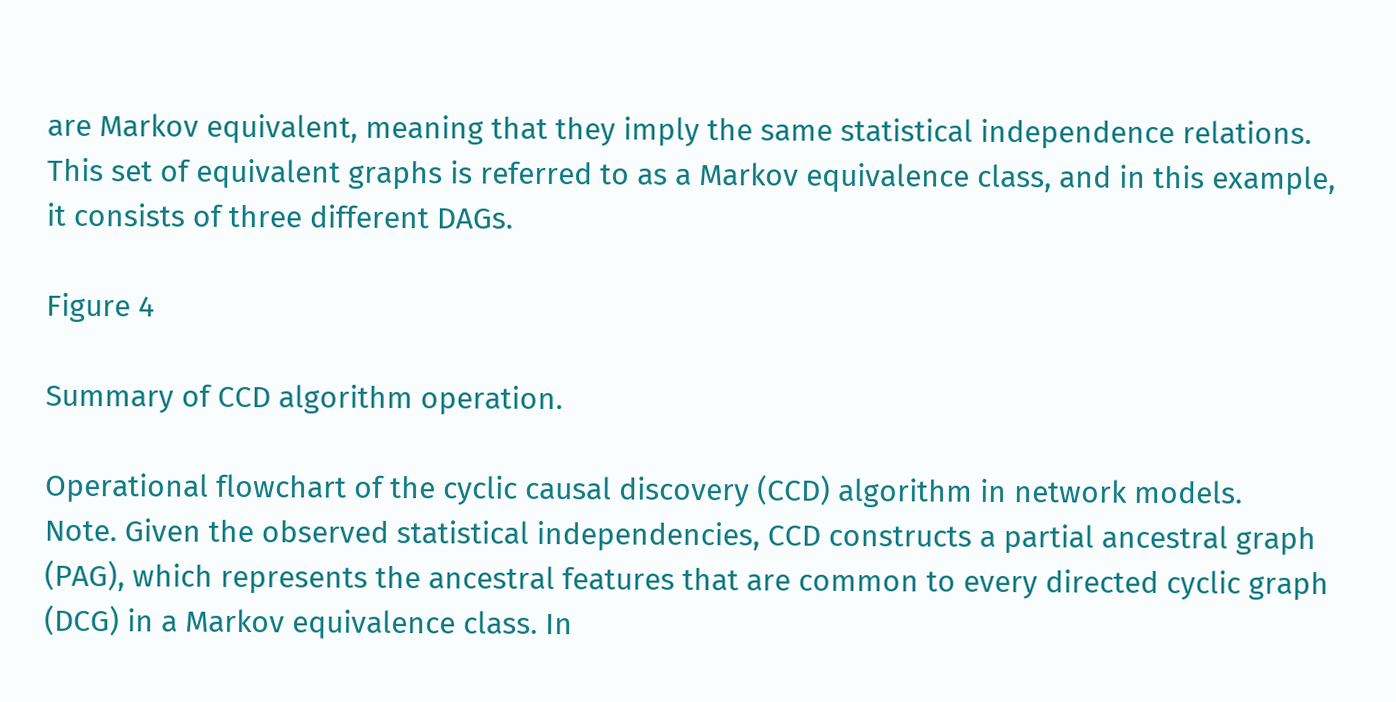are Markov equivalent, meaning that they imply the same statistical independence relations. This set of equivalent graphs is referred to as a Markov equivalence class, and in this example, it consists of three different DAGs.

Figure 4

Summary of CCD algorithm operation.

Operational flowchart of the cyclic causal discovery (CCD) algorithm in network models.
Note. Given the observed statistical independencies, CCD constructs a partial ancestral graph (PAG), which represents the ancestral features that are common to every directed cyclic graph (DCG) in a Markov equivalence class. In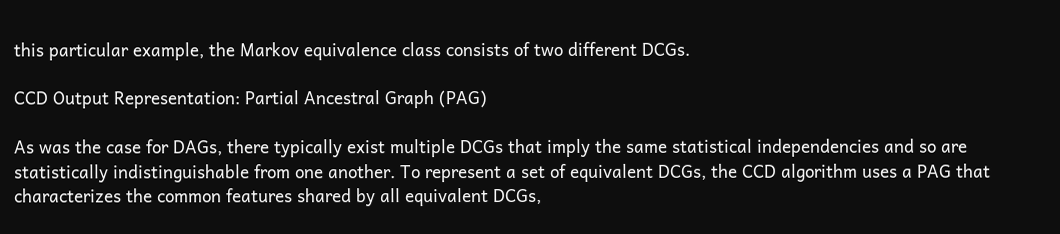this particular example, the Markov equivalence class consists of two different DCGs.

CCD Output Representation: Partial Ancestral Graph (PAG)

As was the case for DAGs, there typically exist multiple DCGs that imply the same statistical independencies and so are statistically indistinguishable from one another. To represent a set of equivalent DCGs, the CCD algorithm uses a PAG that characterizes the common features shared by all equivalent DCGs,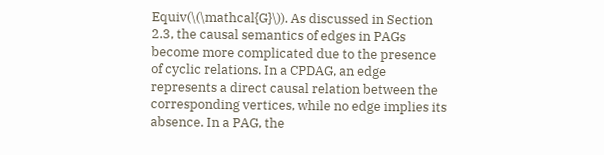Equiv(\(\mathcal{G}\)). As discussed in Section 2.3, the causal semantics of edges in PAGs become more complicated due to the presence of cyclic relations. In a CPDAG, an edge represents a direct causal relation between the corresponding vertices, while no edge implies its absence. In a PAG, the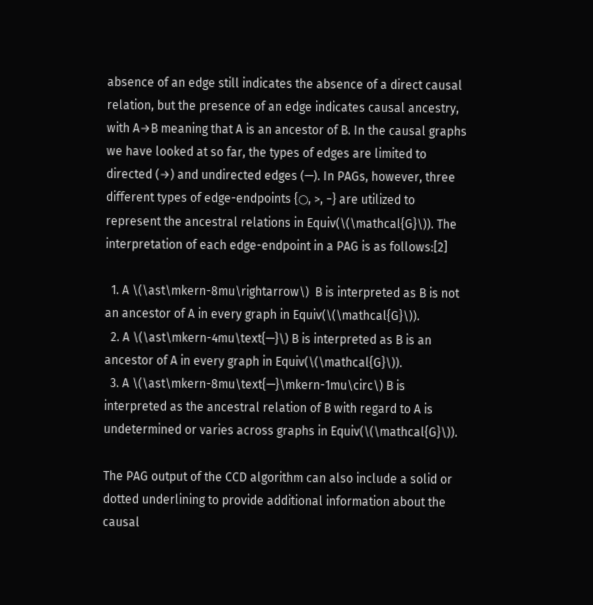absence of an edge still indicates the absence of a direct causal relation, but the presence of an edge indicates causal ancestry, with A→B meaning that A is an ancestor of B. In the causal graphs we have looked at so far, the types of edges are limited to directed (→) and undirected edges (—). In PAGs, however, three different types of edge-endpoints {○, >, −} are utilized to represent the ancestral relations in Equiv(\(\mathcal{G}\)). The interpretation of each edge-endpoint in a PAG is as follows:[2]

  1. A \(\ast\mkern-8mu\rightarrow\)  B is interpreted as B is not an ancestor of A in every graph in Equiv(\(\mathcal{G}\)).
  2. A \(\ast\mkern-4mu\text{—}\) B is interpreted as B is an ancestor of A in every graph in Equiv(\(\mathcal{G}\)).
  3. A \(\ast\mkern-8mu\text{—}\mkern-1mu\circ\) B is interpreted as the ancestral relation of B with regard to A is undetermined or varies across graphs in Equiv(\(\mathcal{G}\)).

The PAG output of the CCD algorithm can also include a solid or dotted underlining to provide additional information about the causal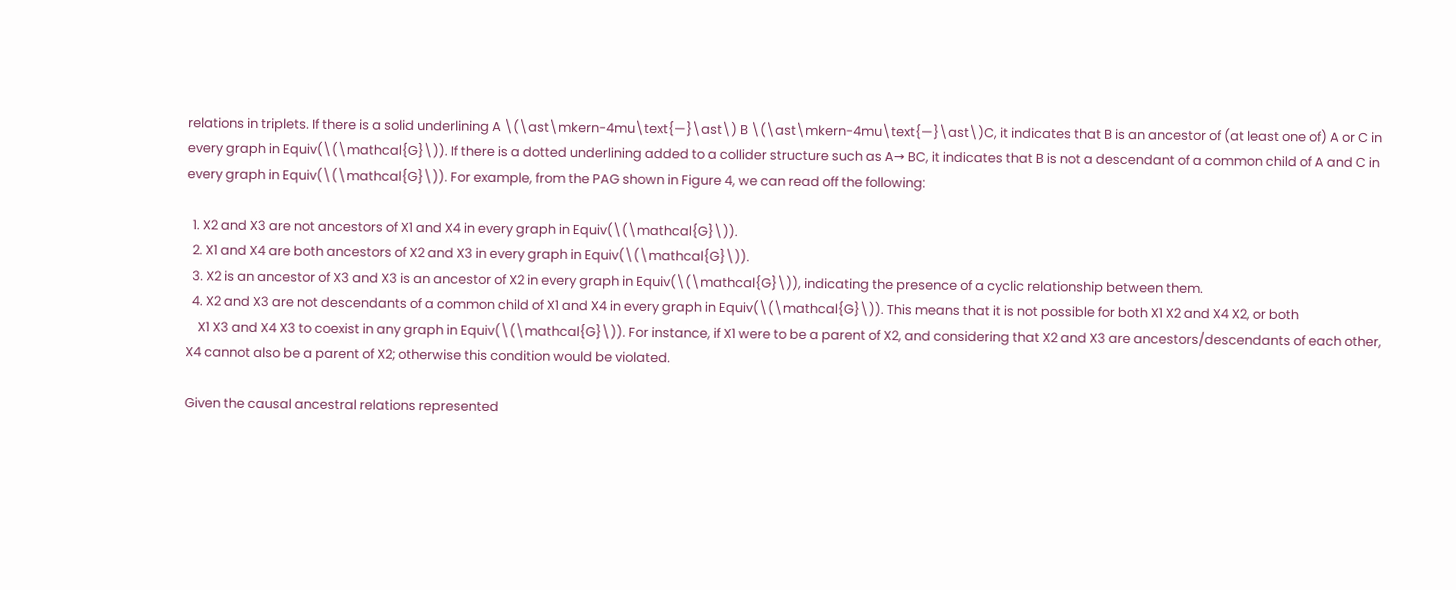relations in triplets. If there is a solid underlining A \(\ast\mkern-4mu\text{—}\ast\) B \(\ast\mkern-4mu\text{—}\ast\)C, it indicates that B is an ancestor of (at least one of) A or C in every graph in Equiv(\(\mathcal{G}\)). If there is a dotted underlining added to a collider structure such as A→ BC, it indicates that B is not a descendant of a common child of A and C in every graph in Equiv(\(\mathcal{G}\)). For example, from the PAG shown in Figure 4, we can read off the following:

  1. X2 and X3 are not ancestors of X1 and X4 in every graph in Equiv(\(\mathcal{G}\)).
  2. X1 and X4 are both ancestors of X2 and X3 in every graph in Equiv(\(\mathcal{G}\)).
  3. X2 is an ancestor of X3 and X3 is an ancestor of X2 in every graph in Equiv(\(\mathcal{G}\)), indicating the presence of a cyclic relationship between them.
  4. X2 and X3 are not descendants of a common child of X1 and X4 in every graph in Equiv(\(\mathcal{G}\)). This means that it is not possible for both X1 X2 and X4 X2, or both
    X1 X3 and X4 X3 to coexist in any graph in Equiv(\(\mathcal{G}\)). For instance, if X1 were to be a parent of X2, and considering that X2 and X3 are ancestors/descendants of each other, X4 cannot also be a parent of X2; otherwise this condition would be violated.

Given the causal ancestral relations represented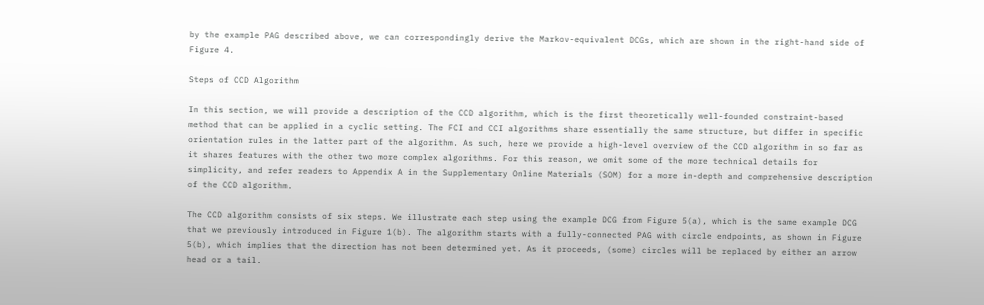by the example PAG described above, we can correspondingly derive the Markov-equivalent DCGs, which are shown in the right-hand side of Figure 4.

Steps of CCD Algorithm

In this section, we will provide a description of the CCD algorithm, which is the first theoretically well-founded constraint-based method that can be applied in a cyclic setting. The FCI and CCI algorithms share essentially the same structure, but differ in specific orientation rules in the latter part of the algorithm. As such, here we provide a high-level overview of the CCD algorithm in so far as it shares features with the other two more complex algorithms. For this reason, we omit some of the more technical details for simplicity, and refer readers to Appendix A in the Supplementary Online Materials (SOM) for a more in-depth and comprehensive description of the CCD algorithm.

The CCD algorithm consists of six steps. We illustrate each step using the example DCG from Figure 5(a), which is the same example DCG that we previously introduced in Figure 1(b). The algorithm starts with a fully-connected PAG with circle endpoints, as shown in Figure 5(b), which implies that the direction has not been determined yet. As it proceeds, (some) circles will be replaced by either an arrow head or a tail.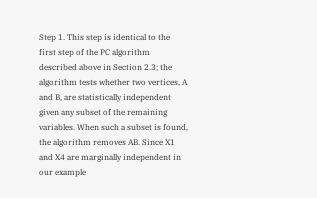Step 1. This step is identical to the first step of the PC algorithm described above in Section 2.3; the algorithm tests whether two vertices, A and B, are statistically independent given any subset of the remaining variables. When such a subset is found, the algorithm removes AB. Since X1 and X4 are marginally independent in our example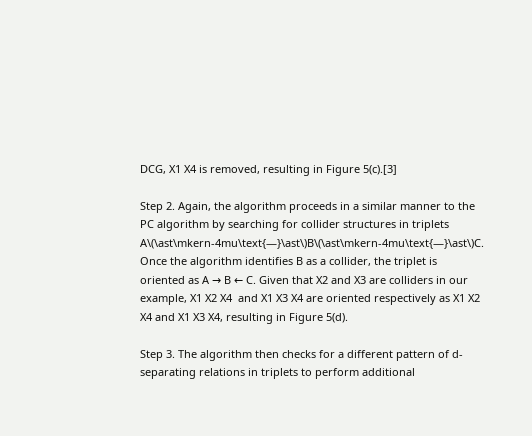DCG, X1 X4 is removed, resulting in Figure 5(c).[3]

Step 2. Again, the algorithm proceeds in a similar manner to the PC algorithm by searching for collider structures in triplets A\(\ast\mkern-4mu\text{—}\ast\)B\(\ast\mkern-4mu\text{—}\ast\)C. Once the algorithm identifies B as a collider, the triplet is oriented as A → B ← C. Given that X2 and X3 are colliders in our example, X1 X2 X4  and X1 X3 X4 are oriented respectively as X1 X2 X4 and X1 X3 X4, resulting in Figure 5(d).

Step 3. The algorithm then checks for a different pattern of d-separating relations in triplets to perform additional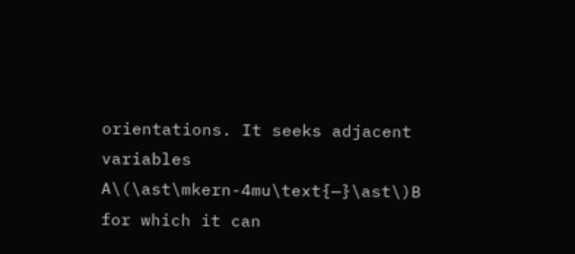orientations. It seeks adjacent variables A\(\ast\mkern-4mu\text{—}\ast\)B for which it can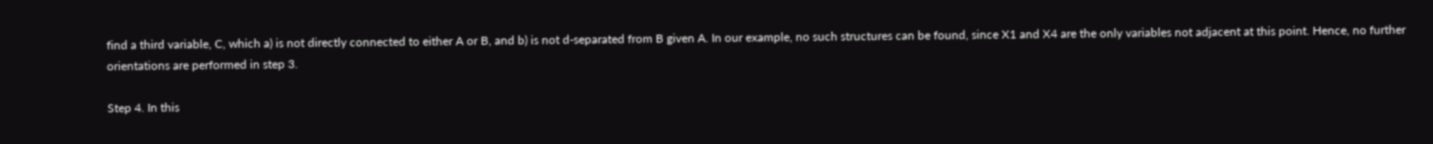find a third variable, C, which a) is not directly connected to either A or B, and b) is not d-separated from B given A. In our example, no such structures can be found, since X1 and X4 are the only variables not adjacent at this point. Hence, no further orientations are performed in step 3.

Step 4. In this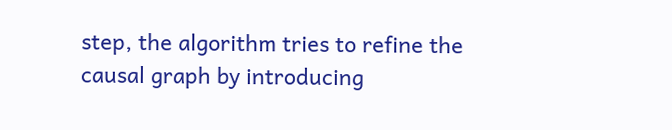step, the algorithm tries to refine the causal graph by introducing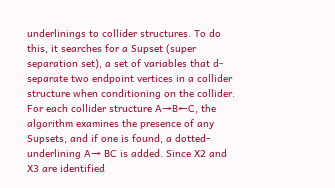underlinings to collider structures. To do this, it searches for a Supset (super separation set), a set of variables that d-separate two endpoint vertices in a collider structure when conditioning on the collider. For each collider structure A→B←C, the algorithm examines the presence of any Supsets, and if one is found, a dotted-underlining A→ BC is added. Since X2 and X3 are identified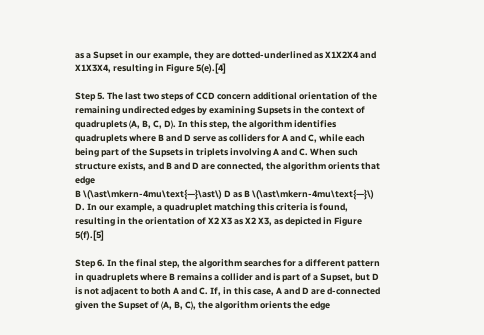as a Supset in our example, they are dotted-underlined as X1X2X4 and X1X3X4, resulting in Figure 5(e).[4]

Step 5. The last two steps of CCD concern additional orientation of the remaining undirected edges by examining Supsets in the context of quadruplets ⟨A, B, C, D⟩. In this step, the algorithm identifies quadruplets where B and D serve as colliders for A and C, while each being part of the Supsets in triplets involving A and C. When such structure exists, and B and D are connected, the algorithm orients that edge
B \(\ast\mkern-4mu\text{—}\ast\) D as B \(\ast\mkern-4mu\text{—}\) D. In our example, a quadruplet matching this criteria is found, resulting in the orientation of X2 X3 as X2 X3, as depicted in Figure 5(f).[5]

Step 6. In the final step, the algorithm searches for a different pattern in quadruplets where B remains a collider and is part of a Supset, but D is not adjacent to both A and C. If, in this case, A and D are d-connected given the Supset of ⟨A, B, C⟩, the algorithm orients the edge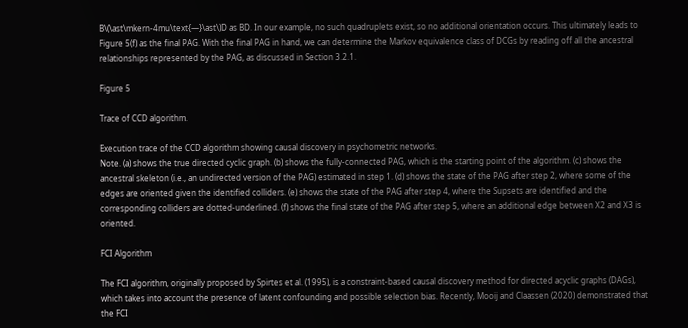B\(\ast\mkern-4mu\text{—}\ast\)D as BD. In our example, no such quadruplets exist, so no additional orientation occurs. This ultimately leads to Figure 5(f) as the final PAG. With the final PAG in hand, we can determine the Markov equivalence class of DCGs by reading off all the ancestral relationships represented by the PAG, as discussed in Section 3.2.1.

Figure 5

Trace of CCD algorithm.

Execution trace of the CCD algorithm showing causal discovery in psychometric networks.
Note. (a) shows the true directed cyclic graph. (b) shows the fully-connected PAG, which is the starting point of the algorithm. (c) shows the ancestral skeleton (i.e., an undirected version of the PAG) estimated in step 1. (d) shows the state of the PAG after step 2, where some of the edges are oriented given the identified colliders. (e) shows the state of the PAG after step 4, where the Supsets are identified and the corresponding colliders are dotted-underlined. (f) shows the final state of the PAG after step 5, where an additional edge between X2 and X3 is oriented.

FCI Algorithm

The FCI algorithm, originally proposed by Spirtes et al. (1995), is a constraint-based causal discovery method for directed acyclic graphs (DAGs), which takes into account the presence of latent confounding and possible selection bias. Recently, Mooij and Claassen (2020) demonstrated that the FCI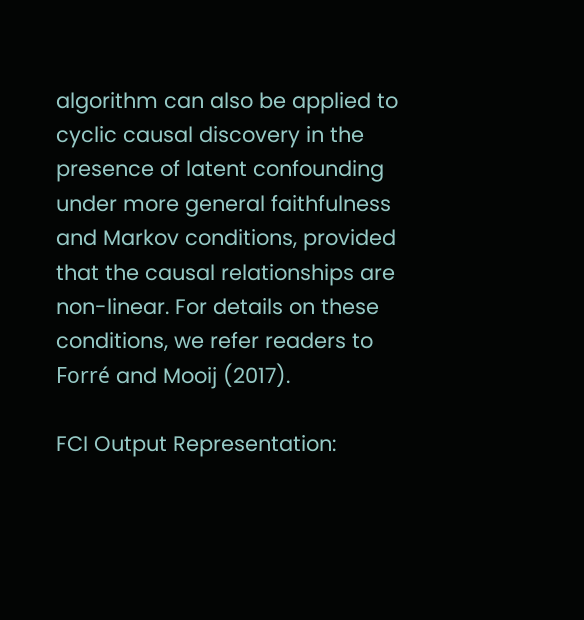algorithm can also be applied to cyclic causal discovery in the presence of latent confounding under more general faithfulness and Markov conditions, provided that the causal relationships are non-linear. For details on these conditions, we refer readers to Forré and Mooij (2017).

FCI Output Representation: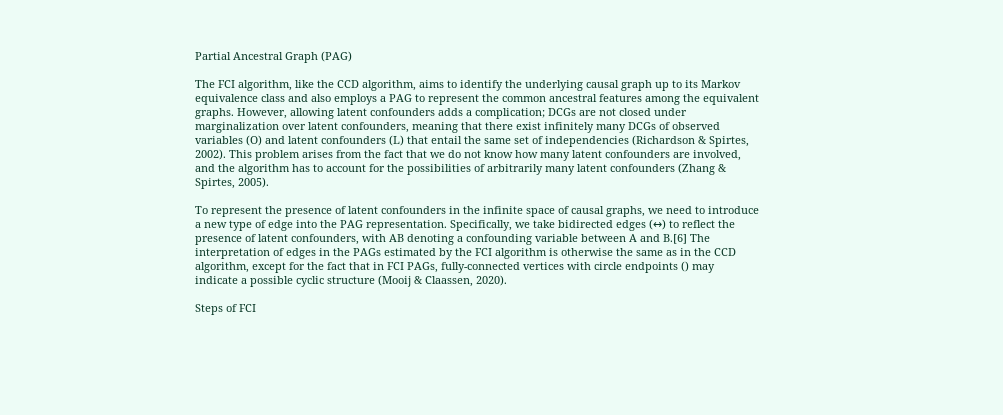Partial Ancestral Graph (PAG)

The FCI algorithm, like the CCD algorithm, aims to identify the underlying causal graph up to its Markov equivalence class and also employs a PAG to represent the common ancestral features among the equivalent graphs. However, allowing latent confounders adds a complication; DCGs are not closed under marginalization over latent confounders, meaning that there exist infinitely many DCGs of observed variables (O) and latent confounders (L) that entail the same set of independencies (Richardson & Spirtes, 2002). This problem arises from the fact that we do not know how many latent confounders are involved, and the algorithm has to account for the possibilities of arbitrarily many latent confounders (Zhang & Spirtes, 2005).

To represent the presence of latent confounders in the infinite space of causal graphs, we need to introduce a new type of edge into the PAG representation. Specifically, we take bidirected edges (↔) to reflect the presence of latent confounders, with AB denoting a confounding variable between A and B.[6] The interpretation of edges in the PAGs estimated by the FCI algorithm is otherwise the same as in the CCD algorithm, except for the fact that in FCI PAGs, fully-connected vertices with circle endpoints () may indicate a possible cyclic structure (Mooij & Claassen, 2020).

Steps of FCI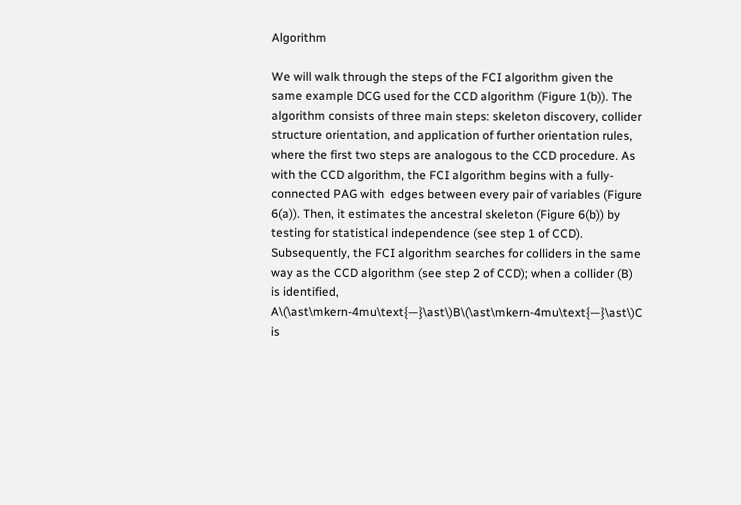Algorithm

We will walk through the steps of the FCI algorithm given the same example DCG used for the CCD algorithm (Figure 1(b)). The algorithm consists of three main steps: skeleton discovery, collider structure orientation, and application of further orientation rules, where the first two steps are analogous to the CCD procedure. As with the CCD algorithm, the FCI algorithm begins with a fully-connected PAG with  edges between every pair of variables (Figure 6(a)). Then, it estimates the ancestral skeleton (Figure 6(b)) by testing for statistical independence (see step 1 of CCD). Subsequently, the FCI algorithm searches for colliders in the same way as the CCD algorithm (see step 2 of CCD); when a collider (B) is identified, A\(\ast\mkern-4mu\text{—}\ast\)B\(\ast\mkern-4mu\text{—}\ast\)C is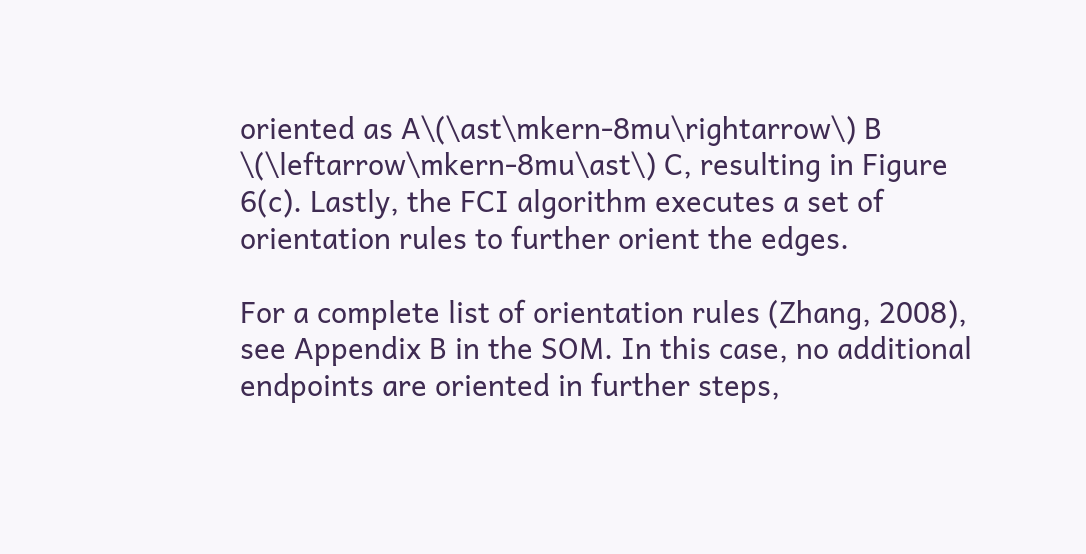oriented as A\(\ast\mkern-8mu\rightarrow\) B  \(\leftarrow\mkern-8mu\ast\) C, resulting in Figure 6(c). Lastly, the FCI algorithm executes a set of orientation rules to further orient the edges.

For a complete list of orientation rules (Zhang, 2008), see Appendix B in the SOM. In this case, no additional endpoints are oriented in further steps,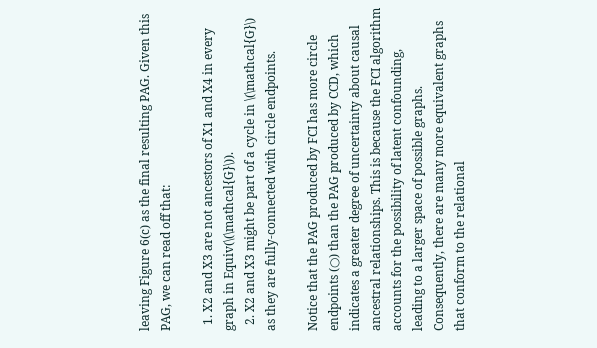leaving Figure 6(c) as the final resulting PAG. Given this PAG, we can read off that:

  1. X2 and X3 are not ancestors of X1 and X4 in every graph in Equiv(\(\mathcal{G}\)).
  2. X2 and X3 might be part of a cycle in \(\mathcal{G}\) as they are fully-connected with circle endpoints.

Notice that the PAG produced by FCI has more circle endpoints (○) than the PAG produced by CCD, which indicates a greater degree of uncertainty about causal ancestral relationships. This is because the FCI algorithm accounts for the possibility of latent confounding, leading to a larger space of possible graphs. Consequently, there are many more equivalent graphs that conform to the relational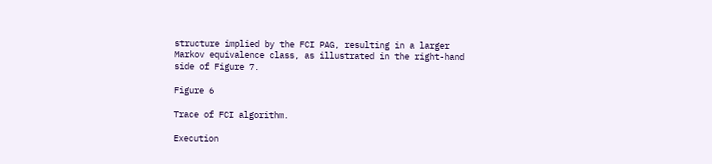structure implied by the FCI PAG, resulting in a larger Markov equivalence class, as illustrated in the right-hand side of Figure 7.

Figure 6

Trace of FCI algorithm.

Execution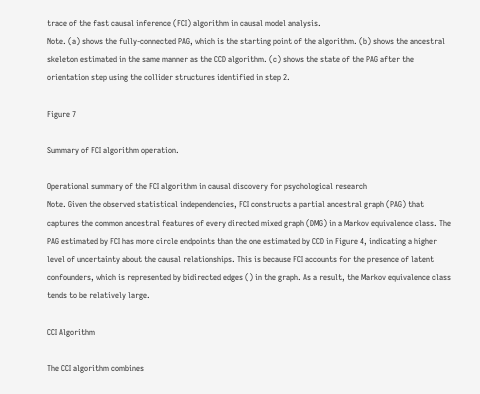trace of the fast causal inference (FCI) algorithm in causal model analysis.
Note. (a) shows the fully-connected PAG, which is the starting point of the algorithm. (b) shows the ancestral skeleton estimated in the same manner as the CCD algorithm. (c) shows the state of the PAG after the orientation step using the collider structures identified in step 2.

Figure 7

Summary of FCI algorithm operation.

Operational summary of the FCI algorithm in causal discovery for psychological research
Note. Given the observed statistical independencies, FCI constructs a partial ancestral graph (PAG) that captures the common ancestral features of every directed mixed graph (DMG) in a Markov equivalence class. The PAG estimated by FCI has more circle endpoints than the one estimated by CCD in Figure 4, indicating a higher level of uncertainty about the causal relationships. This is because FCI accounts for the presence of latent confounders, which is represented by bidirected edges () in the graph. As a result, the Markov equivalence class tends to be relatively large.

CCI Algorithm

The CCI algorithm combines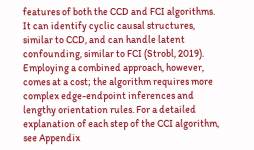features of both the CCD and FCI algorithms. It can identify cyclic causal structures, similar to CCD, and can handle latent confounding, similar to FCI (Strobl, 2019). Employing a combined approach, however, comes at a cost; the algorithm requires more complex edge-endpoint inferences and lengthy orientation rules. For a detailed explanation of each step of the CCI algorithm, see Appendix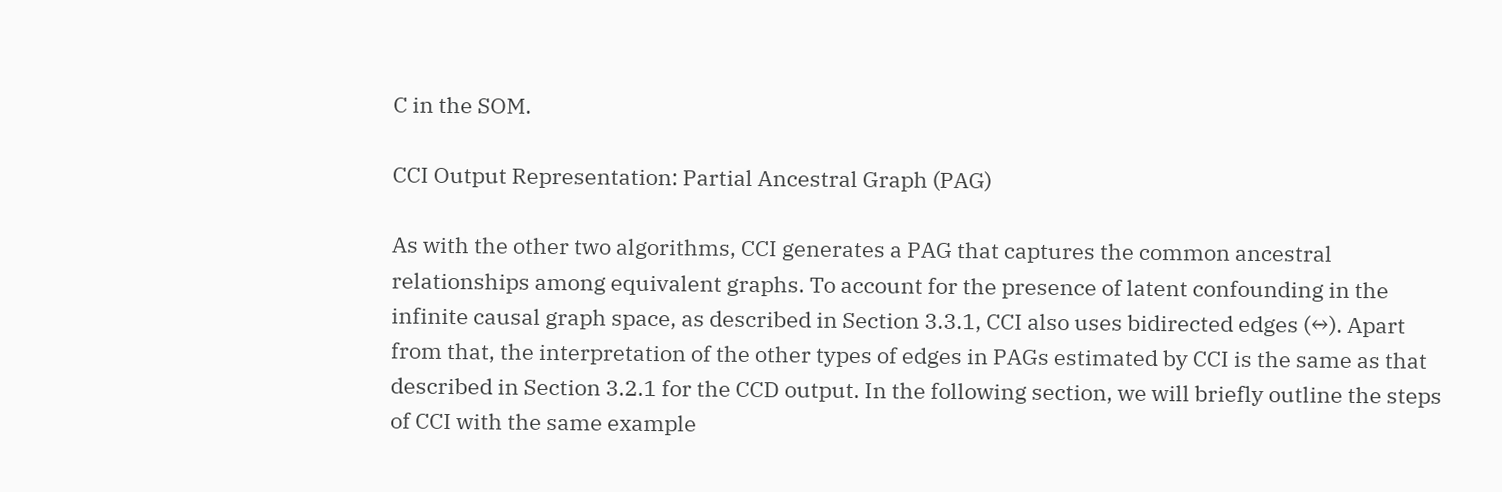C in the SOM.

CCI Output Representation: Partial Ancestral Graph (PAG)

As with the other two algorithms, CCI generates a PAG that captures the common ancestral relationships among equivalent graphs. To account for the presence of latent confounding in the infinite causal graph space, as described in Section 3.3.1, CCI also uses bidirected edges (↔). Apart from that, the interpretation of the other types of edges in PAGs estimated by CCI is the same as that described in Section 3.2.1 for the CCD output. In the following section, we will briefly outline the steps of CCI with the same example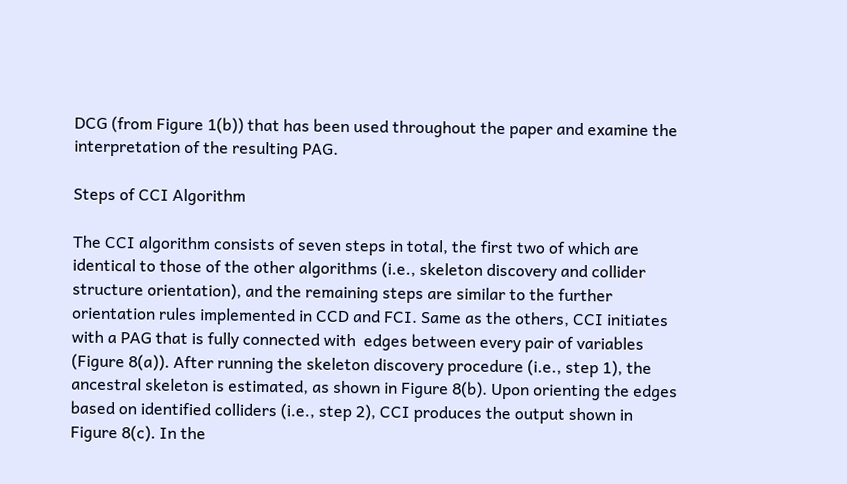DCG (from Figure 1(b)) that has been used throughout the paper and examine the interpretation of the resulting PAG.

Steps of CCI Algorithm

The CCI algorithm consists of seven steps in total, the first two of which are identical to those of the other algorithms (i.e., skeleton discovery and collider structure orientation), and the remaining steps are similar to the further orientation rules implemented in CCD and FCI. Same as the others, CCI initiates with a PAG that is fully connected with  edges between every pair of variables (Figure 8(a)). After running the skeleton discovery procedure (i.e., step 1), the ancestral skeleton is estimated, as shown in Figure 8(b). Upon orienting the edges based on identified colliders (i.e., step 2), CCI produces the output shown in Figure 8(c). In the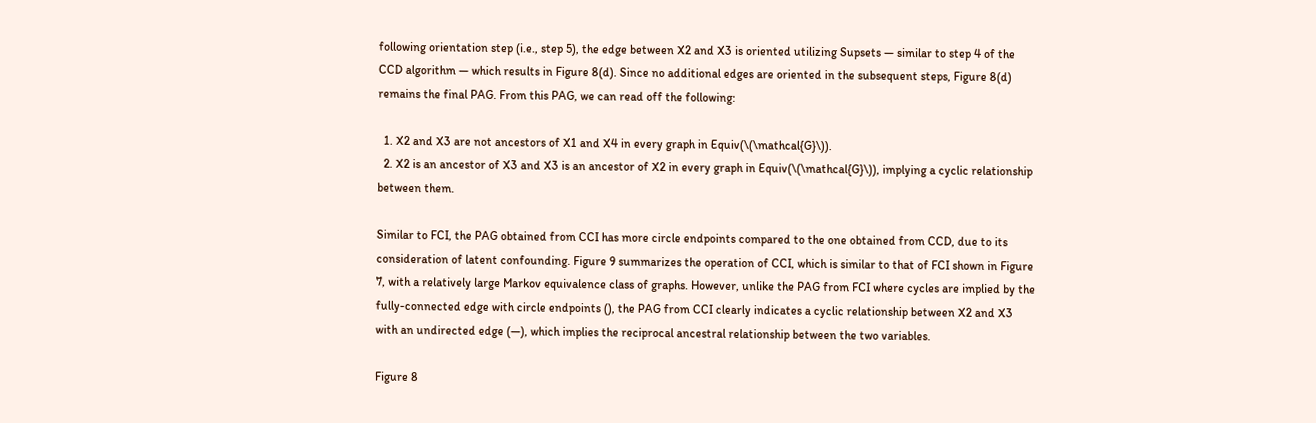following orientation step (i.e., step 5), the edge between X2 and X3 is oriented utilizing Supsets — similar to step 4 of the CCD algorithm — which results in Figure 8(d). Since no additional edges are oriented in the subsequent steps, Figure 8(d) remains the final PAG. From this PAG, we can read off the following:

  1. X2 and X3 are not ancestors of X1 and X4 in every graph in Equiv(\(\mathcal{G}\)).
  2. X2 is an ancestor of X3 and X3 is an ancestor of X2 in every graph in Equiv(\(\mathcal{G}\)), implying a cyclic relationship between them.

Similar to FCI, the PAG obtained from CCI has more circle endpoints compared to the one obtained from CCD, due to its consideration of latent confounding. Figure 9 summarizes the operation of CCI, which is similar to that of FCI shown in Figure 7, with a relatively large Markov equivalence class of graphs. However, unlike the PAG from FCI where cycles are implied by the fully-connected edge with circle endpoints (), the PAG from CCI clearly indicates a cyclic relationship between X2 and X3 with an undirected edge (—), which implies the reciprocal ancestral relationship between the two variables.

Figure 8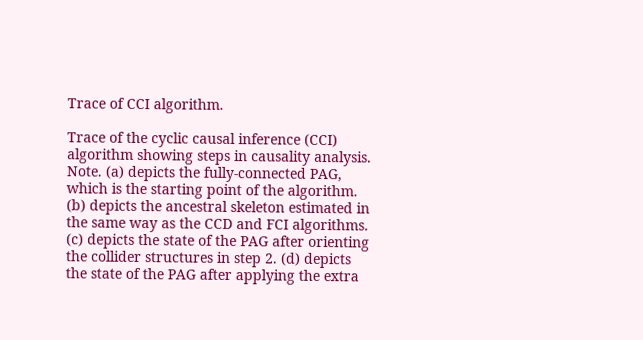Trace of CCI algorithm.

Trace of the cyclic causal inference (CCI) algorithm showing steps in causality analysis.
Note. (a) depicts the fully-connected PAG, which is the starting point of the algorithm. (b) depicts the ancestral skeleton estimated in the same way as the CCD and FCI algorithms. (c) depicts the state of the PAG after orienting the collider structures in step 2. (d) depicts the state of the PAG after applying the extra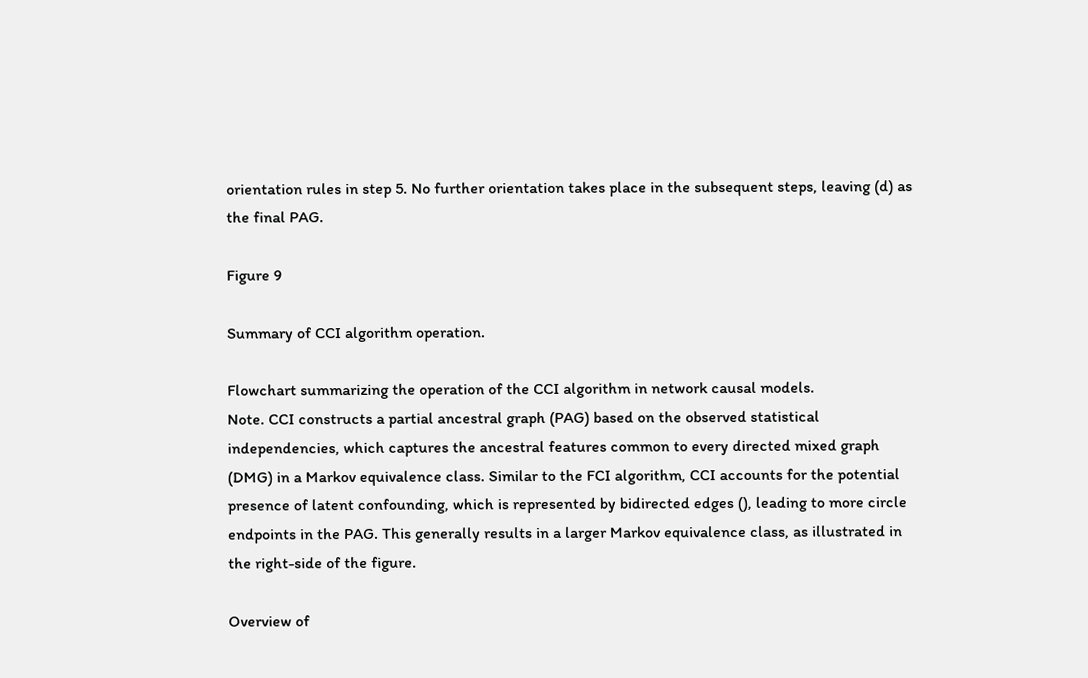orientation rules in step 5. No further orientation takes place in the subsequent steps, leaving (d) as the final PAG.

Figure 9

Summary of CCI algorithm operation.

Flowchart summarizing the operation of the CCI algorithm in network causal models.
Note. CCI constructs a partial ancestral graph (PAG) based on the observed statistical independencies, which captures the ancestral features common to every directed mixed graph (DMG) in a Markov equivalence class. Similar to the FCI algorithm, CCI accounts for the potential presence of latent confounding, which is represented by bidirected edges (), leading to more circle endpoints in the PAG. This generally results in a larger Markov equivalence class, as illustrated in the right-side of the figure.

Overview of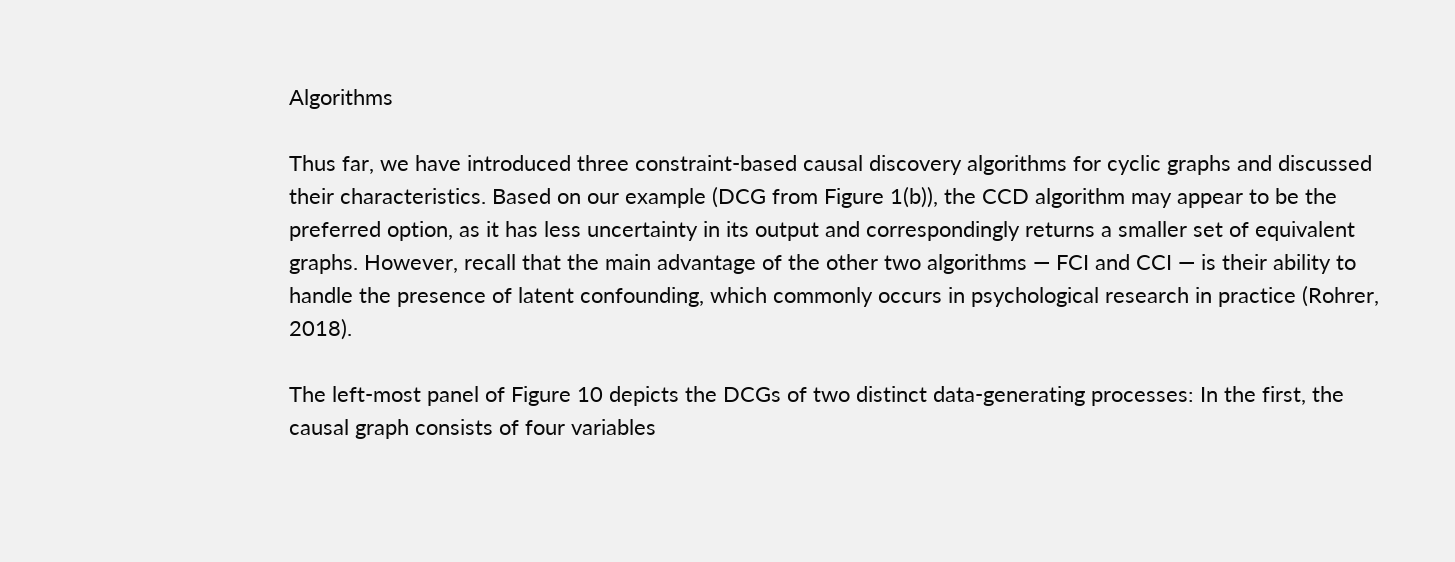Algorithms

Thus far, we have introduced three constraint-based causal discovery algorithms for cyclic graphs and discussed their characteristics. Based on our example (DCG from Figure 1(b)), the CCD algorithm may appear to be the preferred option, as it has less uncertainty in its output and correspondingly returns a smaller set of equivalent graphs. However, recall that the main advantage of the other two algorithms — FCI and CCI — is their ability to handle the presence of latent confounding, which commonly occurs in psychological research in practice (Rohrer, 2018).

The left-most panel of Figure 10 depicts the DCGs of two distinct data-generating processes: In the first, the causal graph consists of four variables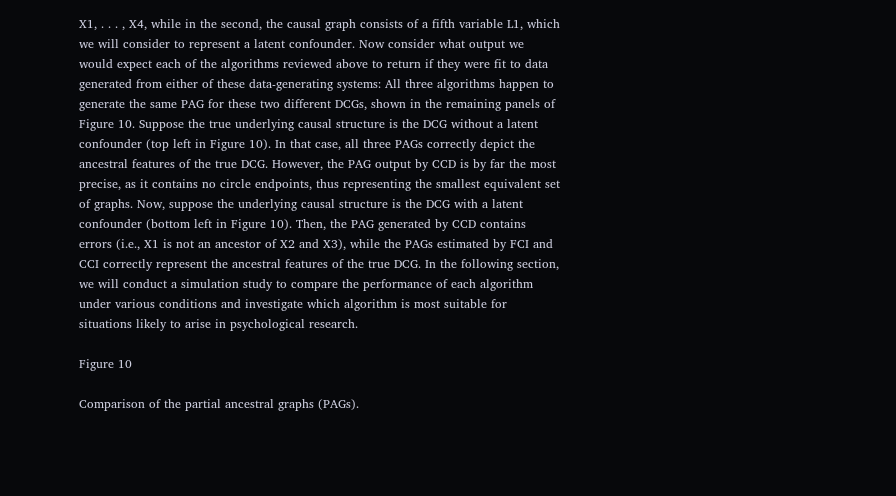X1, . . . , X4, while in the second, the causal graph consists of a fifth variable L1, which we will consider to represent a latent confounder. Now consider what output we would expect each of the algorithms reviewed above to return if they were fit to data generated from either of these data-generating systems: All three algorithms happen to generate the same PAG for these two different DCGs, shown in the remaining panels of Figure 10. Suppose the true underlying causal structure is the DCG without a latent confounder (top left in Figure 10). In that case, all three PAGs correctly depict the ancestral features of the true DCG. However, the PAG output by CCD is by far the most precise, as it contains no circle endpoints, thus representing the smallest equivalent set of graphs. Now, suppose the underlying causal structure is the DCG with a latent confounder (bottom left in Figure 10). Then, the PAG generated by CCD contains errors (i.e., X1 is not an ancestor of X2 and X3), while the PAGs estimated by FCI and CCI correctly represent the ancestral features of the true DCG. In the following section, we will conduct a simulation study to compare the performance of each algorithm under various conditions and investigate which algorithm is most suitable for situations likely to arise in psychological research.

Figure 10

Comparison of the partial ancestral graphs (PAGs).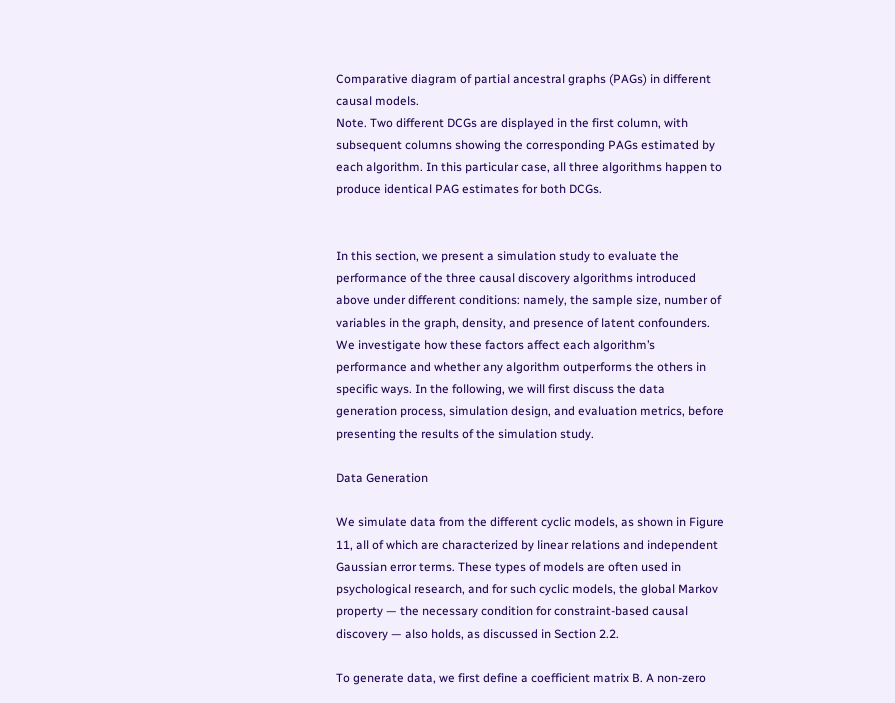Comparative diagram of partial ancestral graphs (PAGs) in different causal models.
Note. Two different DCGs are displayed in the first column, with subsequent columns showing the corresponding PAGs estimated by each algorithm. In this particular case, all three algorithms happen to produce identical PAG estimates for both DCGs.


In this section, we present a simulation study to evaluate the performance of the three causal discovery algorithms introduced above under different conditions: namely, the sample size, number of variables in the graph, density, and presence of latent confounders. We investigate how these factors affect each algorithm’s performance and whether any algorithm outperforms the others in specific ways. In the following, we will first discuss the data generation process, simulation design, and evaluation metrics, before presenting the results of the simulation study.

Data Generation

We simulate data from the different cyclic models, as shown in Figure 11, all of which are characterized by linear relations and independent Gaussian error terms. These types of models are often used in psychological research, and for such cyclic models, the global Markov property — the necessary condition for constraint-based causal discovery — also holds, as discussed in Section 2.2.

To generate data, we first define a coefficient matrix B. A non-zero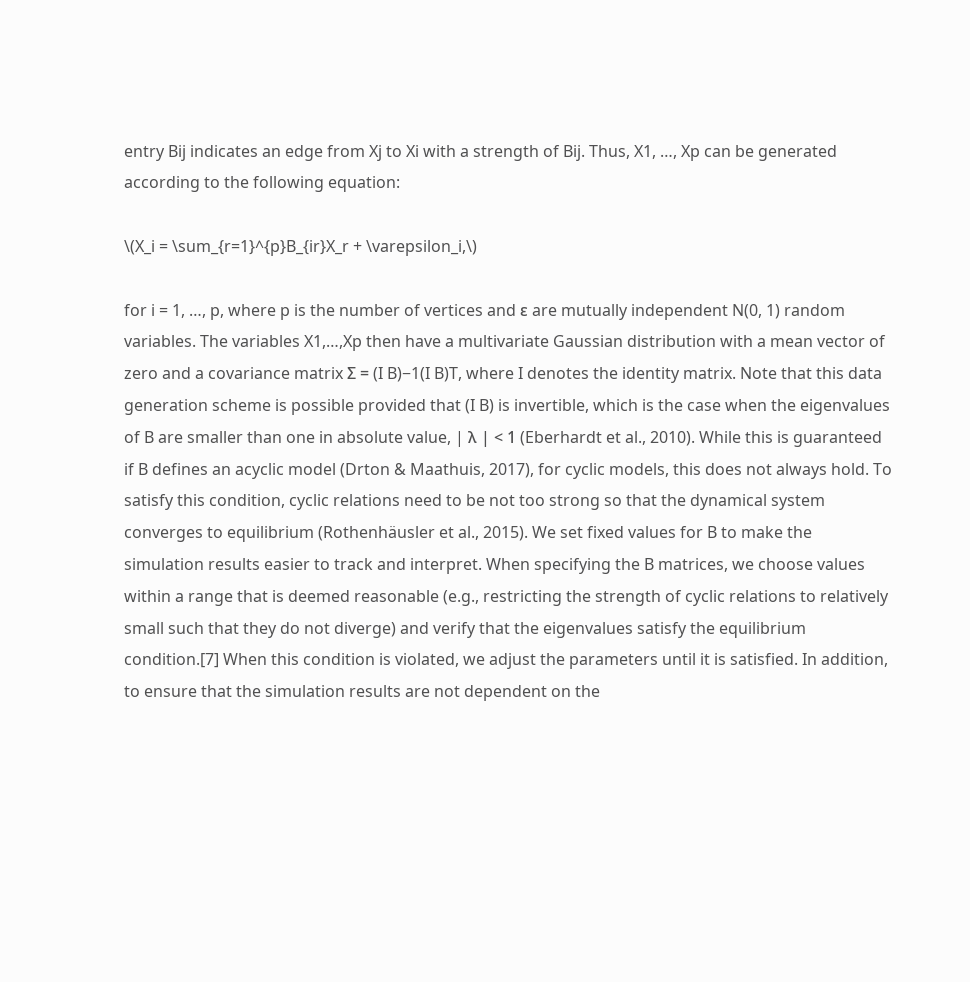entry Bij indicates an edge from Xj to Xi with a strength of Bij. Thus, X1, …, Xp can be generated according to the following equation:

\(X_i = \sum_{r=1}^{p}B_{ir}X_r + \varepsilon_i,\)

for i = 1, …, p, where p is the number of vertices and ε are mutually independent N(0, 1) random variables. The variables X1,…,Xp then have a multivariate Gaussian distribution with a mean vector of zero and a covariance matrix Σ = (I B)−1(I B)T, where I denotes the identity matrix. Note that this data generation scheme is possible provided that (I B) is invertible, which is the case when the eigenvalues of B are smaller than one in absolute value, | λ | < 1 (Eberhardt et al., 2010). While this is guaranteed if B defines an acyclic model (Drton & Maathuis, 2017), for cyclic models, this does not always hold. To satisfy this condition, cyclic relations need to be not too strong so that the dynamical system converges to equilibrium (Rothenhäusler et al., 2015). We set fixed values for B to make the simulation results easier to track and interpret. When specifying the B matrices, we choose values within a range that is deemed reasonable (e.g., restricting the strength of cyclic relations to relatively small such that they do not diverge) and verify that the eigenvalues satisfy the equilibrium condition.[7] When this condition is violated, we adjust the parameters until it is satisfied. In addition, to ensure that the simulation results are not dependent on the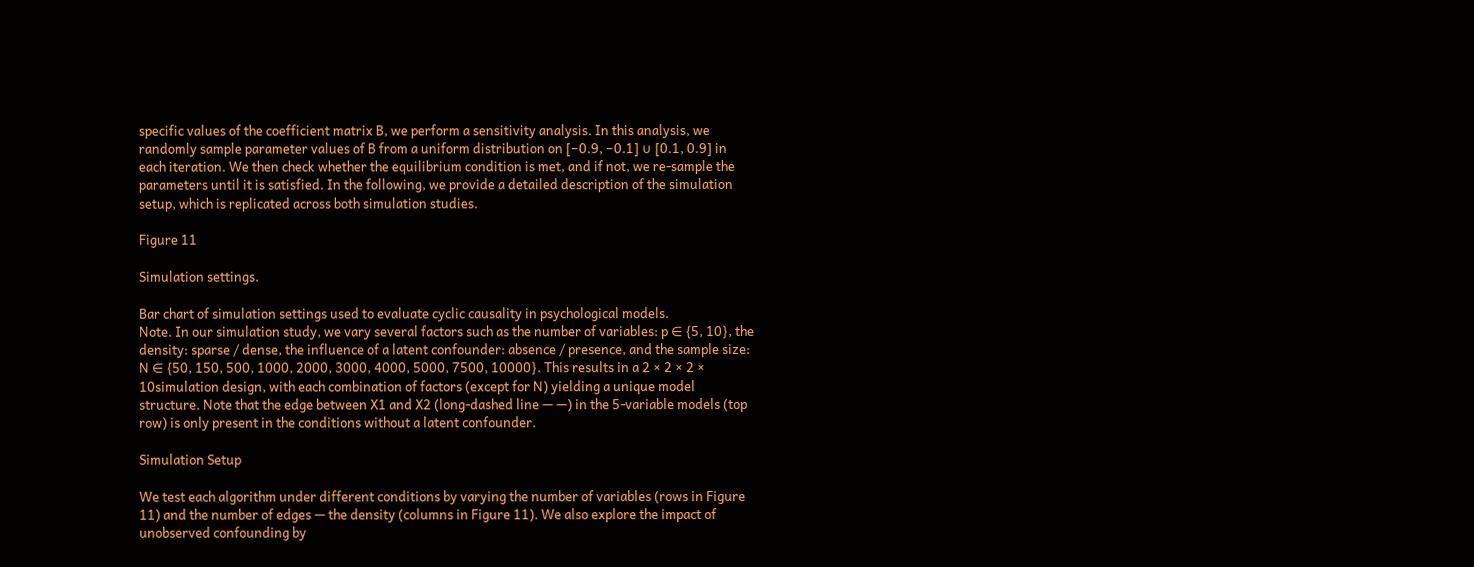specific values of the coefficient matrix B, we perform a sensitivity analysis. In this analysis, we randomly sample parameter values of B from a uniform distribution on [−0.9, −0.1] ∪ [0.1, 0.9] in each iteration. We then check whether the equilibrium condition is met, and if not, we re-sample the parameters until it is satisfied. In the following, we provide a detailed description of the simulation setup, which is replicated across both simulation studies.

Figure 11

Simulation settings.

Bar chart of simulation settings used to evaluate cyclic causality in psychological models.
Note. In our simulation study, we vary several factors such as the number of variables: p ∈ {5, 10}, the density: sparse / dense, the influence of a latent confounder: absence / presence, and the sample size: N ∈ {50, 150, 500, 1000, 2000, 3000, 4000, 5000, 7500, 10000}. This results in a 2 × 2 × 2 × 10simulation design, with each combination of factors (except for N) yielding a unique model structure. Note that the edge between X1 and X2 (long-dashed line — —) in the 5-variable models (top row) is only present in the conditions without a latent confounder.

Simulation Setup

We test each algorithm under different conditions by varying the number of variables (rows in Figure 11) and the number of edges — the density (columns in Figure 11). We also explore the impact of unobserved confounding by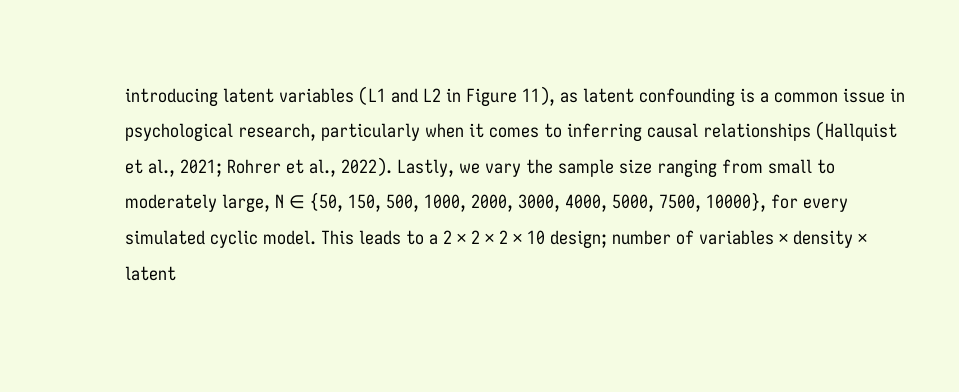introducing latent variables (L1 and L2 in Figure 11), as latent confounding is a common issue in psychological research, particularly when it comes to inferring causal relationships (Hallquist et al., 2021; Rohrer et al., 2022). Lastly, we vary the sample size ranging from small to moderately large, N ∈ {50, 150, 500, 1000, 2000, 3000, 4000, 5000, 7500, 10000}, for every simulated cyclic model. This leads to a 2 × 2 × 2 × 10 design; number of variables × density × latent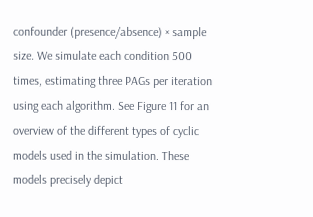confounder (presence/absence) × sample size. We simulate each condition 500 times, estimating three PAGs per iteration using each algorithm. See Figure 11 for an overview of the different types of cyclic models used in the simulation. These models precisely depict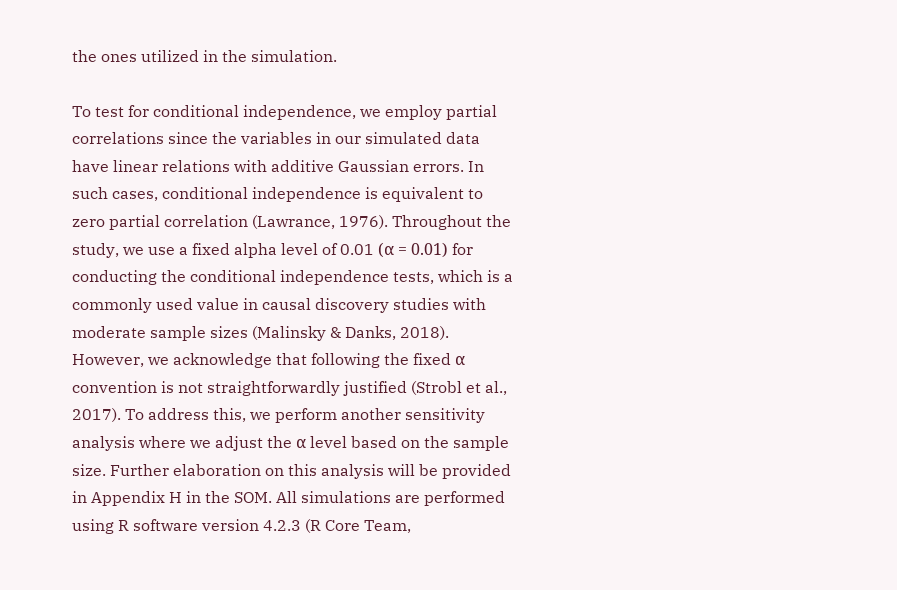the ones utilized in the simulation.

To test for conditional independence, we employ partial correlations since the variables in our simulated data have linear relations with additive Gaussian errors. In such cases, conditional independence is equivalent to zero partial correlation (Lawrance, 1976). Throughout the study, we use a fixed alpha level of 0.01 (α = 0.01) for conducting the conditional independence tests, which is a commonly used value in causal discovery studies with moderate sample sizes (Malinsky & Danks, 2018). However, we acknowledge that following the fixed α convention is not straightforwardly justified (Strobl et al., 2017). To address this, we perform another sensitivity analysis where we adjust the α level based on the sample size. Further elaboration on this analysis will be provided in Appendix H in the SOM. All simulations are performed using R software version 4.2.3 (R Core Team,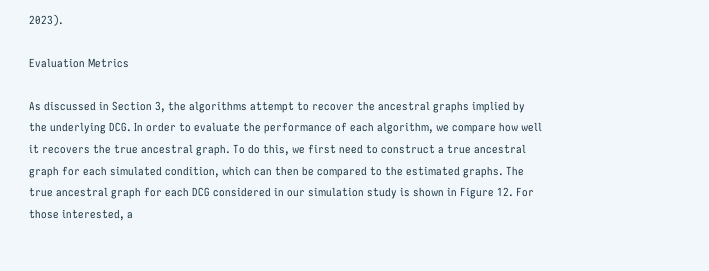2023).

Evaluation Metrics

As discussed in Section 3, the algorithms attempt to recover the ancestral graphs implied by the underlying DCG. In order to evaluate the performance of each algorithm, we compare how well it recovers the true ancestral graph. To do this, we first need to construct a true ancestral graph for each simulated condition, which can then be compared to the estimated graphs. The true ancestral graph for each DCG considered in our simulation study is shown in Figure 12. For those interested, a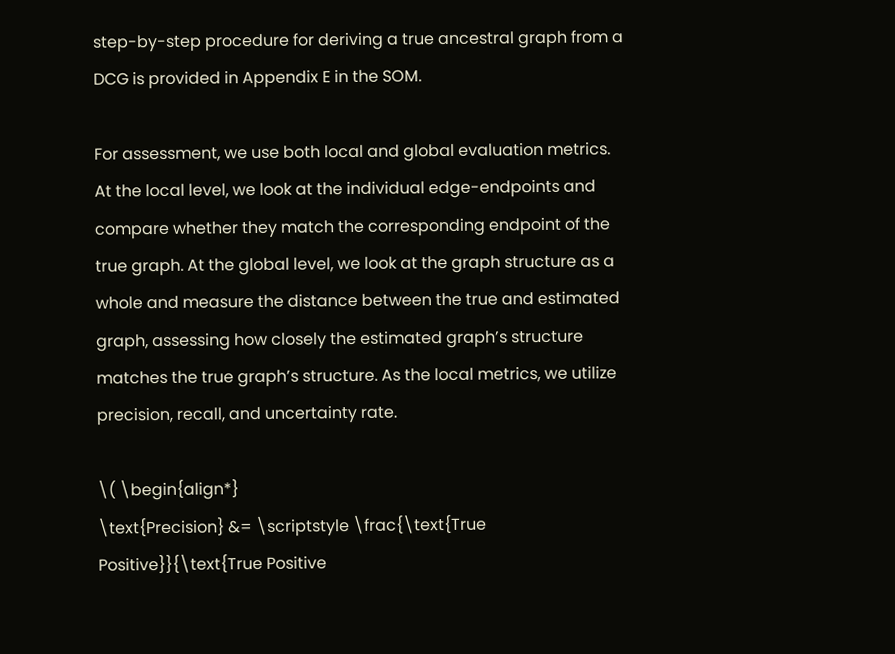step-by-step procedure for deriving a true ancestral graph from a DCG is provided in Appendix E in the SOM.

For assessment, we use both local and global evaluation metrics. At the local level, we look at the individual edge-endpoints and compare whether they match the corresponding endpoint of the true graph. At the global level, we look at the graph structure as a whole and measure the distance between the true and estimated graph, assessing how closely the estimated graph’s structure matches the true graph’s structure. As the local metrics, we utilize precision, recall, and uncertainty rate.

\( \begin{align*}
\text{Precision} &= \scriptstyle \frac{\text{True Positive}}{\text{True Positive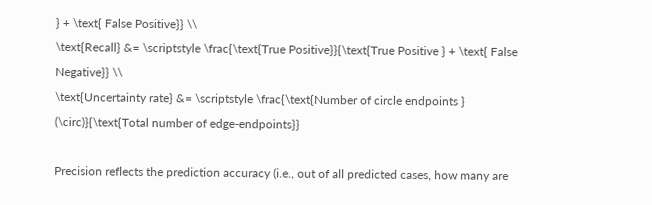} + \text{ False Positive}} \\
\text{Recall} &= \scriptstyle \frac{\text{True Positive}}{\text{True Positive } + \text{ False Negative}} \\
\text{Uncertainty rate} &= \scriptstyle \frac{\text{Number of circle endpoints } (\circ)}{\text{Total number of edge-endpoints}}

Precision reflects the prediction accuracy (i.e., out of all predicted cases, how many are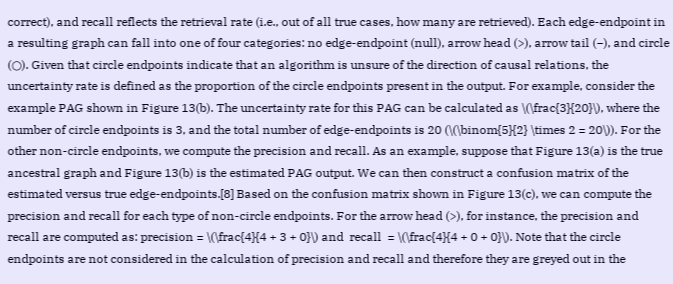correct), and recall reflects the retrieval rate (i.e., out of all true cases, how many are retrieved). Each edge-endpoint in a resulting graph can fall into one of four categories: no edge-endpoint (null), arrow head (>), arrow tail (−), and circle (○). Given that circle endpoints indicate that an algorithm is unsure of the direction of causal relations, the uncertainty rate is defined as the proportion of the circle endpoints present in the output. For example, consider the example PAG shown in Figure 13(b). The uncertainty rate for this PAG can be calculated as \(\frac{3}{20}\), where the number of circle endpoints is 3, and the total number of edge-endpoints is 20 (\(\binom{5}{2} \times 2 = 20\)). For the other non-circle endpoints, we compute the precision and recall. As an example, suppose that Figure 13(a) is the true ancestral graph and Figure 13(b) is the estimated PAG output. We can then construct a confusion matrix of the estimated versus true edge-endpoints.[8] Based on the confusion matrix shown in Figure 13(c), we can compute the precision and recall for each type of non-circle endpoints. For the arrow head (>), for instance, the precision and recall are computed as: precision = \(\frac{4}{4 + 3 + 0}\) and  recall  = \(\frac{4}{4 + 0 + 0}\). Note that the circle endpoints are not considered in the calculation of precision and recall and therefore they are greyed out in the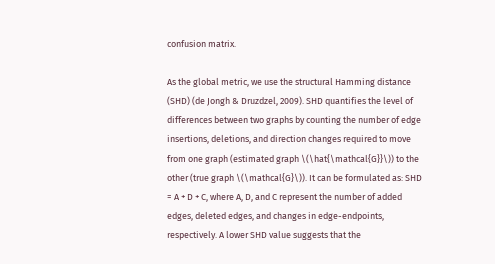confusion matrix.

As the global metric, we use the structural Hamming distance (SHD) (de Jongh & Druzdzel, 2009). SHD quantifies the level of differences between two graphs by counting the number of edge insertions, deletions, and direction changes required to move from one graph (estimated graph \(\hat{\mathcal{G}}\)) to the other (true graph \(\mathcal{G}\)). It can be formulated as: SHD = A + D + C, where A, D, and C represent the number of added edges, deleted edges, and changes in edge-endpoints, respectively. A lower SHD value suggests that the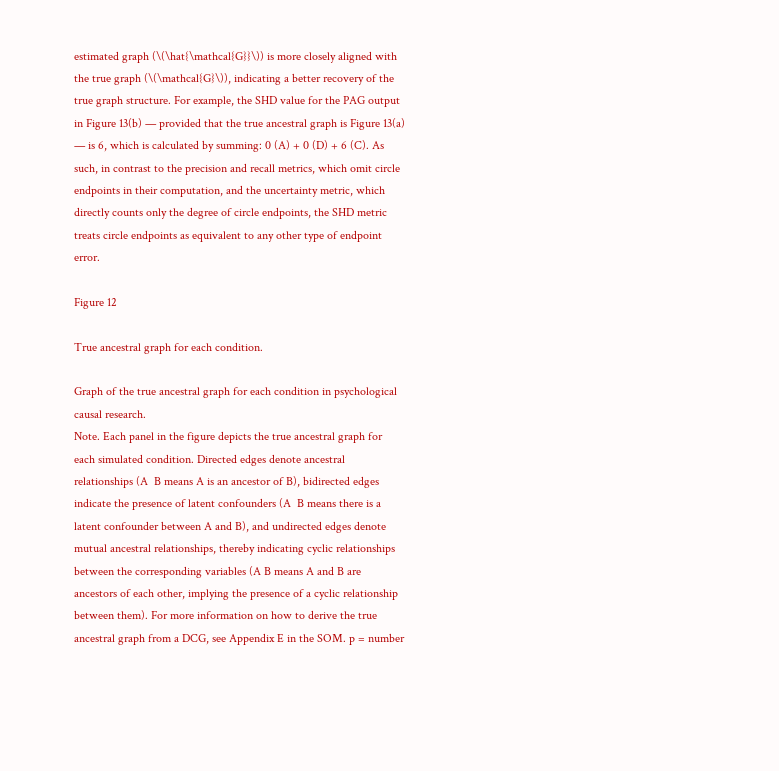estimated graph (\(\hat{\mathcal{G}}\)) is more closely aligned with the true graph (\(\mathcal{G}\)), indicating a better recovery of the true graph structure. For example, the SHD value for the PAG output in Figure 13(b) — provided that the true ancestral graph is Figure 13(a) — is 6, which is calculated by summing: 0 (A) + 0 (D) + 6 (C). As such, in contrast to the precision and recall metrics, which omit circle endpoints in their computation, and the uncertainty metric, which directly counts only the degree of circle endpoints, the SHD metric treats circle endpoints as equivalent to any other type of endpoint error.

Figure 12

True ancestral graph for each condition.

Graph of the true ancestral graph for each condition in psychological causal research.
Note. Each panel in the figure depicts the true ancestral graph for each simulated condition. Directed edges denote ancestral relationships (A  B means A is an ancestor of B), bidirected edges indicate the presence of latent confounders (A  B means there is a latent confounder between A and B), and undirected edges denote mutual ancestral relationships, thereby indicating cyclic relationships between the corresponding variables (A B means A and B are ancestors of each other, implying the presence of a cyclic relationship between them). For more information on how to derive the true ancestral graph from a DCG, see Appendix E in the SOM. p = number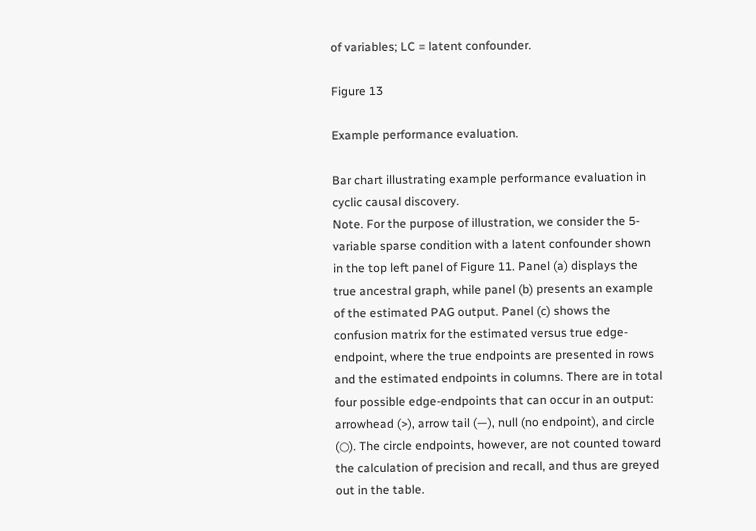of variables; LC = latent confounder.

Figure 13

Example performance evaluation.

Bar chart illustrating example performance evaluation in cyclic causal discovery.
Note. For the purpose of illustration, we consider the 5-variable sparse condition with a latent confounder shown in the top left panel of Figure 11. Panel (a) displays the true ancestral graph, while panel (b) presents an example of the estimated PAG output. Panel (c) shows the confusion matrix for the estimated versus true edge-endpoint, where the true endpoints are presented in rows and the estimated endpoints in columns. There are in total four possible edge-endpoints that can occur in an output: arrowhead (>), arrow tail (—), null (no endpoint), and circle (○). The circle endpoints, however, are not counted toward the calculation of precision and recall, and thus are greyed out in the table.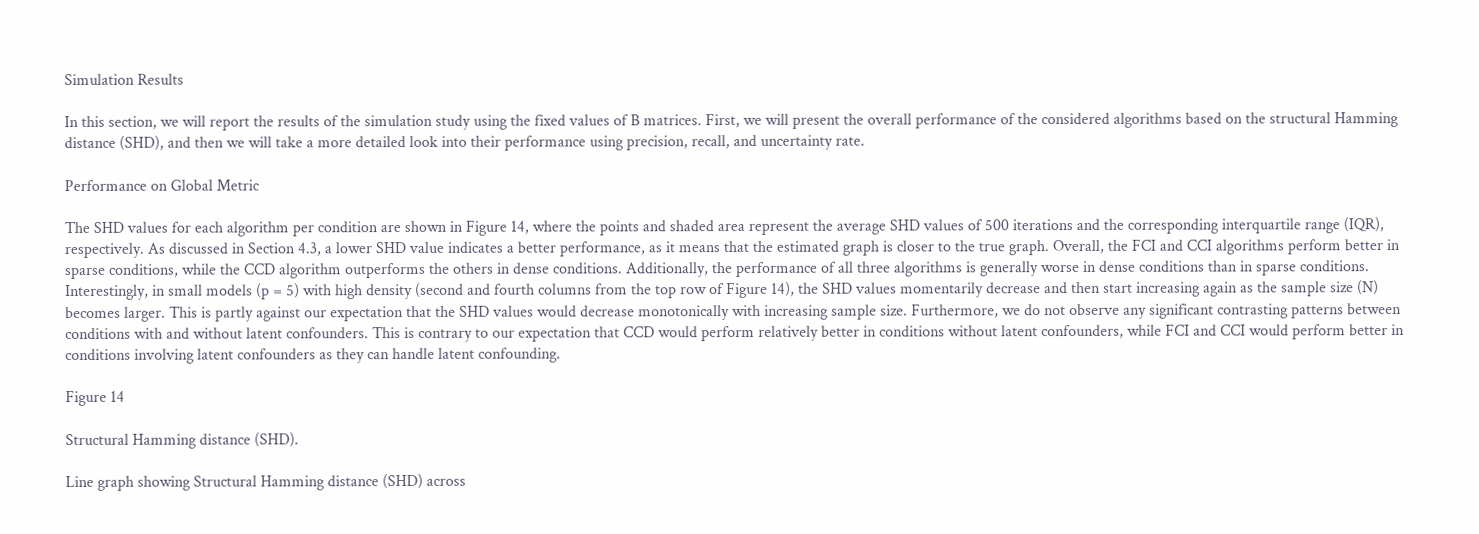Simulation Results

In this section, we will report the results of the simulation study using the fixed values of B matrices. First, we will present the overall performance of the considered algorithms based on the structural Hamming distance (SHD), and then we will take a more detailed look into their performance using precision, recall, and uncertainty rate.

Performance on Global Metric

The SHD values for each algorithm per condition are shown in Figure 14, where the points and shaded area represent the average SHD values of 500 iterations and the corresponding interquartile range (IQR), respectively. As discussed in Section 4.3, a lower SHD value indicates a better performance, as it means that the estimated graph is closer to the true graph. Overall, the FCI and CCI algorithms perform better in sparse conditions, while the CCD algorithm outperforms the others in dense conditions. Additionally, the performance of all three algorithms is generally worse in dense conditions than in sparse conditions. Interestingly, in small models (p = 5) with high density (second and fourth columns from the top row of Figure 14), the SHD values momentarily decrease and then start increasing again as the sample size (N) becomes larger. This is partly against our expectation that the SHD values would decrease monotonically with increasing sample size. Furthermore, we do not observe any significant contrasting patterns between conditions with and without latent confounders. This is contrary to our expectation that CCD would perform relatively better in conditions without latent confounders, while FCI and CCI would perform better in conditions involving latent confounders as they can handle latent confounding.

Figure 14

Structural Hamming distance (SHD).

Line graph showing Structural Hamming distance (SHD) across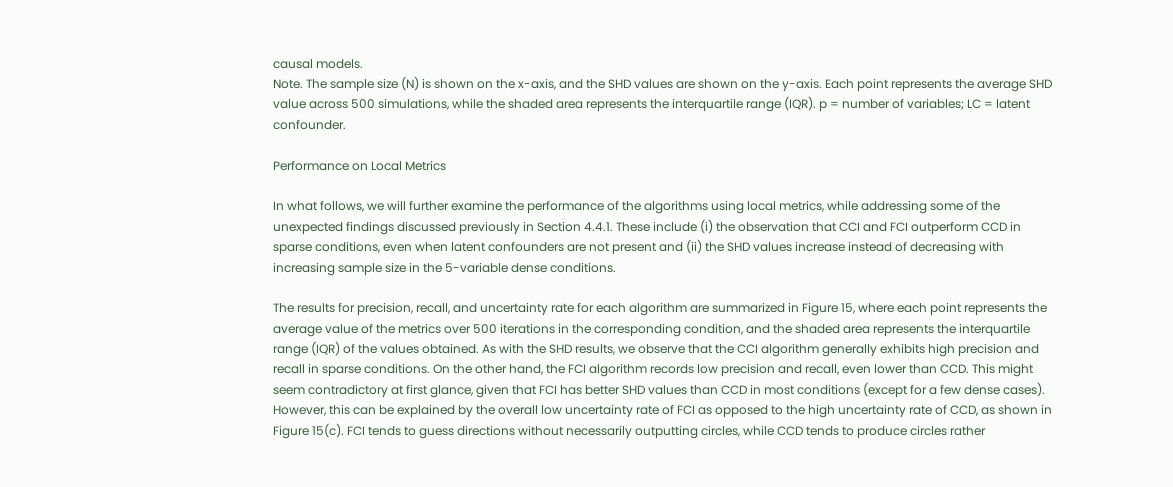causal models.
Note. The sample size (N) is shown on the x-axis, and the SHD values are shown on the y-axis. Each point represents the average SHD value across 500 simulations, while the shaded area represents the interquartile range (IQR). p = number of variables; LC = latent confounder.

Performance on Local Metrics

In what follows, we will further examine the performance of the algorithms using local metrics, while addressing some of the unexpected findings discussed previously in Section 4.4.1. These include (i) the observation that CCI and FCI outperform CCD in sparse conditions, even when latent confounders are not present and (ii) the SHD values increase instead of decreasing with increasing sample size in the 5-variable dense conditions.

The results for precision, recall, and uncertainty rate for each algorithm are summarized in Figure 15, where each point represents the average value of the metrics over 500 iterations in the corresponding condition, and the shaded area represents the interquartile range (IQR) of the values obtained. As with the SHD results, we observe that the CCI algorithm generally exhibits high precision and recall in sparse conditions. On the other hand, the FCI algorithm records low precision and recall, even lower than CCD. This might seem contradictory at first glance, given that FCI has better SHD values than CCD in most conditions (except for a few dense cases). However, this can be explained by the overall low uncertainty rate of FCI as opposed to the high uncertainty rate of CCD, as shown in Figure 15(c). FCI tends to guess directions without necessarily outputting circles, while CCD tends to produce circles rather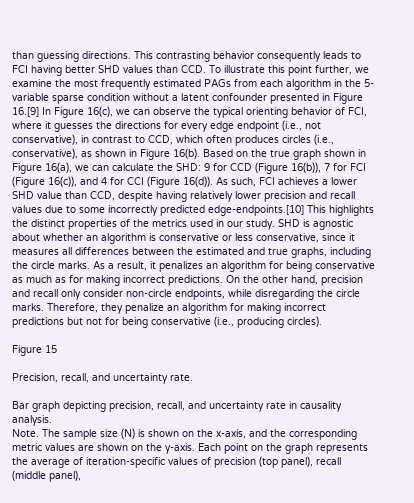than guessing directions. This contrasting behavior consequently leads to FCI having better SHD values than CCD. To illustrate this point further, we examine the most frequently estimated PAGs from each algorithm in the 5-variable sparse condition without a latent confounder presented in Figure 16.[9] In Figure 16(c), we can observe the typical orienting behavior of FCI, where it guesses the directions for every edge endpoint (i.e., not conservative), in contrast to CCD, which often produces circles (i.e., conservative), as shown in Figure 16(b). Based on the true graph shown in Figure 16(a), we can calculate the SHD: 9 for CCD (Figure 16(b)), 7 for FCI (Figure 16(c)), and 4 for CCI (Figure 16(d)). As such, FCI achieves a lower SHD value than CCD, despite having relatively lower precision and recall values due to some incorrectly predicted edge-endpoints.[10] This highlights the distinct properties of the metrics used in our study. SHD is agnostic about whether an algorithm is conservative or less conservative, since it measures all differences between the estimated and true graphs, including the circle marks. As a result, it penalizes an algorithm for being conservative as much as for making incorrect predictions. On the other hand, precision and recall only consider non-circle endpoints, while disregarding the circle marks. Therefore, they penalize an algorithm for making incorrect predictions but not for being conservative (i.e., producing circles).

Figure 15

Precision, recall, and uncertainty rate.

Bar graph depicting precision, recall, and uncertainty rate in causality analysis.
Note. The sample size (N) is shown on the x-axis, and the corresponding metric values are shown on the y-axis. Each point on the graph represents the average of iteration-specific values of precision (top panel), recall (middle panel),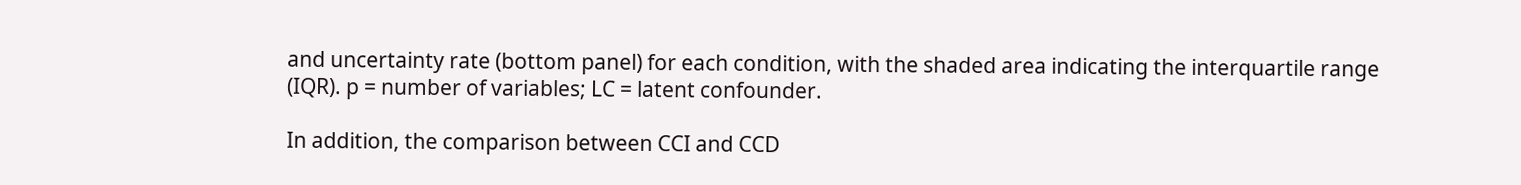and uncertainty rate (bottom panel) for each condition, with the shaded area indicating the interquartile range (IQR). p = number of variables; LC = latent confounder.

In addition, the comparison between CCI and CCD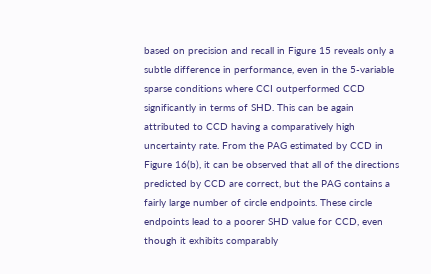based on precision and recall in Figure 15 reveals only a subtle difference in performance, even in the 5-variable sparse conditions where CCI outperformed CCD significantly in terms of SHD. This can be again attributed to CCD having a comparatively high uncertainty rate. From the PAG estimated by CCD in Figure 16(b), it can be observed that all of the directions predicted by CCD are correct, but the PAG contains a fairly large number of circle endpoints. These circle endpoints lead to a poorer SHD value for CCD, even though it exhibits comparably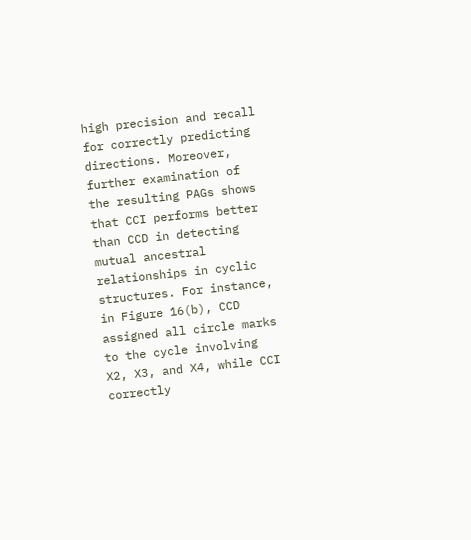high precision and recall for correctly predicting directions. Moreover, further examination of the resulting PAGs shows that CCI performs better than CCD in detecting mutual ancestral relationships in cyclic structures. For instance, in Figure 16(b), CCD assigned all circle marks to the cycle involving X2, X3, and X4, while CCI correctly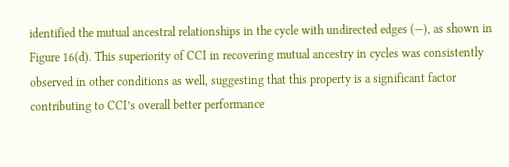identified the mutual ancestral relationships in the cycle with undirected edges (—), as shown in Figure 16(d). This superiority of CCI in recovering mutual ancestry in cycles was consistently observed in other conditions as well, suggesting that this property is a significant factor contributing to CCI’s overall better performance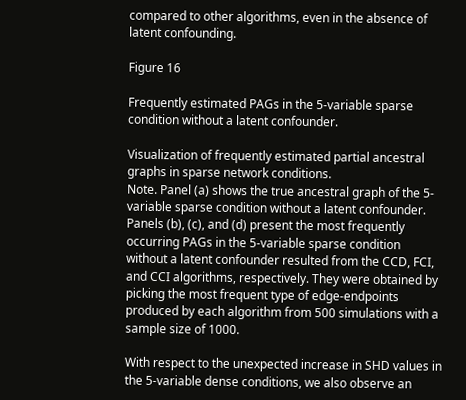compared to other algorithms, even in the absence of latent confounding.

Figure 16

Frequently estimated PAGs in the 5-variable sparse condition without a latent confounder.

Visualization of frequently estimated partial ancestral graphs in sparse network conditions.
Note. Panel (a) shows the true ancestral graph of the 5-variable sparse condition without a latent confounder. Panels (b), (c), and (d) present the most frequently occurring PAGs in the 5-variable sparse condition without a latent confounder resulted from the CCD, FCI, and CCI algorithms, respectively. They were obtained by picking the most frequent type of edge-endpoints produced by each algorithm from 500 simulations with a sample size of 1000.

With respect to the unexpected increase in SHD values in the 5-variable dense conditions, we also observe an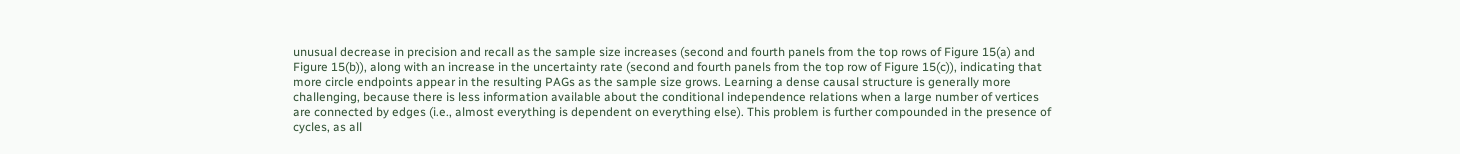unusual decrease in precision and recall as the sample size increases (second and fourth panels from the top rows of Figure 15(a) and Figure 15(b)), along with an increase in the uncertainty rate (second and fourth panels from the top row of Figure 15(c)), indicating that more circle endpoints appear in the resulting PAGs as the sample size grows. Learning a dense causal structure is generally more challenging, because there is less information available about the conditional independence relations when a large number of vertices are connected by edges (i.e., almost everything is dependent on everything else). This problem is further compounded in the presence of cycles, as all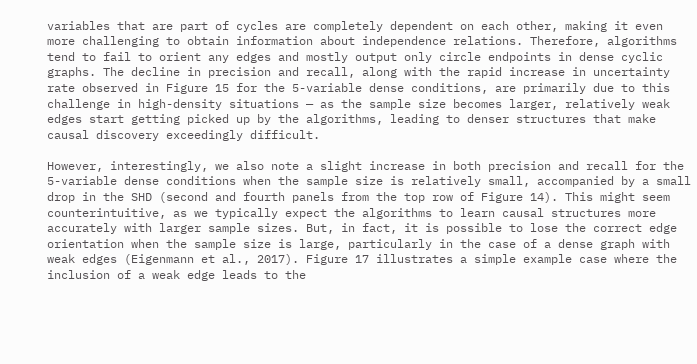variables that are part of cycles are completely dependent on each other, making it even more challenging to obtain information about independence relations. Therefore, algorithms tend to fail to orient any edges and mostly output only circle endpoints in dense cyclic graphs. The decline in precision and recall, along with the rapid increase in uncertainty rate observed in Figure 15 for the 5-variable dense conditions, are primarily due to this challenge in high-density situations — as the sample size becomes larger, relatively weak edges start getting picked up by the algorithms, leading to denser structures that make causal discovery exceedingly difficult.

However, interestingly, we also note a slight increase in both precision and recall for the 5-variable dense conditions when the sample size is relatively small, accompanied by a small drop in the SHD (second and fourth panels from the top row of Figure 14). This might seem counterintuitive, as we typically expect the algorithms to learn causal structures more accurately with larger sample sizes. But, in fact, it is possible to lose the correct edge orientation when the sample size is large, particularly in the case of a dense graph with weak edges (Eigenmann et al., 2017). Figure 17 illustrates a simple example case where the inclusion of a weak edge leads to the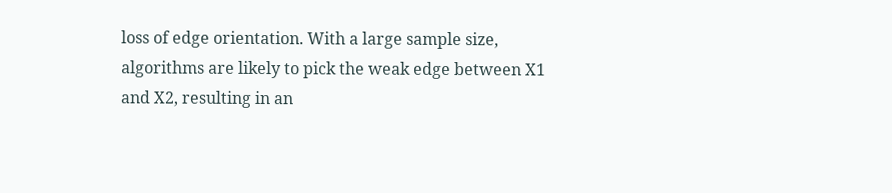loss of edge orientation. With a large sample size, algorithms are likely to pick the weak edge between X1 and X2, resulting in an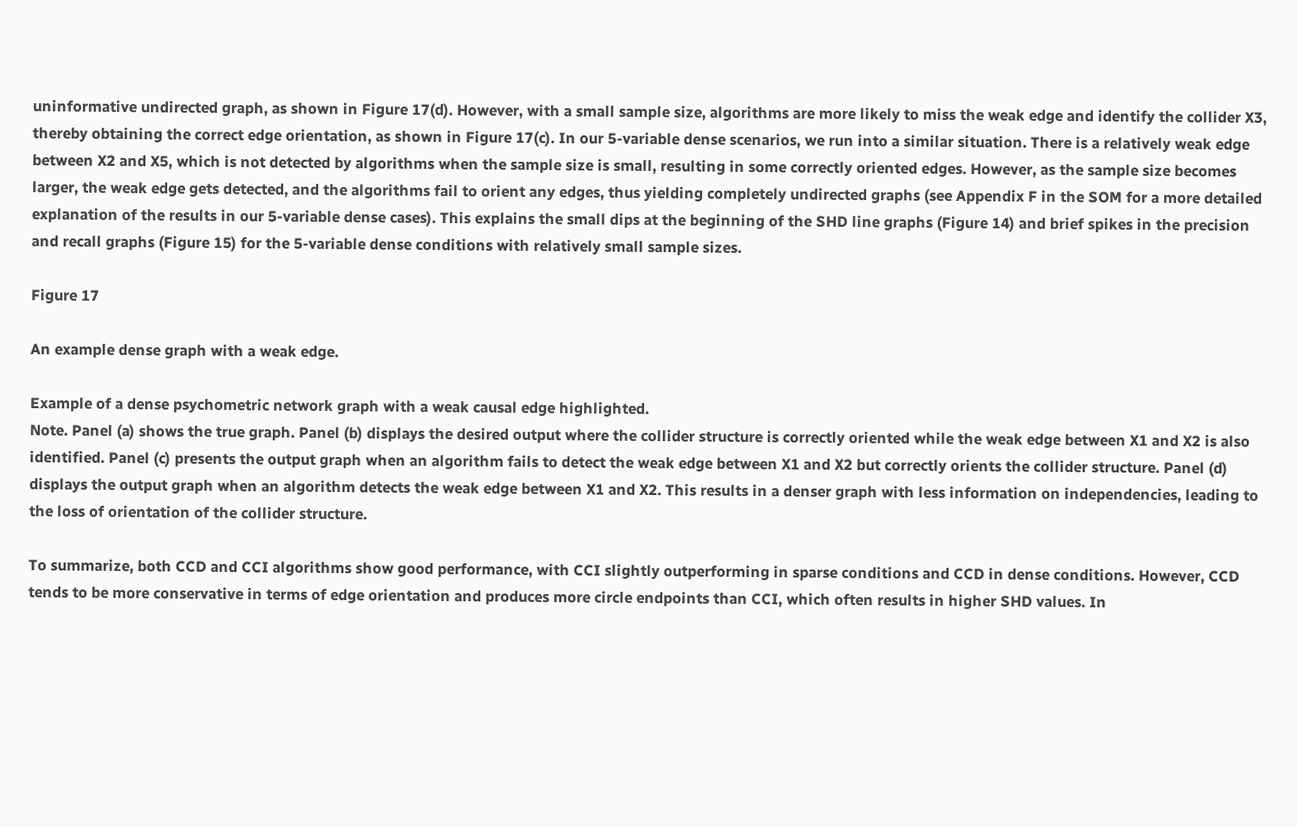uninformative undirected graph, as shown in Figure 17(d). However, with a small sample size, algorithms are more likely to miss the weak edge and identify the collider X3, thereby obtaining the correct edge orientation, as shown in Figure 17(c). In our 5-variable dense scenarios, we run into a similar situation. There is a relatively weak edge between X2 and X5, which is not detected by algorithms when the sample size is small, resulting in some correctly oriented edges. However, as the sample size becomes larger, the weak edge gets detected, and the algorithms fail to orient any edges, thus yielding completely undirected graphs (see Appendix F in the SOM for a more detailed explanation of the results in our 5-variable dense cases). This explains the small dips at the beginning of the SHD line graphs (Figure 14) and brief spikes in the precision and recall graphs (Figure 15) for the 5-variable dense conditions with relatively small sample sizes.

Figure 17

An example dense graph with a weak edge.

Example of a dense psychometric network graph with a weak causal edge highlighted.
Note. Panel (a) shows the true graph. Panel (b) displays the desired output where the collider structure is correctly oriented while the weak edge between X1 and X2 is also identified. Panel (c) presents the output graph when an algorithm fails to detect the weak edge between X1 and X2 but correctly orients the collider structure. Panel (d) displays the output graph when an algorithm detects the weak edge between X1 and X2. This results in a denser graph with less information on independencies, leading to the loss of orientation of the collider structure.

To summarize, both CCD and CCI algorithms show good performance, with CCI slightly outperforming in sparse conditions and CCD in dense conditions. However, CCD tends to be more conservative in terms of edge orientation and produces more circle endpoints than CCI, which often results in higher SHD values. In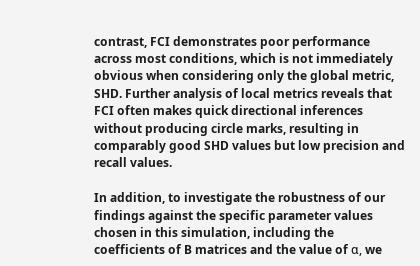contrast, FCI demonstrates poor performance across most conditions, which is not immediately obvious when considering only the global metric, SHD. Further analysis of local metrics reveals that FCI often makes quick directional inferences without producing circle marks, resulting in comparably good SHD values but low precision and recall values.

In addition, to investigate the robustness of our findings against the specific parameter values chosen in this simulation, including the coefficients of B matrices and the value of α, we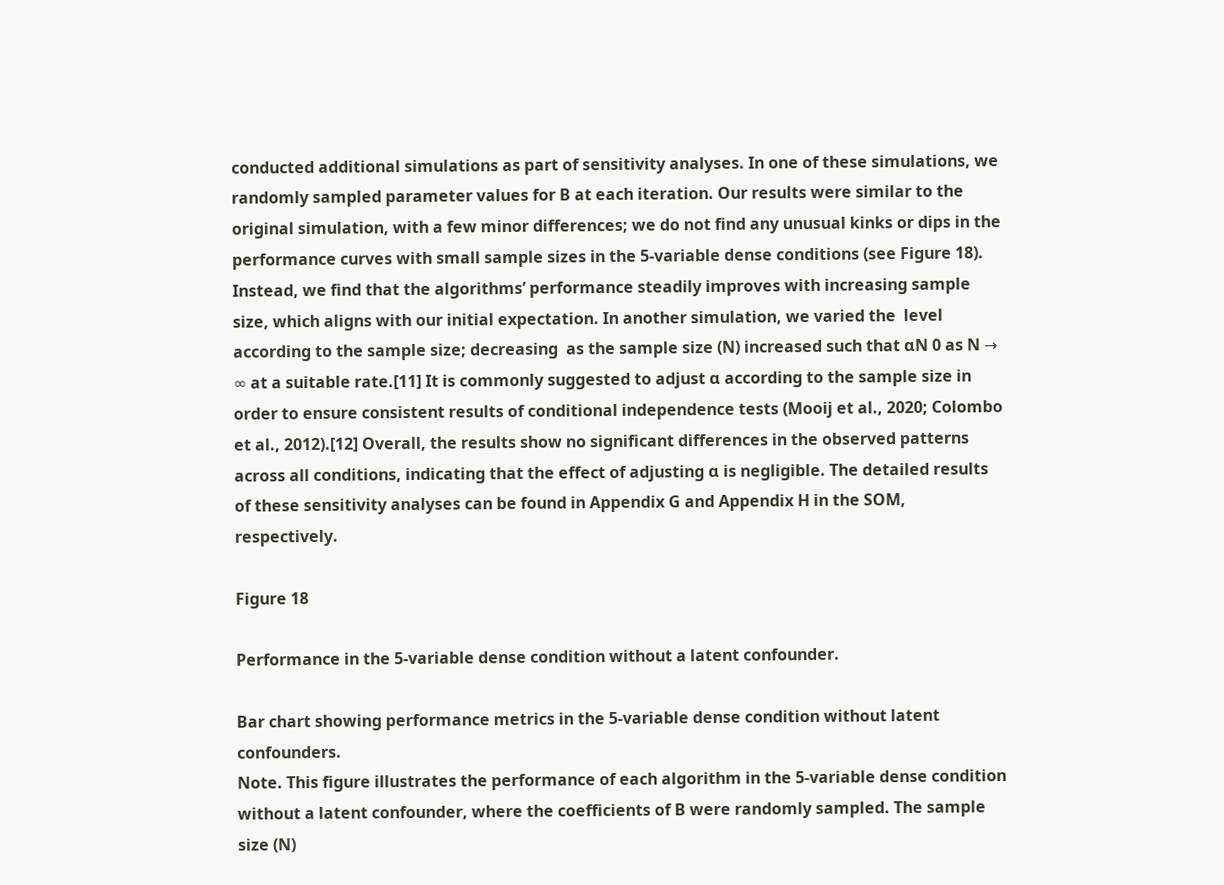conducted additional simulations as part of sensitivity analyses. In one of these simulations, we randomly sampled parameter values for B at each iteration. Our results were similar to the original simulation, with a few minor differences; we do not find any unusual kinks or dips in the performance curves with small sample sizes in the 5-variable dense conditions (see Figure 18). Instead, we find that the algorithms’ performance steadily improves with increasing sample size, which aligns with our initial expectation. In another simulation, we varied the  level according to the sample size; decreasing  as the sample size (N) increased such that αN 0 as N → ∞ at a suitable rate.[11] It is commonly suggested to adjust α according to the sample size in order to ensure consistent results of conditional independence tests (Mooij et al., 2020; Colombo et al., 2012).[12] Overall, the results show no significant differences in the observed patterns across all conditions, indicating that the effect of adjusting α is negligible. The detailed results of these sensitivity analyses can be found in Appendix G and Appendix H in the SOM, respectively.

Figure 18

Performance in the 5-variable dense condition without a latent confounder.

Bar chart showing performance metrics in the 5-variable dense condition without latent confounders.
Note. This figure illustrates the performance of each algorithm in the 5-variable dense condition without a latent confounder, where the coefficients of B were randomly sampled. The sample size (N)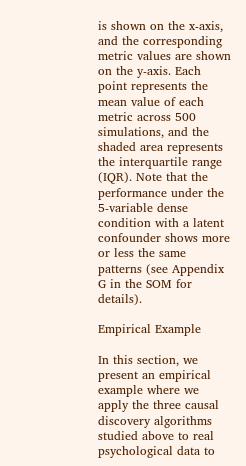is shown on the x-axis, and the corresponding metric values are shown on the y-axis. Each point represents the mean value of each metric across 500 simulations, and the shaded area represents the interquartile range (IQR). Note that the performance under the 5-variable dense condition with a latent confounder shows more or less the same patterns (see Appendix G in the SOM for details).

Empirical Example

In this section, we present an empirical example where we apply the three causal discovery algorithms studied above to real psychological data to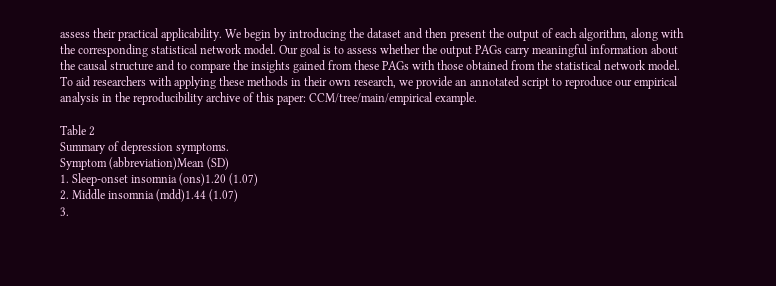assess their practical applicability. We begin by introducing the dataset and then present the output of each algorithm, along with the corresponding statistical network model. Our goal is to assess whether the output PAGs carry meaningful information about the causal structure and to compare the insights gained from these PAGs with those obtained from the statistical network model. To aid researchers with applying these methods in their own research, we provide an annotated script to reproduce our empirical analysis in the reproducibility archive of this paper: CCM/tree/main/empirical example.

Table 2
Summary of depression symptoms.
Symptom (abbreviation)Mean (SD)
1. Sleep-onset insomnia (ons)1.20 (1.07)
2. Middle insomnia (mdd)1.44 (1.07)
3.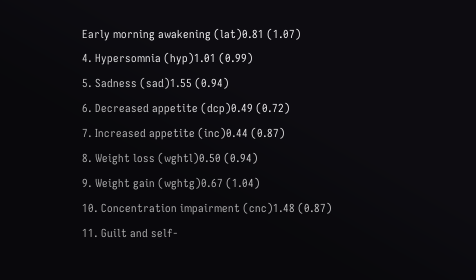Early morning awakening (lat)0.81 (1.07)
4. Hypersomnia (hyp)1.01 (0.99)
5. Sadness (sad)1.55 (0.94)
6. Decreased appetite (dcp)0.49 (0.72)
7. Increased appetite (inc)0.44 (0.87)
8. Weight loss (wghtl)0.50 (0.94)
9. Weight gain (wghtg)0.67 (1.04)
10. Concentration impairment (cnc)1.48 (0.87)
11. Guilt and self-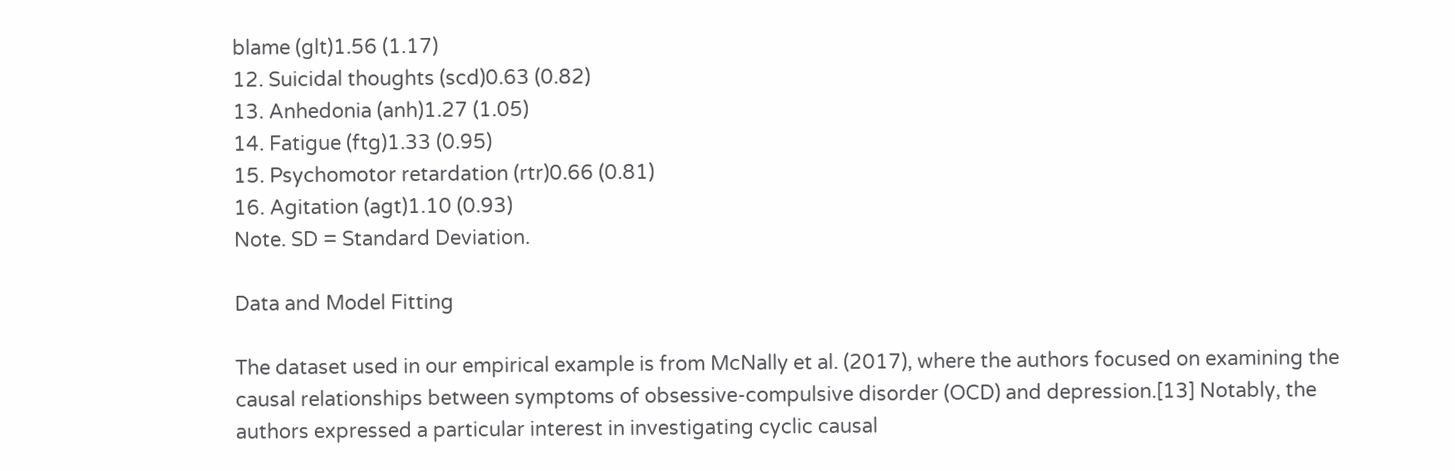blame (glt)1.56 (1.17)
12. Suicidal thoughts (scd)0.63 (0.82)
13. Anhedonia (anh)1.27 (1.05)
14. Fatigue (ftg)1.33 (0.95)
15. Psychomotor retardation (rtr)0.66 (0.81)
16. Agitation (agt)1.10 (0.93)
Note. SD = Standard Deviation.

Data and Model Fitting

The dataset used in our empirical example is from McNally et al. (2017), where the authors focused on examining the causal relationships between symptoms of obsessive-compulsive disorder (OCD) and depression.[13] Notably, the authors expressed a particular interest in investigating cyclic causal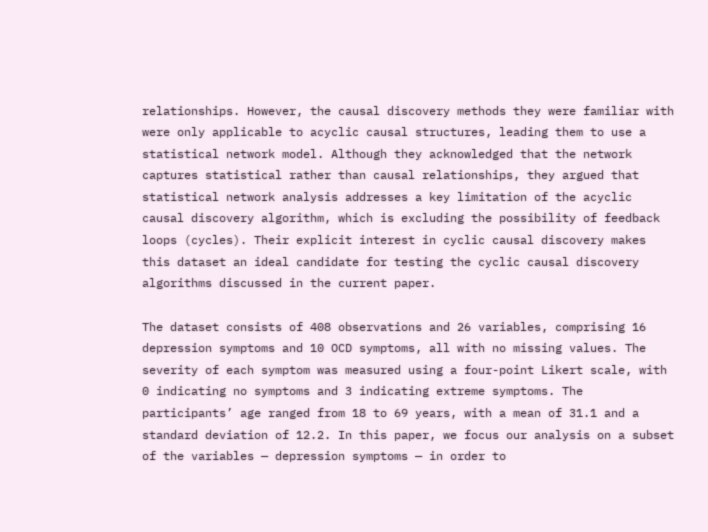relationships. However, the causal discovery methods they were familiar with were only applicable to acyclic causal structures, leading them to use a statistical network model. Although they acknowledged that the network captures statistical rather than causal relationships, they argued that statistical network analysis addresses a key limitation of the acyclic causal discovery algorithm, which is excluding the possibility of feedback loops (cycles). Their explicit interest in cyclic causal discovery makes this dataset an ideal candidate for testing the cyclic causal discovery algorithms discussed in the current paper.

The dataset consists of 408 observations and 26 variables, comprising 16 depression symptoms and 10 OCD symptoms, all with no missing values. The severity of each symptom was measured using a four-point Likert scale, with 0 indicating no symptoms and 3 indicating extreme symptoms. The participants’ age ranged from 18 to 69 years, with a mean of 31.1 and a standard deviation of 12.2. In this paper, we focus our analysis on a subset of the variables — depression symptoms — in order to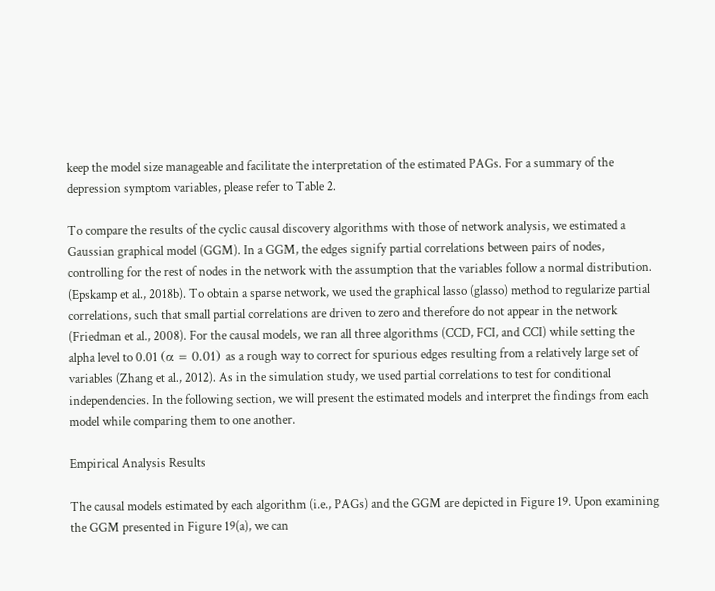keep the model size manageable and facilitate the interpretation of the estimated PAGs. For a summary of the depression symptom variables, please refer to Table 2.

To compare the results of the cyclic causal discovery algorithms with those of network analysis, we estimated a Gaussian graphical model (GGM). In a GGM, the edges signify partial correlations between pairs of nodes, controlling for the rest of nodes in the network with the assumption that the variables follow a normal distribution. (Epskamp et al., 2018b). To obtain a sparse network, we used the graphical lasso (glasso) method to regularize partial correlations, such that small partial correlations are driven to zero and therefore do not appear in the network (Friedman et al., 2008). For the causal models, we ran all three algorithms (CCD, FCI, and CCI) while setting the alpha level to 0.01 (α = 0.01) as a rough way to correct for spurious edges resulting from a relatively large set of variables (Zhang et al., 2012). As in the simulation study, we used partial correlations to test for conditional independencies. In the following section, we will present the estimated models and interpret the findings from each model while comparing them to one another.

Empirical Analysis Results

The causal models estimated by each algorithm (i.e., PAGs) and the GGM are depicted in Figure 19. Upon examining the GGM presented in Figure 19(a), we can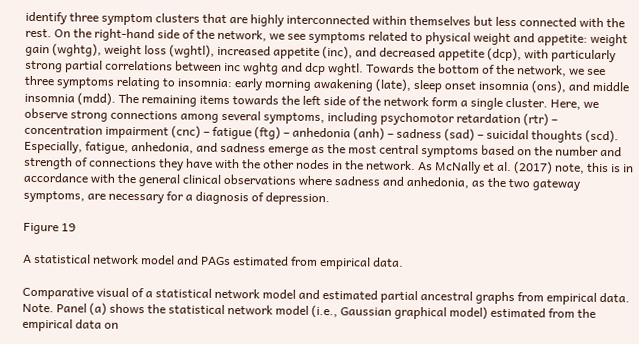identify three symptom clusters that are highly interconnected within themselves but less connected with the rest. On the right-hand side of the network, we see symptoms related to physical weight and appetite: weight gain (wghtg), weight loss (wghtl), increased appetite (inc), and decreased appetite (dcp), with particularly strong partial correlations between inc wghtg and dcp wghtl. Towards the bottom of the network, we see three symptoms relating to insomnia: early morning awakening (late), sleep onset insomnia (ons), and middle insomnia (mdd). The remaining items towards the left side of the network form a single cluster. Here, we observe strong connections among several symptoms, including psychomotor retardation (rtr) – concentration impairment (cnc) – fatigue (ftg) – anhedonia (anh) – sadness (sad) – suicidal thoughts (scd). Especially, fatigue, anhedonia, and sadness emerge as the most central symptoms based on the number and strength of connections they have with the other nodes in the network. As McNally et al. (2017) note, this is in accordance with the general clinical observations where sadness and anhedonia, as the two gateway symptoms, are necessary for a diagnosis of depression.

Figure 19

A statistical network model and PAGs estimated from empirical data.

Comparative visual of a statistical network model and estimated partial ancestral graphs from empirical data.
Note. Panel (a) shows the statistical network model (i.e., Gaussian graphical model) estimated from the empirical data on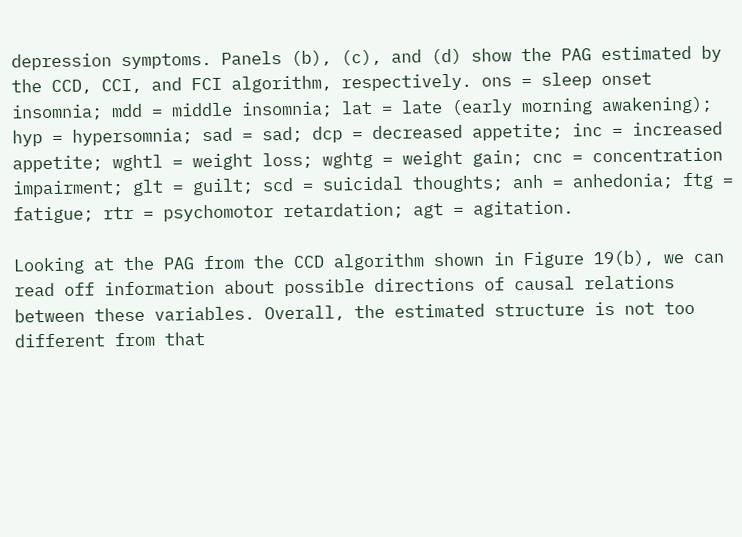depression symptoms. Panels (b), (c), and (d) show the PAG estimated by the CCD, CCI, and FCI algorithm, respectively. ons = sleep onset insomnia; mdd = middle insomnia; lat = late (early morning awakening); hyp = hypersomnia; sad = sad; dcp = decreased appetite; inc = increased appetite; wghtl = weight loss; wghtg = weight gain; cnc = concentration impairment; glt = guilt; scd = suicidal thoughts; anh = anhedonia; ftg = fatigue; rtr = psychomotor retardation; agt = agitation.

Looking at the PAG from the CCD algorithm shown in Figure 19(b), we can read off information about possible directions of causal relations between these variables. Overall, the estimated structure is not too different from that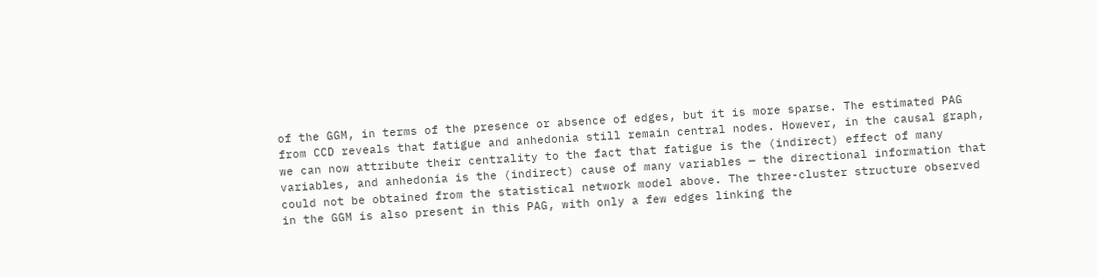of the GGM, in terms of the presence or absence of edges, but it is more sparse. The estimated PAG from CCD reveals that fatigue and anhedonia still remain central nodes. However, in the causal graph, we can now attribute their centrality to the fact that fatigue is the (indirect) effect of many variables, and anhedonia is the (indirect) cause of many variables — the directional information that could not be obtained from the statistical network model above. The three-cluster structure observed in the GGM is also present in this PAG, with only a few edges linking the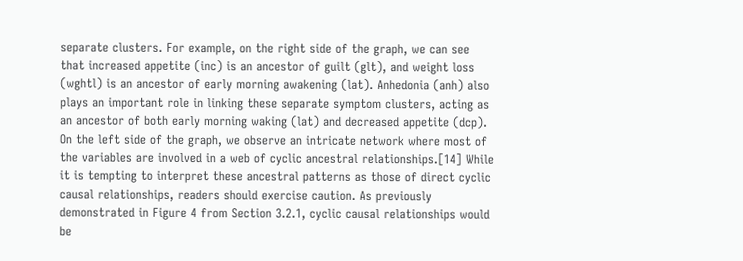separate clusters. For example, on the right side of the graph, we can see that increased appetite (inc) is an ancestor of guilt (glt), and weight loss (wghtl) is an ancestor of early morning awakening (lat). Anhedonia (anh) also plays an important role in linking these separate symptom clusters, acting as an ancestor of both early morning waking (lat) and decreased appetite (dcp). On the left side of the graph, we observe an intricate network where most of the variables are involved in a web of cyclic ancestral relationships.[14] While it is tempting to interpret these ancestral patterns as those of direct cyclic causal relationships, readers should exercise caution. As previously demonstrated in Figure 4 from Section 3.2.1, cyclic causal relationships would be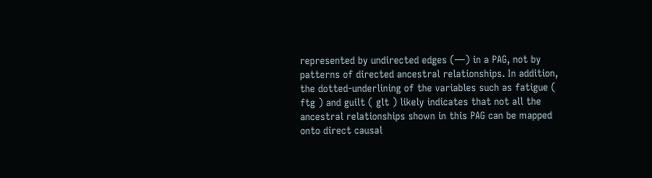represented by undirected edges (—) in a PAG, not by patterns of directed ancestral relationships. In addition, the dotted-underlining of the variables such as fatigue ( ftg ) and guilt ( glt ) likely indicates that not all the ancestral relationships shown in this PAG can be mapped onto direct causal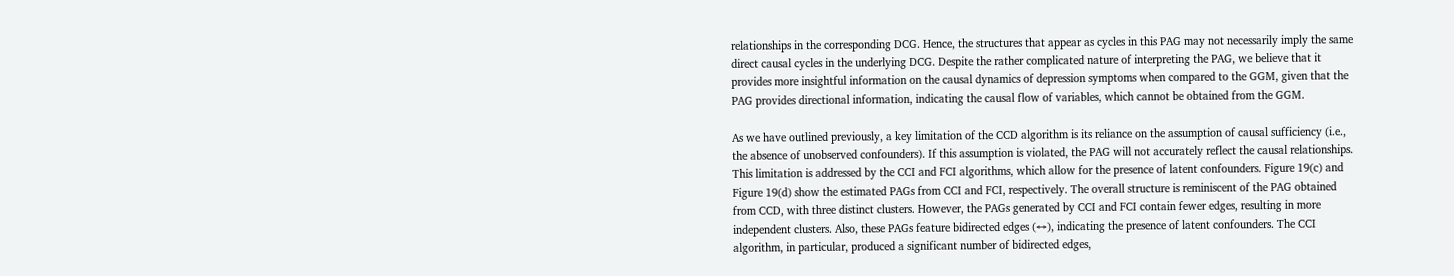relationships in the corresponding DCG. Hence, the structures that appear as cycles in this PAG may not necessarily imply the same direct causal cycles in the underlying DCG. Despite the rather complicated nature of interpreting the PAG, we believe that it provides more insightful information on the causal dynamics of depression symptoms when compared to the GGM, given that the PAG provides directional information, indicating the causal flow of variables, which cannot be obtained from the GGM.

As we have outlined previously, a key limitation of the CCD algorithm is its reliance on the assumption of causal sufficiency (i.e., the absence of unobserved confounders). If this assumption is violated, the PAG will not accurately reflect the causal relationships. This limitation is addressed by the CCI and FCI algorithms, which allow for the presence of latent confounders. Figure 19(c) and Figure 19(d) show the estimated PAGs from CCI and FCI, respectively. The overall structure is reminiscent of the PAG obtained from CCD, with three distinct clusters. However, the PAGs generated by CCI and FCI contain fewer edges, resulting in more independent clusters. Also, these PAGs feature bidirected edges (↔), indicating the presence of latent confounders. The CCI algorithm, in particular, produced a significant number of bidirected edges,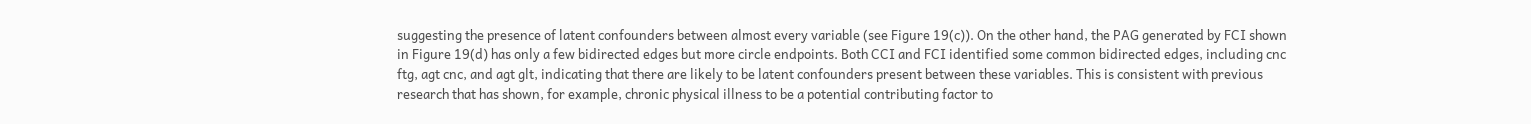suggesting the presence of latent confounders between almost every variable (see Figure 19(c)). On the other hand, the PAG generated by FCI shown in Figure 19(d) has only a few bidirected edges but more circle endpoints. Both CCI and FCI identified some common bidirected edges, including cnc ftg, agt cnc, and agt glt, indicating that there are likely to be latent confounders present between these variables. This is consistent with previous research that has shown, for example, chronic physical illness to be a potential contributing factor to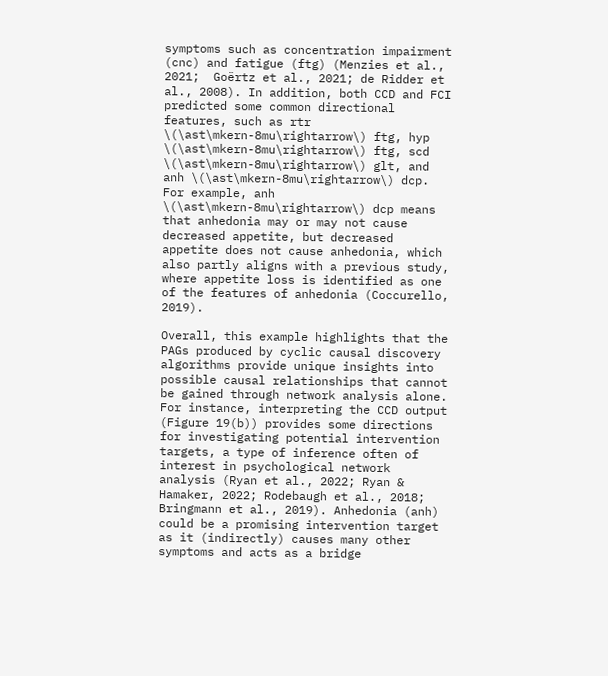symptoms such as concentration impairment (cnc) and fatigue (ftg) (Menzies et al., 2021;  Goërtz et al., 2021; de Ridder et al., 2008). In addition, both CCD and FCI predicted some common directional features, such as rtr \(\ast\mkern-8mu\rightarrow\) ftg, hyp \(\ast\mkern-8mu\rightarrow\) ftg, scd \(\ast\mkern-8mu\rightarrow\) glt, and anh \(\ast\mkern-8mu\rightarrow\) dcp. For example, anh \(\ast\mkern-8mu\rightarrow\) dcp means that anhedonia may or may not cause decreased appetite, but decreased appetite does not cause anhedonia, which also partly aligns with a previous study, where appetite loss is identified as one of the features of anhedonia (Coccurello, 2019).

Overall, this example highlights that the PAGs produced by cyclic causal discovery algorithms provide unique insights into possible causal relationships that cannot be gained through network analysis alone. For instance, interpreting the CCD output (Figure 19(b)) provides some directions for investigating potential intervention targets, a type of inference often of interest in psychological network analysis (Ryan et al., 2022; Ryan & Hamaker, 2022; Rodebaugh et al., 2018; Bringmann et al., 2019). Anhedonia (anh) could be a promising intervention target as it (indirectly) causes many other symptoms and acts as a bridge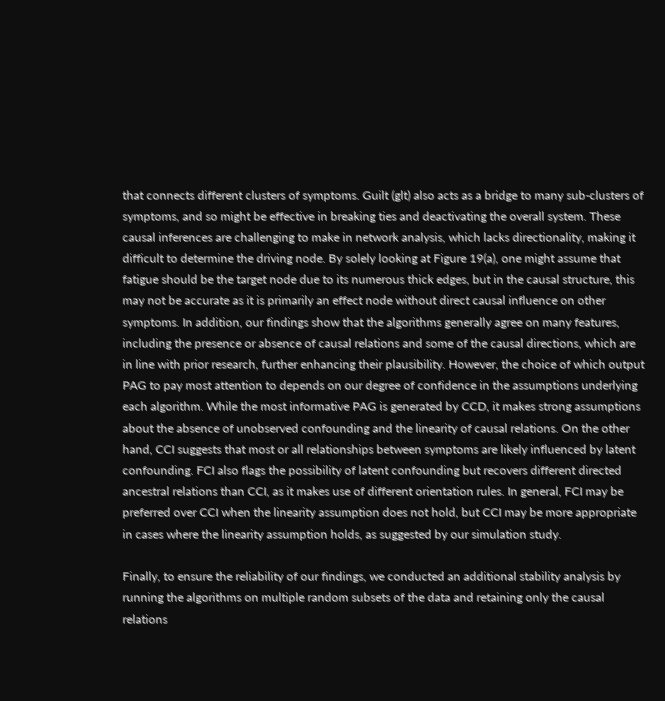that connects different clusters of symptoms. Guilt (glt) also acts as a bridge to many sub-clusters of symptoms, and so might be effective in breaking ties and deactivating the overall system. These causal inferences are challenging to make in network analysis, which lacks directionality, making it difficult to determine the driving node. By solely looking at Figure 19(a), one might assume that fatigue should be the target node due to its numerous thick edges, but in the causal structure, this may not be accurate as it is primarily an effect node without direct causal influence on other symptoms. In addition, our findings show that the algorithms generally agree on many features, including the presence or absence of causal relations and some of the causal directions, which are in line with prior research, further enhancing their plausibility. However, the choice of which output PAG to pay most attention to depends on our degree of confidence in the assumptions underlying each algorithm. While the most informative PAG is generated by CCD, it makes strong assumptions about the absence of unobserved confounding and the linearity of causal relations. On the other hand, CCI suggests that most or all relationships between symptoms are likely influenced by latent confounding. FCI also flags the possibility of latent confounding but recovers different directed ancestral relations than CCI, as it makes use of different orientation rules. In general, FCI may be preferred over CCI when the linearity assumption does not hold, but CCI may be more appropriate in cases where the linearity assumption holds, as suggested by our simulation study.

Finally, to ensure the reliability of our findings, we conducted an additional stability analysis by running the algorithms on multiple random subsets of the data and retaining only the causal relations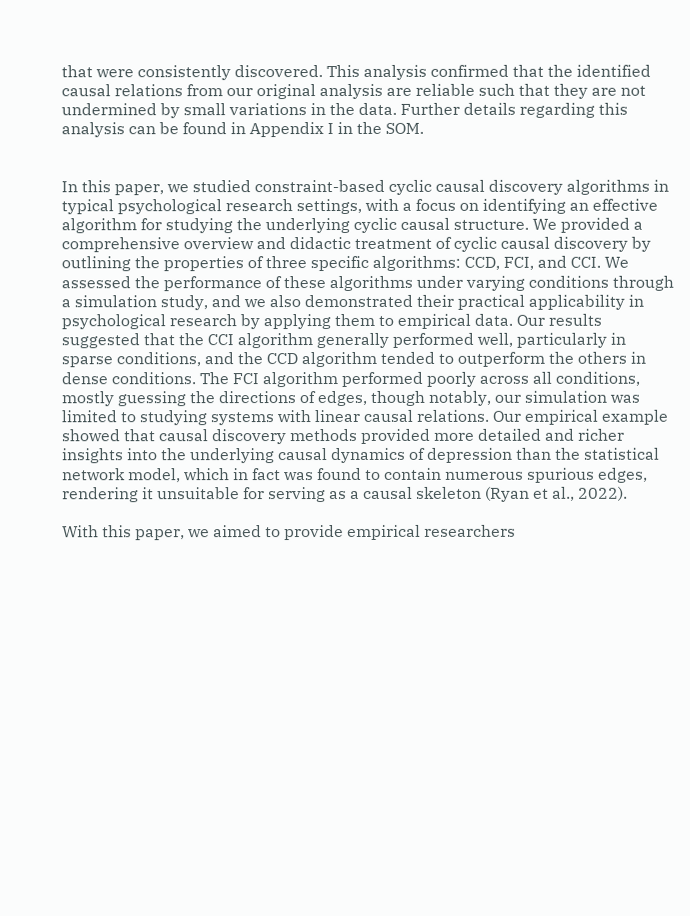that were consistently discovered. This analysis confirmed that the identified causal relations from our original analysis are reliable such that they are not undermined by small variations in the data. Further details regarding this analysis can be found in Appendix I in the SOM.


In this paper, we studied constraint-based cyclic causal discovery algorithms in typical psychological research settings, with a focus on identifying an effective algorithm for studying the underlying cyclic causal structure. We provided a comprehensive overview and didactic treatment of cyclic causal discovery by outlining the properties of three specific algorithms: CCD, FCI, and CCI. We assessed the performance of these algorithms under varying conditions through a simulation study, and we also demonstrated their practical applicability in psychological research by applying them to empirical data. Our results suggested that the CCI algorithm generally performed well, particularly in sparse conditions, and the CCD algorithm tended to outperform the others in dense conditions. The FCI algorithm performed poorly across all conditions, mostly guessing the directions of edges, though notably, our simulation was limited to studying systems with linear causal relations. Our empirical example showed that causal discovery methods provided more detailed and richer insights into the underlying causal dynamics of depression than the statistical network model, which in fact was found to contain numerous spurious edges, rendering it unsuitable for serving as a causal skeleton (Ryan et al., 2022).

With this paper, we aimed to provide empirical researchers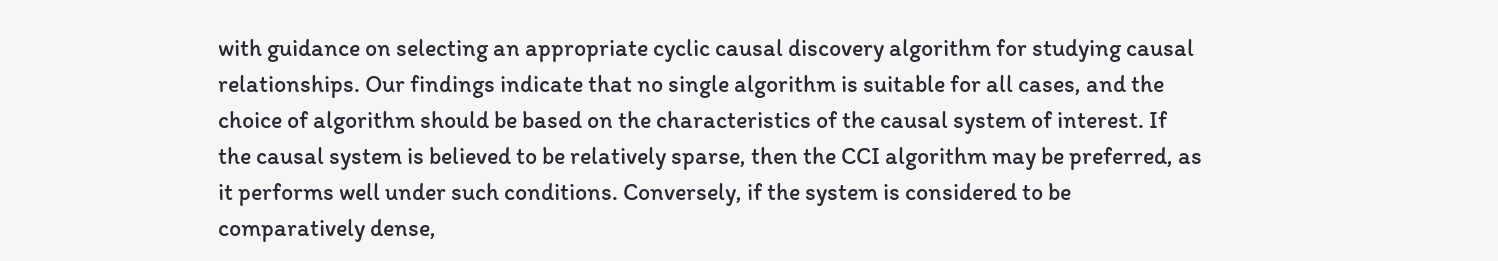with guidance on selecting an appropriate cyclic causal discovery algorithm for studying causal relationships. Our findings indicate that no single algorithm is suitable for all cases, and the choice of algorithm should be based on the characteristics of the causal system of interest. If the causal system is believed to be relatively sparse, then the CCI algorithm may be preferred, as it performs well under such conditions. Conversely, if the system is considered to be comparatively dense,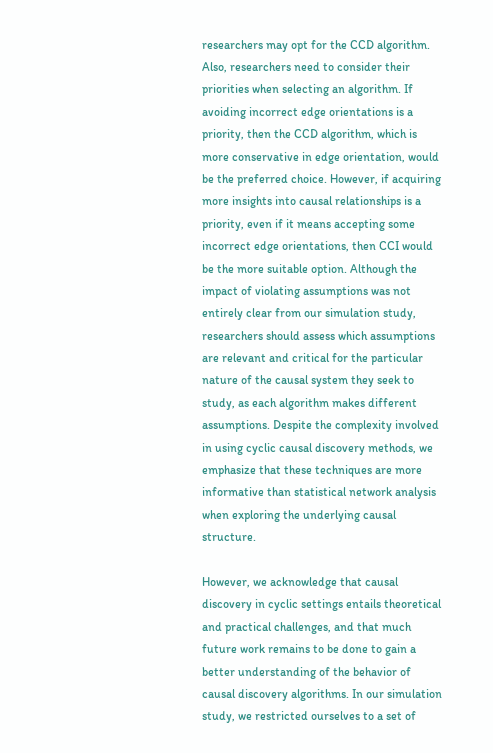researchers may opt for the CCD algorithm. Also, researchers need to consider their priorities when selecting an algorithm. If avoiding incorrect edge orientations is a priority, then the CCD algorithm, which is more conservative in edge orientation, would be the preferred choice. However, if acquiring more insights into causal relationships is a priority, even if it means accepting some incorrect edge orientations, then CCI would be the more suitable option. Although the impact of violating assumptions was not entirely clear from our simulation study, researchers should assess which assumptions are relevant and critical for the particular nature of the causal system they seek to study, as each algorithm makes different assumptions. Despite the complexity involved in using cyclic causal discovery methods, we emphasize that these techniques are more informative than statistical network analysis when exploring the underlying causal structure.

However, we acknowledge that causal discovery in cyclic settings entails theoretical and practical challenges, and that much future work remains to be done to gain a better understanding of the behavior of causal discovery algorithms. In our simulation study, we restricted ourselves to a set of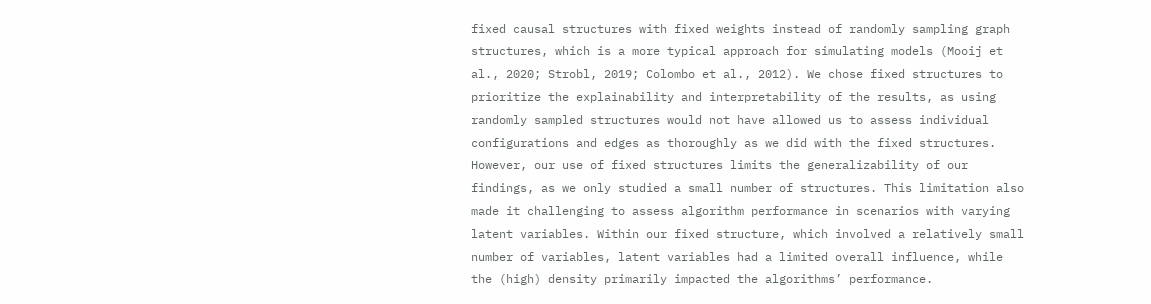fixed causal structures with fixed weights instead of randomly sampling graph structures, which is a more typical approach for simulating models (Mooij et al., 2020; Strobl, 2019; Colombo et al., 2012). We chose fixed structures to prioritize the explainability and interpretability of the results, as using randomly sampled structures would not have allowed us to assess individual configurations and edges as thoroughly as we did with the fixed structures. However, our use of fixed structures limits the generalizability of our findings, as we only studied a small number of structures. This limitation also made it challenging to assess algorithm performance in scenarios with varying latent variables. Within our fixed structure, which involved a relatively small number of variables, latent variables had a limited overall influence, while the (high) density primarily impacted the algorithms’ performance.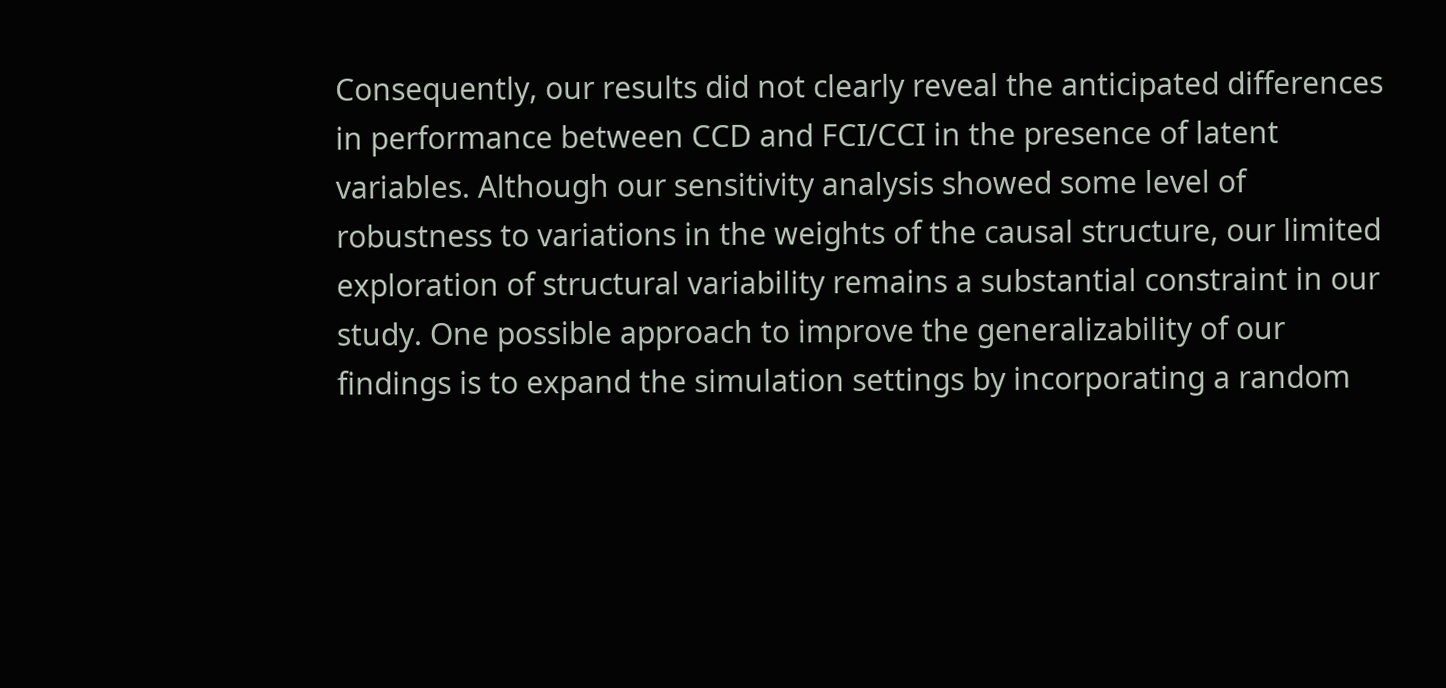Consequently, our results did not clearly reveal the anticipated differences in performance between CCD and FCI/CCI in the presence of latent variables. Although our sensitivity analysis showed some level of robustness to variations in the weights of the causal structure, our limited exploration of structural variability remains a substantial constraint in our study. One possible approach to improve the generalizability of our findings is to expand the simulation settings by incorporating a random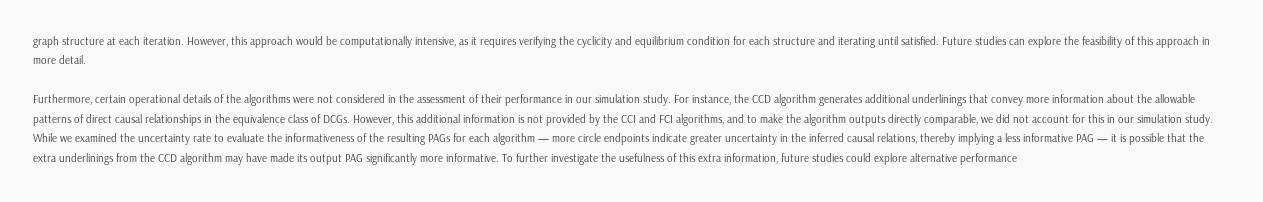graph structure at each iteration. However, this approach would be computationally intensive, as it requires verifying the cyclicity and equilibrium condition for each structure and iterating until satisfied. Future studies can explore the feasibility of this approach in more detail.

Furthermore, certain operational details of the algorithms were not considered in the assessment of their performance in our simulation study. For instance, the CCD algorithm generates additional underlinings that convey more information about the allowable patterns of direct causal relationships in the equivalence class of DCGs. However, this additional information is not provided by the CCI and FCI algorithms, and to make the algorithm outputs directly comparable, we did not account for this in our simulation study. While we examined the uncertainty rate to evaluate the informativeness of the resulting PAGs for each algorithm — more circle endpoints indicate greater uncertainty in the inferred causal relations, thereby implying a less informative PAG — it is possible that the extra underlinings from the CCD algorithm may have made its output PAG significantly more informative. To further investigate the usefulness of this extra information, future studies could explore alternative performance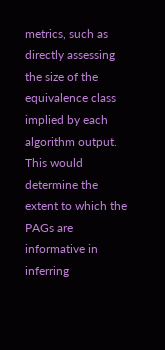metrics, such as directly assessing the size of the equivalence class implied by each algorithm output. This would determine the extent to which the PAGs are informative in inferring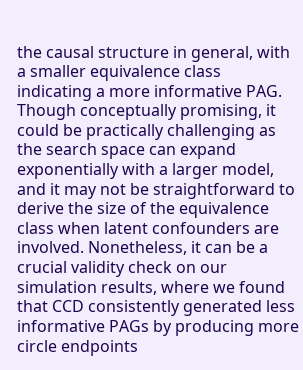the causal structure in general, with a smaller equivalence class indicating a more informative PAG. Though conceptually promising, it could be practically challenging as the search space can expand exponentially with a larger model, and it may not be straightforward to derive the size of the equivalence class when latent confounders are involved. Nonetheless, it can be a crucial validity check on our simulation results, where we found that CCD consistently generated less informative PAGs by producing more circle endpoints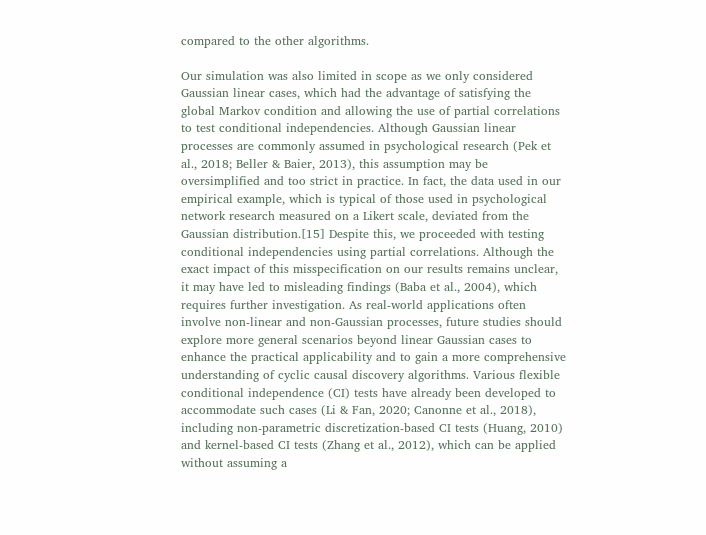compared to the other algorithms.

Our simulation was also limited in scope as we only considered Gaussian linear cases, which had the advantage of satisfying the global Markov condition and allowing the use of partial correlations to test conditional independencies. Although Gaussian linear processes are commonly assumed in psychological research (Pek et al., 2018; Beller & Baier, 2013), this assumption may be oversimplified and too strict in practice. In fact, the data used in our empirical example, which is typical of those used in psychological network research measured on a Likert scale, deviated from the Gaussian distribution.[15] Despite this, we proceeded with testing conditional independencies using partial correlations. Although the exact impact of this misspecification on our results remains unclear, it may have led to misleading findings (Baba et al., 2004), which requires further investigation. As real-world applications often involve non-linear and non-Gaussian processes, future studies should explore more general scenarios beyond linear Gaussian cases to enhance the practical applicability and to gain a more comprehensive understanding of cyclic causal discovery algorithms. Various flexible conditional independence (CI) tests have already been developed to accommodate such cases (Li & Fan, 2020; Canonne et al., 2018), including non-parametric discretization-based CI tests (Huang, 2010) and kernel-based CI tests (Zhang et al., 2012), which can be applied without assuming a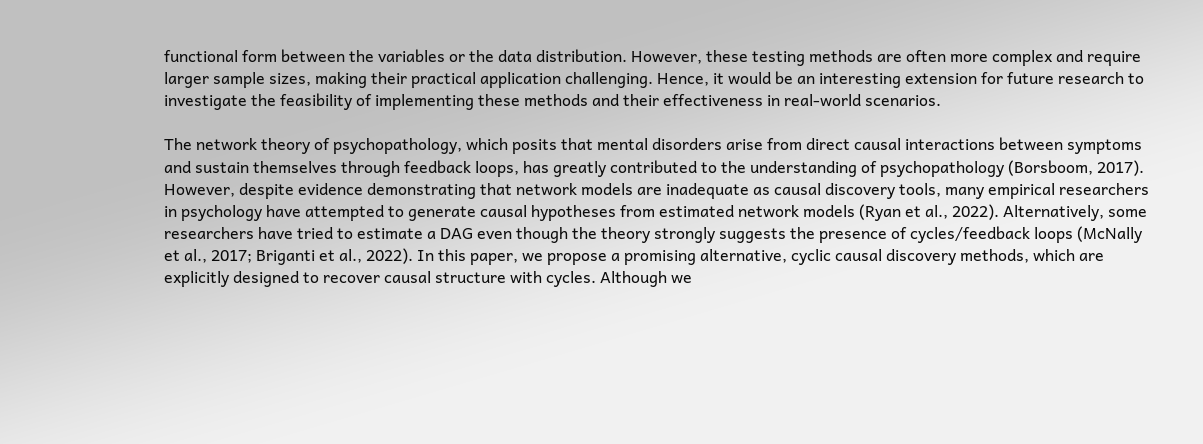functional form between the variables or the data distribution. However, these testing methods are often more complex and require larger sample sizes, making their practical application challenging. Hence, it would be an interesting extension for future research to investigate the feasibility of implementing these methods and their effectiveness in real-world scenarios.

The network theory of psychopathology, which posits that mental disorders arise from direct causal interactions between symptoms and sustain themselves through feedback loops, has greatly contributed to the understanding of psychopathology (Borsboom, 2017). However, despite evidence demonstrating that network models are inadequate as causal discovery tools, many empirical researchers in psychology have attempted to generate causal hypotheses from estimated network models (Ryan et al., 2022). Alternatively, some researchers have tried to estimate a DAG even though the theory strongly suggests the presence of cycles/feedback loops (McNally et al., 2017; Briganti et al., 2022). In this paper, we propose a promising alternative, cyclic causal discovery methods, which are explicitly designed to recover causal structure with cycles. Although we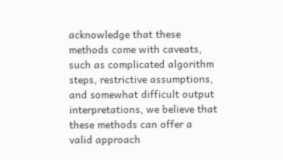acknowledge that these methods come with caveats, such as complicated algorithm steps, restrictive assumptions, and somewhat difficult output interpretations, we believe that these methods can offer a valid approach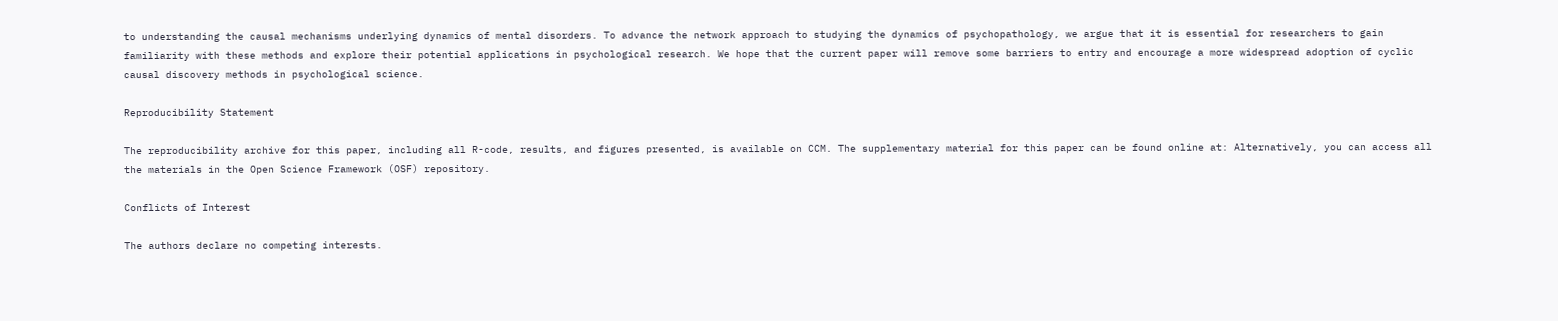to understanding the causal mechanisms underlying dynamics of mental disorders. To advance the network approach to studying the dynamics of psychopathology, we argue that it is essential for researchers to gain familiarity with these methods and explore their potential applications in psychological research. We hope that the current paper will remove some barriers to entry and encourage a more widespread adoption of cyclic causal discovery methods in psychological science.

Reproducibility Statement

The reproducibility archive for this paper, including all R-code, results, and figures presented, is available on CCM. The supplementary material for this paper can be found online at: Alternatively, you can access all the materials in the Open Science Framework (OSF) repository.

Conflicts of Interest

The authors declare no competing interests.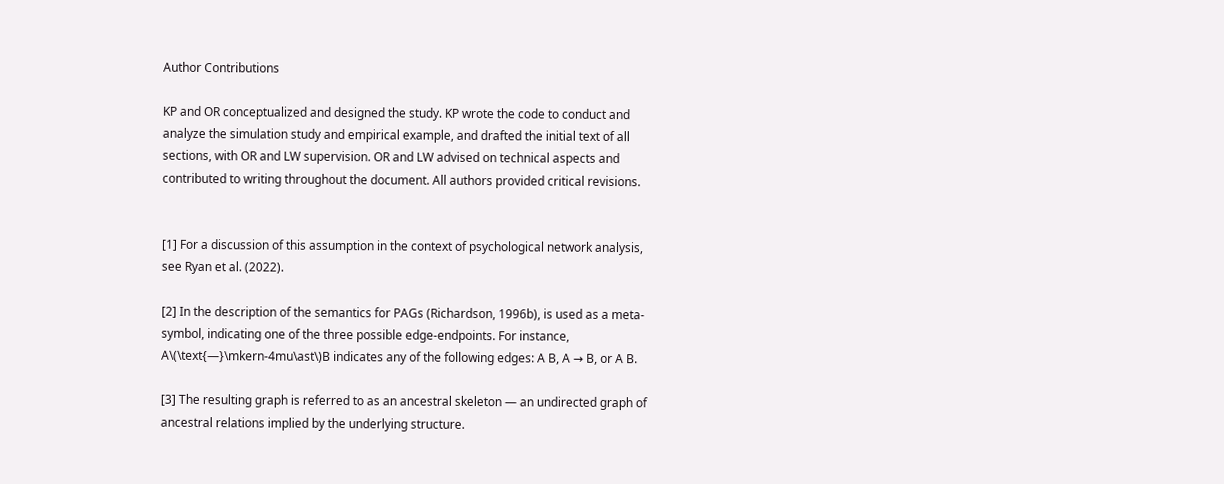Author Contributions

KP and OR conceptualized and designed the study. KP wrote the code to conduct and analyze the simulation study and empirical example, and drafted the initial text of all sections, with OR and LW supervision. OR and LW advised on technical aspects and contributed to writing throughout the document. All authors provided critical revisions.


[1] For a discussion of this assumption in the context of psychological network analysis, see Ryan et al. (2022).

[2] In the description of the semantics for PAGs (Richardson, 1996b), is used as a meta-symbol, indicating one of the three possible edge-endpoints. For instance, A\(\text{—}\mkern-4mu\ast\)B indicates any of the following edges: A B, A → B, or A B.

[3] The resulting graph is referred to as an ancestral skeleton — an undirected graph of ancestral relations implied by the underlying structure.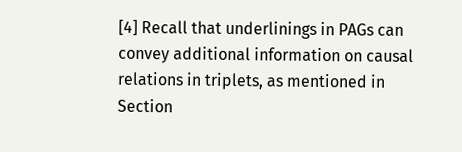[4] Recall that underlinings in PAGs can convey additional information on causal relations in triplets, as mentioned in Section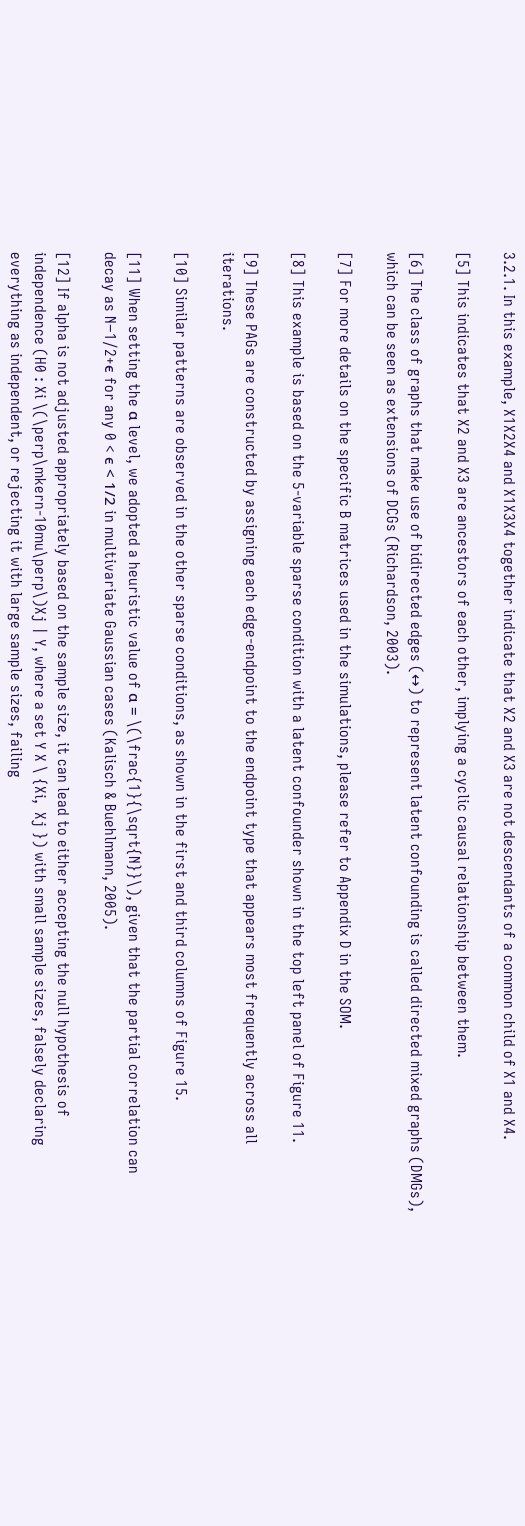3.2.1. In this example, X1X2X4 and X1X3X4 together indicate that X2 and X3 are not descendants of a common child of X1 and X4.

[5] This indicates that X2 and X3 are ancestors of each other, implying a cyclic causal relationship between them.

[6] The class of graphs that make use of bidirected edges (↔) to represent latent confounding is called directed mixed graphs (DMGs), which can be seen as extensions of DCGs (Richardson, 2003).

[7] For more details on the specific B matrices used in the simulations, please refer to Appendix D in the SOM.

[8] This example is based on the 5-variable sparse condition with a latent confounder shown in the top left panel of Figure 11.

[9] These PAGs are constructed by assigning each edge-endpoint to the endpoint type that appears most frequently across all iterations.

[10] Similar patterns are observed in the other sparse conditions, as shown in the first and third columns of Figure 15.

[11] When setting the α level, we adopted a heuristic value of α = \(\frac{1}{\sqrt{N}}\), given that the partial correlation can decay as N−1/2+ϵ for any 0 < ϵ < 1/2 in multivariate Gaussian cases (Kalisch & Buehlmann, 2005).

[12] If alpha is not adjusted appropriately based on the sample size, it can lead to either accepting the null hypothesis of independence (H0 : Xi \(\perp\mkern-10mu\perp\)Xj | Y, where a set Y X \ {Xi,  Xj }) with small sample sizes, falsely declaring everything as independent, or rejecting it with large sample sizes, failing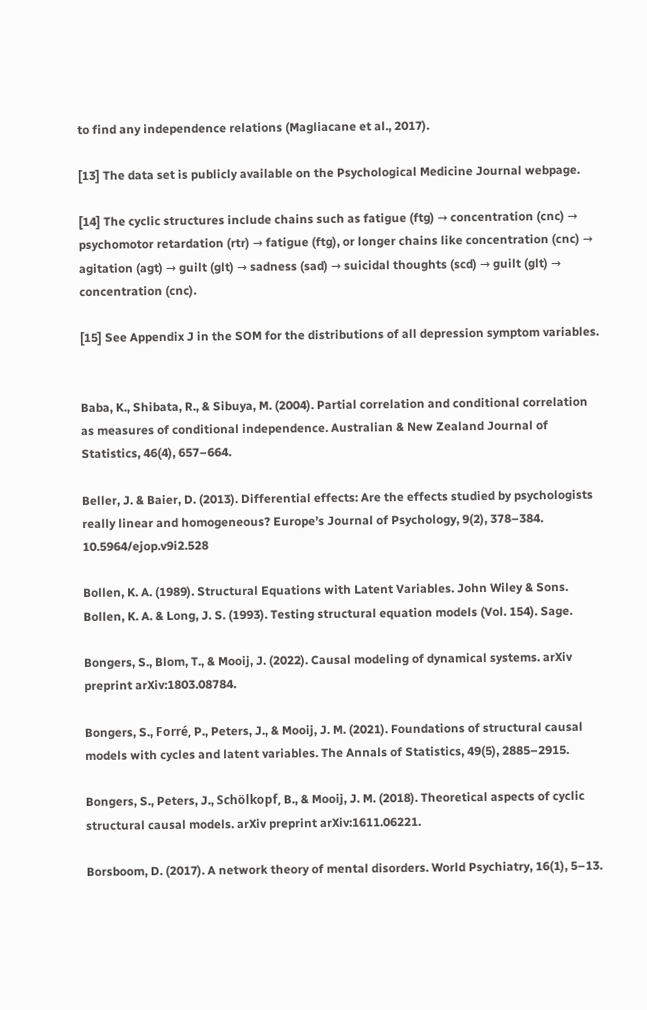to find any independence relations (Magliacane et al., 2017).

[13] The data set is publicly available on the Psychological Medicine Journal webpage.

[14] The cyclic structures include chains such as fatigue (ftg) → concentration (cnc) → psychomotor retardation (rtr) → fatigue (ftg), or longer chains like concentration (cnc) → agitation (agt) → guilt (glt) → sadness (sad) → suicidal thoughts (scd) → guilt (glt) → concentration (cnc).

[15] See Appendix J in the SOM for the distributions of all depression symptom variables.


Baba, K., Shibata, R., & Sibuya, M. (2004). Partial correlation and conditional correlation as measures of conditional independence. Australian & New Zealand Journal of Statistics, 46(4), 657–664.

Beller, J. & Baier, D. (2013). Differential effects: Are the effects studied by psychologists really linear and homogeneous? Europe’s Journal of Psychology, 9(2), 378–384. 10.5964/ejop.v9i2.528

Bollen, K. A. (1989). Structural Equations with Latent Variables. John Wiley & Sons. Bollen, K. A. & Long, J. S. (1993). Testing structural equation models (Vol. 154). Sage.

Bongers, S., Blom, T., & Mooij, J. (2022). Causal modeling of dynamical systems. arXiv preprint arXiv:1803.08784.

Bongers, S., Forré, P., Peters, J., & Mooij, J. M. (2021). Foundations of structural causal models with cycles and latent variables. The Annals of Statistics, 49(5), 2885–2915.

Bongers, S., Peters, J., Schölkopf, B., & Mooij, J. M. (2018). Theoretical aspects of cyclic structural causal models. arXiv preprint arXiv:1611.06221.

Borsboom, D. (2017). A network theory of mental disorders. World Psychiatry, 16(1), 5–13.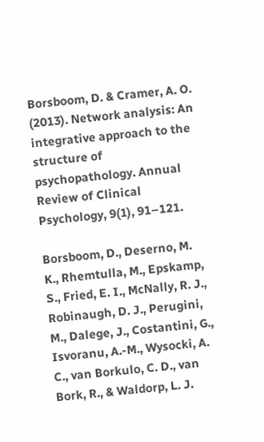Borsboom, D. & Cramer, A. O. (2013). Network analysis: An integrative approach to the structure of psychopathology. Annual Review of Clinical Psychology, 9(1), 91–121.

Borsboom, D., Deserno, M. K., Rhemtulla, M., Epskamp, S., Fried, E. I., McNally, R. J., Robinaugh, D. J., Perugini, M., Dalege, J., Costantini, G., Isvoranu, A.-M., Wysocki, A. C., van Borkulo, C. D., van Bork, R., & Waldorp, L. J.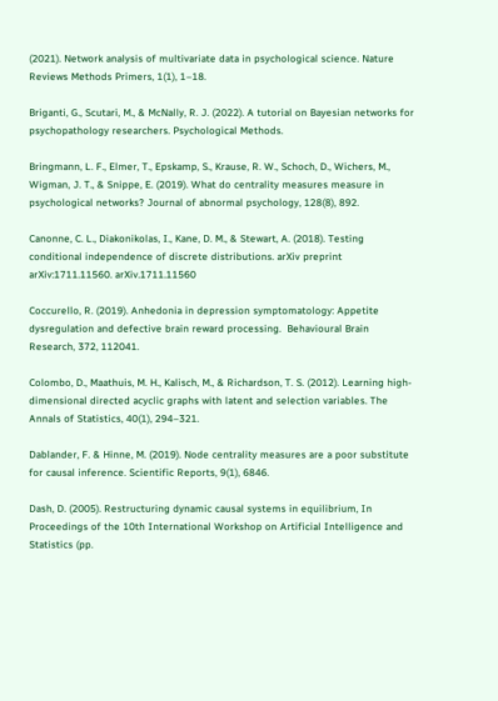(2021). Network analysis of multivariate data in psychological science. Nature Reviews Methods Primers, 1(1), 1–18.

Briganti, G., Scutari, M., & McNally, R. J. (2022). A tutorial on Bayesian networks for psychopathology researchers. Psychological Methods.

Bringmann, L. F., Elmer, T., Epskamp, S., Krause, R. W., Schoch, D., Wichers, M., Wigman, J. T., & Snippe, E. (2019). What do centrality measures measure in psychological networks? Journal of abnormal psychology, 128(8), 892.

Canonne, C. L., Diakonikolas, I., Kane, D. M., & Stewart, A. (2018). Testing conditional independence of discrete distributions. arXiv preprint arXiv:1711.11560. arXiv.1711.11560

Coccurello, R. (2019). Anhedonia in depression symptomatology: Appetite dysregulation and defective brain reward processing.  Behavioural Brain Research, 372, 112041.

Colombo, D., Maathuis, M. H., Kalisch, M., & Richardson, T. S. (2012). Learning high-dimensional directed acyclic graphs with latent and selection variables. The Annals of Statistics, 40(1), 294–321.

Dablander, F. & Hinne, M. (2019). Node centrality measures are a poor substitute for causal inference. Scientific Reports, 9(1), 6846.

Dash, D. (2005). Restructuring dynamic causal systems in equilibrium, In Proceedings of the 10th International Workshop on Artificial Intelligence and Statistics (pp.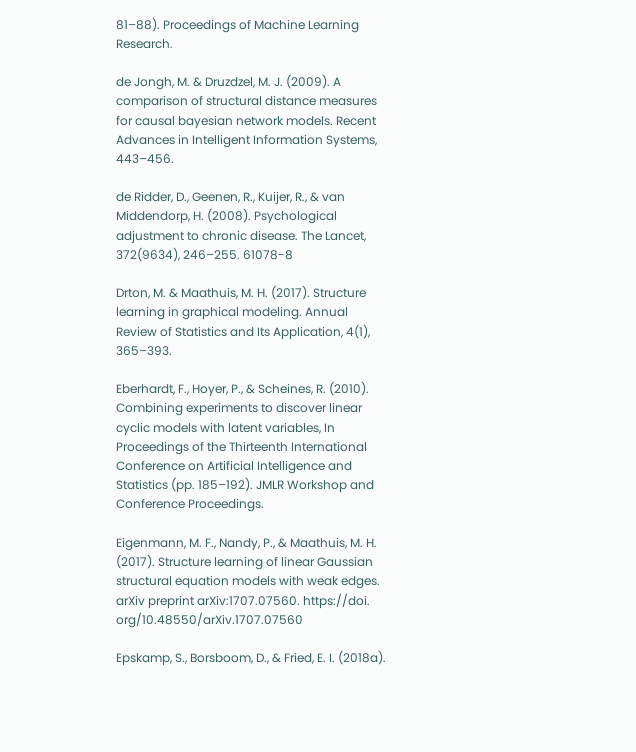81–88). Proceedings of Machine Learning Research.

de Jongh, M. & Druzdzel, M. J. (2009). A comparison of structural distance measures for causal bayesian network models. Recent Advances in Intelligent Information Systems, 443–456.

de Ridder, D., Geenen, R., Kuijer, R., & van Middendorp, H. (2008). Psychological adjustment to chronic disease. The Lancet, 372(9634), 246–255. 61078-8

Drton, M. & Maathuis, M. H. (2017). Structure learning in graphical modeling. Annual Review of Statistics and Its Application, 4(1), 365–393.

Eberhardt, F., Hoyer, P., & Scheines, R. (2010). Combining experiments to discover linear cyclic models with latent variables, In Proceedings of the Thirteenth International Conference on Artificial Intelligence and Statistics (pp. 185–192). JMLR Workshop and Conference Proceedings.

Eigenmann, M. F., Nandy, P., & Maathuis, M. H. (2017). Structure learning of linear Gaussian structural equation models with weak edges. arXiv preprint arXiv:1707.07560. https://doi. org/10.48550/arXiv.1707.07560

Epskamp, S., Borsboom, D., & Fried, E. I. (2018a).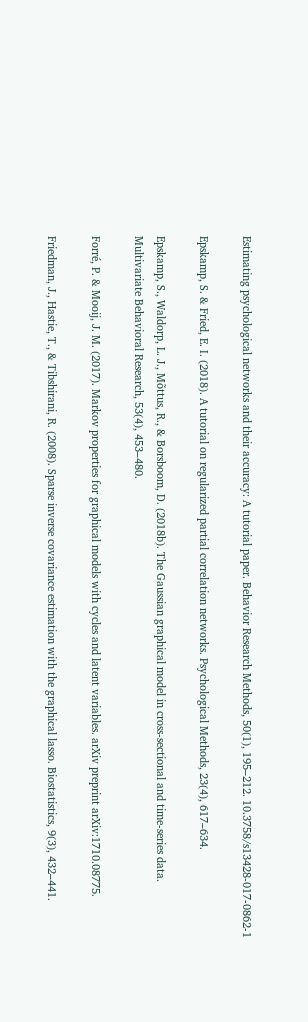Estimating psychological networks and their accuracy: A tutorial paper. Behavior Research Methods, 50(1), 195–212. 10.3758/s13428-017-0862-1

Epskamp, S. & Fried, E. I. (2018). A tutorial on regularized partial correlation networks. Psychological Methods, 23(4), 617–634.

Epskamp, S., Waldorp, L. J., Mõttus, R., & Borsboom, D. (2018b). The Gaussian graphical model in cross-sectional and time-series data. Multivariate Behavioral Research, 53(4), 453–480.

Forré, P. & Mooij, J. M. (2017). Markov properties for graphical models with cycles and latent variables. arXiv preprint arXiv:1710.08775.

Friedman, J., Hastie, T., & Tibshirani, R. (2008). Sparse inverse covariance estimation with the graphical lasso. Biostatistics, 9(3), 432–441.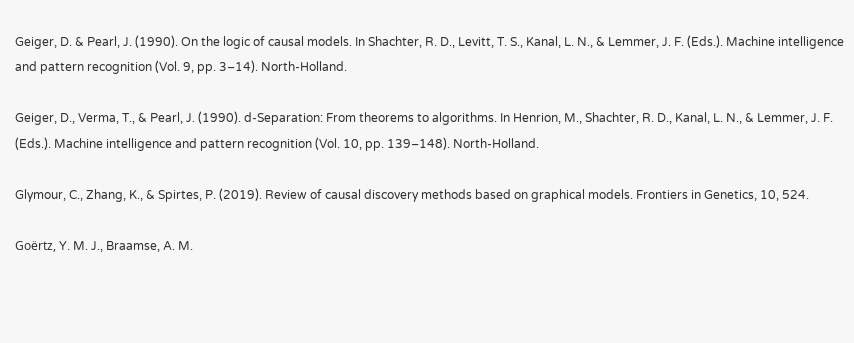Geiger, D. & Pearl, J. (1990). On the logic of causal models. In Shachter, R. D., Levitt, T. S., Kanal, L. N., & Lemmer, J. F. (Eds.). Machine intelligence and pattern recognition (Vol. 9, pp. 3–14). North-Holland.

Geiger, D., Verma, T., & Pearl, J. (1990). d-Separation: From theorems to algorithms. In Henrion, M., Shachter, R. D., Kanal, L. N., & Lemmer, J. F. (Eds.). Machine intelligence and pattern recognition (Vol. 10, pp. 139–148). North-Holland.

Glymour, C., Zhang, K., & Spirtes, P. (2019). Review of causal discovery methods based on graphical models. Frontiers in Genetics, 10, 524.

Goërtz, Y. M. J., Braamse, A. M.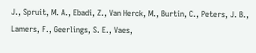J., Spruit, M. A., Ebadi, Z., Van Herck, M., Burtin, C., Peters, J. B., Lamers, F., Geerlings, S. E., Vaes,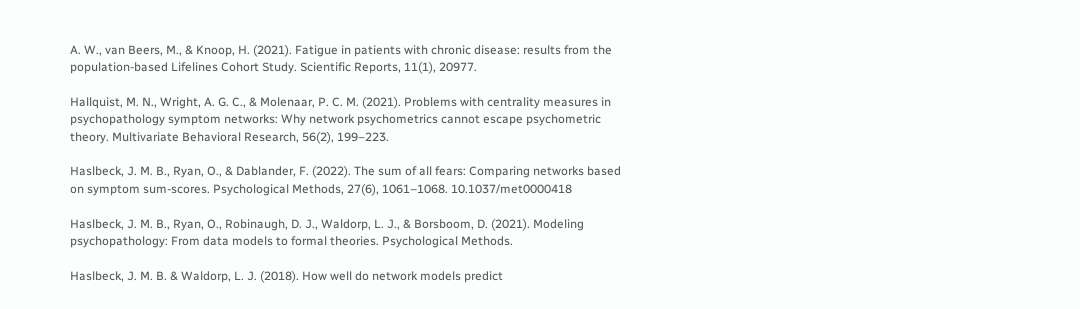A. W., van Beers, M., & Knoop, H. (2021). Fatigue in patients with chronic disease: results from the population-based Lifelines Cohort Study. Scientific Reports, 11(1), 20977.

Hallquist, M. N., Wright, A. G. C., & Molenaar, P. C. M. (2021). Problems with centrality measures in psychopathology symptom networks: Why network psychometrics cannot escape psychometric theory. Multivariate Behavioral Research, 56(2), 199–223.

Haslbeck, J. M. B., Ryan, O., & Dablander, F. (2022). The sum of all fears: Comparing networks based on symptom sum-scores. Psychological Methods, 27(6), 1061–1068. 10.1037/met0000418

Haslbeck, J. M. B., Ryan, O., Robinaugh, D. J., Waldorp, L. J., & Borsboom, D. (2021). Modeling psychopathology: From data models to formal theories. Psychological Methods.

Haslbeck, J. M. B. & Waldorp, L. J. (2018). How well do network models predict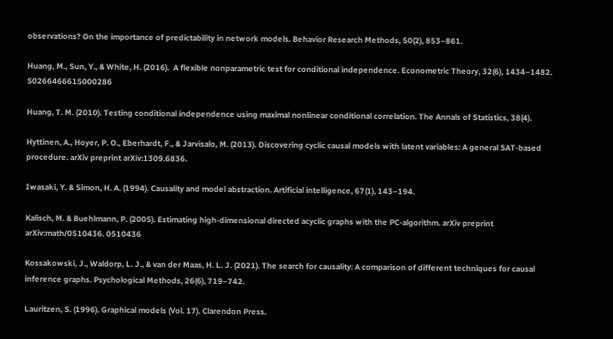observations? On the importance of predictability in network models. Behavior Research Methods, 50(2), 853–861.

Huang, M., Sun, Y., & White, H. (2016).  A flexible nonparametric test for conditional independence. Econometric Theory, 32(6), 1434–1482. S0266466615000286

Huang, T. M. (2010). Testing conditional independence using maximal nonlinear conditional correlation. The Annals of Statistics, 38(4).

Hyttinen, A., Hoyer, P. O., Eberhardt, F., & Jarvisalo, M. (2013). Discovering cyclic causal models with latent variables: A general SAT-based procedure. arXiv preprint arXiv:1309.6836.

Iwasaki, Y. & Simon, H. A. (1994). Causality and model abstraction. Artificial intelligence, 67(1), 143–194.

Kalisch, M. & Buehlmann, P. (2005). Estimating high-dimensional directed acyclic graphs with the PC-algorithm. arXiv preprint arXiv:math/0510436. 0510436

Kossakowski, J., Waldorp, L. J., & van der Maas, H. L. J. (2021). The search for causality: A comparison of different techniques for causal inference graphs. Psychological Methods, 26(6), 719–742.

Lauritzen, S. (1996). Graphical models (Vol. 17). Clarendon Press.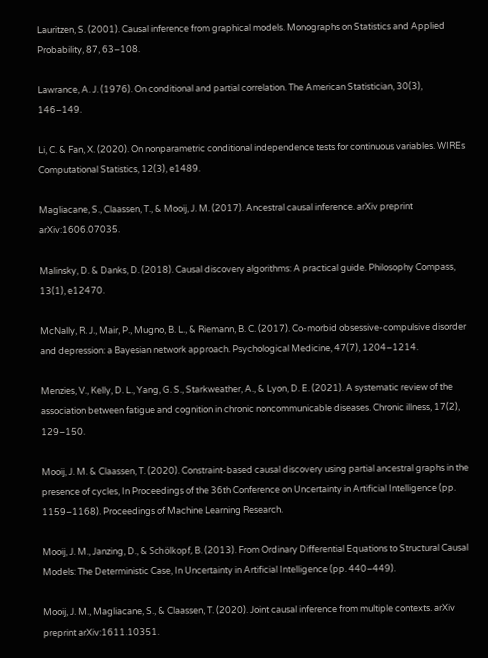Lauritzen, S. (2001). Causal inference from graphical models. Monographs on Statistics and Applied Probability, 87, 63–108.

Lawrance, A. J. (1976). On conditional and partial correlation. The American Statistician, 30(3), 146–149.

Li, C. & Fan, X. (2020). On nonparametric conditional independence tests for continuous variables. WIREs Computational Statistics, 12(3), e1489.

Magliacane, S., Claassen, T., & Mooij, J. M. (2017). Ancestral causal inference. arXiv preprint arXiv:1606.07035.

Malinsky, D. & Danks, D. (2018). Causal discovery algorithms: A practical guide. Philosophy Compass, 13(1), e12470.

McNally, R. J., Mair, P., Mugno, B. L., & Riemann, B. C. (2017). Co-morbid obsessive-compulsive disorder and depression: a Bayesian network approach. Psychological Medicine, 47(7), 1204–1214.

Menzies, V., Kelly, D. L., Yang, G. S., Starkweather, A., & Lyon, D. E. (2021). A systematic review of the association between fatigue and cognition in chronic noncommunicable diseases. Chronic illness, 17(2), 129–150.

Mooij, J. M. & Claassen, T. (2020). Constraint-based causal discovery using partial ancestral graphs in the presence of cycles, In Proceedings of the 36th Conference on Uncertainty in Artificial Intelligence (pp. 1159–1168). Proceedings of Machine Learning Research.

Mooij, J. M., Janzing, D., & Schölkopf, B. (2013). From Ordinary Differential Equations to Structural Causal Models: The Deterministic Case, In Uncertainty in Artificial Intelligence (pp. 440–449).

Mooij, J. M., Magliacane, S., & Claassen, T. (2020). Joint causal inference from multiple contexts. arXiv preprint arXiv:1611.10351.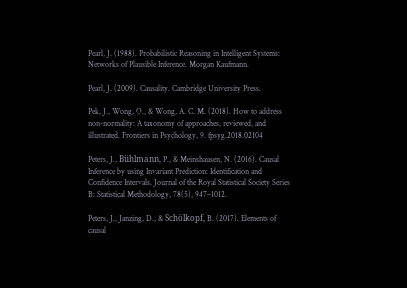Pearl, J. (1988). Probabilistic Reasoning in Intelligent Systems: Networks of Plausible Inference. Morgan Kaufmann.

Pearl, J. (2009). Causality. Cambridge University Press.

Pek, J., Wong, O., & Wong, A. C. M. (2018). How to address non-normality: A taxonomy of approaches, reviewed, and illustrated. Frontiers in Psychology, 9. fpsyg.2018.02104

Peters, J., Bühlmann, P., & Meinshausen, N. (2016). Causal Inference by using Invariant Prediction: Identification and Confidence Intervals. Journal of the Royal Statistical Society Series B: Statistical Methodology, 78(5), 947–1012.

Peters, J., Janzing, D., & Schölkopf, B. (2017). Elements of causal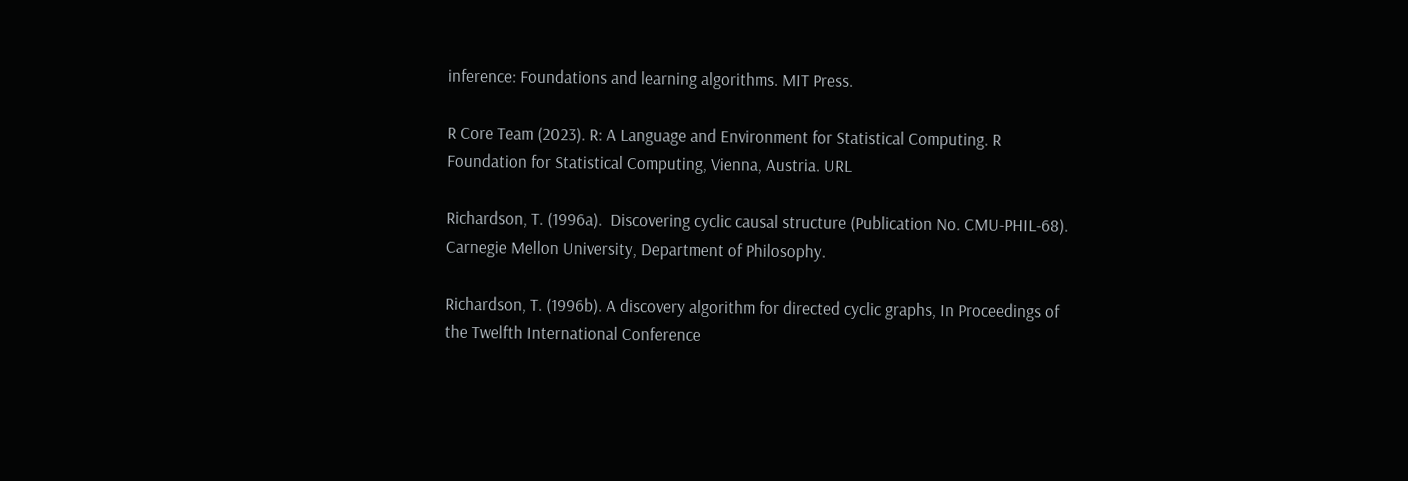inference: Foundations and learning algorithms. MIT Press.

R Core Team (2023). R: A Language and Environment for Statistical Computing. R Foundation for Statistical Computing, Vienna, Austria. URL

Richardson, T. (1996a).  Discovering cyclic causal structure (Publication No. CMU-PHIL-68). Carnegie Mellon University, Department of Philosophy.

Richardson, T. (1996b). A discovery algorithm for directed cyclic graphs, In Proceedings of the Twelfth International Conference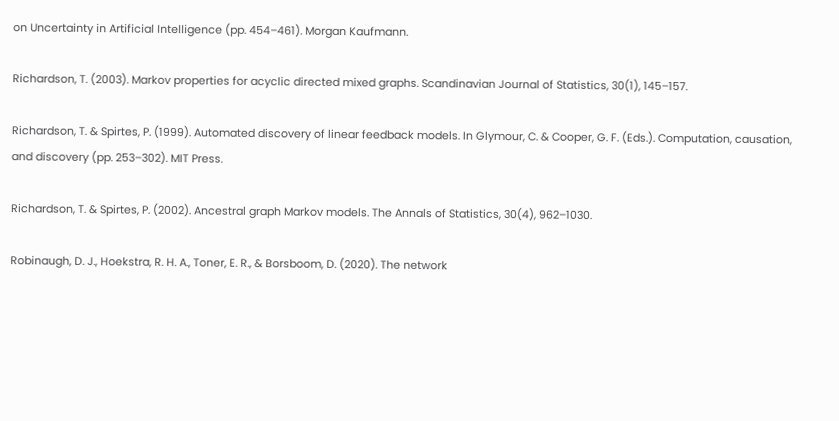on Uncertainty in Artificial Intelligence (pp. 454–461). Morgan Kaufmann.

Richardson, T. (2003). Markov properties for acyclic directed mixed graphs. Scandinavian Journal of Statistics, 30(1), 145–157.

Richardson, T. & Spirtes, P. (1999). Automated discovery of linear feedback models. In Glymour, C. & Cooper, G. F. (Eds.). Computation, causation, and discovery (pp. 253–302). MIT Press.

Richardson, T. & Spirtes, P. (2002). Ancestral graph Markov models. The Annals of Statistics, 30(4), 962–1030.

Robinaugh, D. J., Hoekstra, R. H. A., Toner, E. R., & Borsboom, D. (2020). The network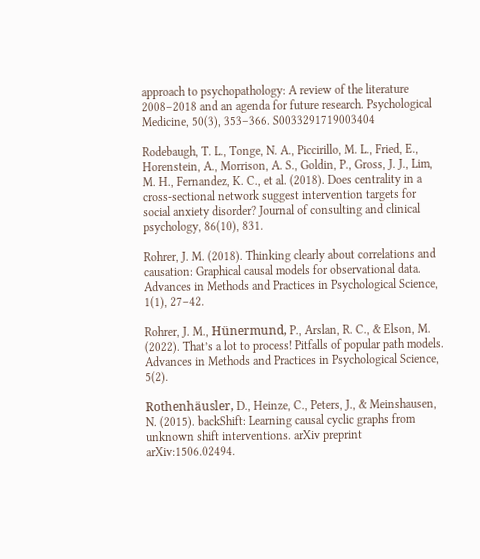approach to psychopathology: A review of the literature 2008–2018 and an agenda for future research. Psychological Medicine, 50(3), 353–366. S0033291719003404

Rodebaugh, T. L., Tonge, N. A., Piccirillo, M. L., Fried, E., Horenstein, A., Morrison, A. S., Goldin, P., Gross, J. J., Lim, M. H., Fernandez, K. C., et al. (2018). Does centrality in a cross-sectional network suggest intervention targets for social anxiety disorder? Journal of consulting and clinical psychology, 86(10), 831.

Rohrer, J. M. (2018). Thinking clearly about correlations and causation: Graphical causal models for observational data. Advances in Methods and Practices in Psychological Science, 1(1), 27–42.

Rohrer, J. M., Hünermund, P., Arslan, R. C., & Elson, M. (2022). That’s a lot to process! Pitfalls of popular path models. Advances in Methods and Practices in Psychological Science, 5(2).

Rothenhäusler, D., Heinze, C., Peters, J., & Meinshausen, N. (2015). backShift: Learning causal cyclic graphs from unknown shift interventions. arXiv preprint arXiv:1506.02494.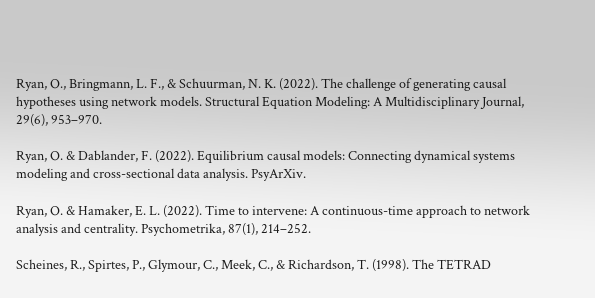Ryan, O., Bringmann, L. F., & Schuurman, N. K. (2022). The challenge of generating causal hypotheses using network models. Structural Equation Modeling: A Multidisciplinary Journal, 29(6), 953–970.

Ryan, O. & Dablander, F. (2022). Equilibrium causal models: Connecting dynamical systems modeling and cross-sectional data analysis. PsyArXiv.

Ryan, O. & Hamaker, E. L. (2022). Time to intervene: A continuous-time approach to network analysis and centrality. Psychometrika, 87(1), 214–252.

Scheines, R., Spirtes, P., Glymour, C., Meek, C., & Richardson, T. (1998). The TETRAD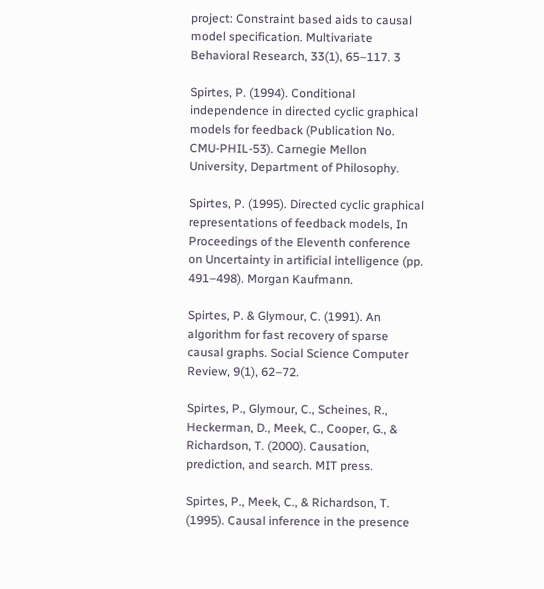project: Constraint based aids to causal model specification. Multivariate Behavioral Research, 33(1), 65–117. 3

Spirtes, P. (1994). Conditional independence in directed cyclic graphical models for feedback (Publication No. CMU-PHIL-53). Carnegie Mellon University, Department of Philosophy.

Spirtes, P. (1995). Directed cyclic graphical representations of feedback models, In Proceedings of the Eleventh conference on Uncertainty in artificial intelligence (pp. 491–498). Morgan Kaufmann.

Spirtes, P. & Glymour, C. (1991). An algorithm for fast recovery of sparse causal graphs. Social Science Computer Review, 9(1), 62–72.

Spirtes, P., Glymour, C., Scheines, R., Heckerman, D., Meek, C., Cooper, G., & Richardson, T. (2000). Causation, prediction, and search. MIT press.

Spirtes, P., Meek, C., & Richardson, T. (1995). Causal inference in the presence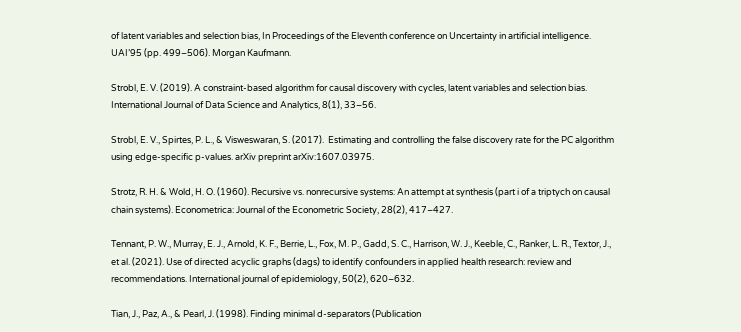of latent variables and selection bias, In Proceedings of the Eleventh conference on Uncertainty in artificial intelligence. UAI’95 (pp. 499–506). Morgan Kaufmann.

Strobl, E. V. (2019). A constraint-based algorithm for causal discovery with cycles, latent variables and selection bias. International Journal of Data Science and Analytics, 8(1), 33–56.

Strobl, E. V., Spirtes, P. L., & Visweswaran, S. (2017).  Estimating and controlling the false discovery rate for the PC algorithm using edge-specific p-values. arXiv preprint arXiv:1607.03975.

Strotz, R. H. & Wold, H. O. (1960). Recursive vs. nonrecursive systems: An attempt at synthesis (part i of a triptych on causal chain systems). Econometrica: Journal of the Econometric Society, 28(2), 417–427.

Tennant, P. W., Murray, E. J., Arnold, K. F., Berrie, L., Fox, M. P., Gadd, S. C., Harrison, W. J., Keeble, C., Ranker, L. R., Textor, J., et al. (2021). Use of directed acyclic graphs (dags) to identify confounders in applied health research: review and recommendations. International journal of epidemiology, 50(2), 620–632.

Tian, J., Paz, A., & Pearl, J. (1998). Finding minimal d-separators (Publication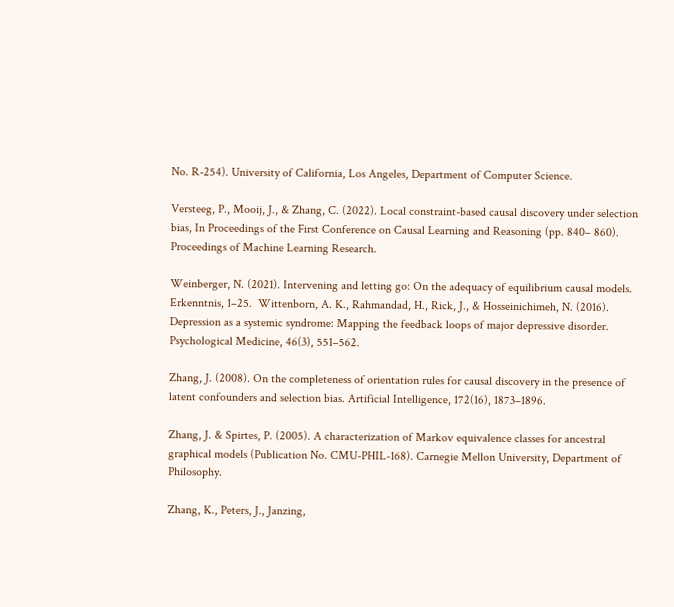No. R-254). University of California, Los Angeles, Department of Computer Science.

Versteeg, P., Mooij, J., & Zhang, C. (2022). Local constraint-based causal discovery under selection bias, In Proceedings of the First Conference on Causal Learning and Reasoning (pp. 840– 860). Proceedings of Machine Learning Research.

Weinberger, N. (2021). Intervening and letting go: On the adequacy of equilibrium causal models. Erkenntnis, 1–25.  Wittenborn, A. K., Rahmandad, H., Rick, J., & Hosseinichimeh, N. (2016). Depression as a systemic syndrome: Mapping the feedback loops of major depressive disorder. Psychological Medicine, 46(3), 551–562.

Zhang, J. (2008). On the completeness of orientation rules for causal discovery in the presence of latent confounders and selection bias. Artificial Intelligence, 172(16), 1873–1896.

Zhang, J. & Spirtes, P. (2005). A characterization of Markov equivalence classes for ancestral graphical models (Publication No. CMU-PHIL-168). Carnegie Mellon University, Department of Philosophy.

Zhang, K., Peters, J., Janzing,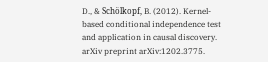D., & Schölkopf, B. (2012). Kernel-based conditional independence test and application in causal discovery. arXiv preprint arXiv:1202.3775.